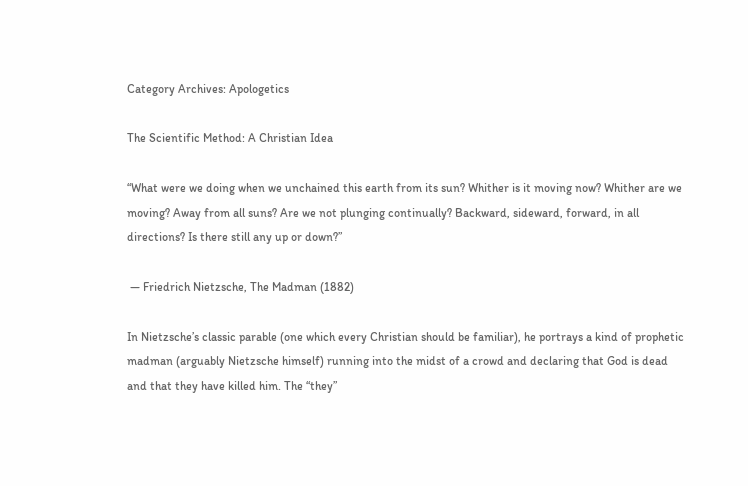Category Archives: Apologetics

The Scientific Method: A Christian Idea

“What were we doing when we unchained this earth from its sun? Whither is it moving now? Whither are we moving? Away from all suns? Are we not plunging continually? Backward, sideward, forward, in all directions? Is there still any up or down?”

 — Friedrich Nietzsche, The Madman (1882)

In Nietzsche’s classic parable (one which every Christian should be familiar), he portrays a kind of prophetic madman (arguably Nietzsche himself) running into the midst of a crowd and declaring that God is dead and that they have killed him. The “they”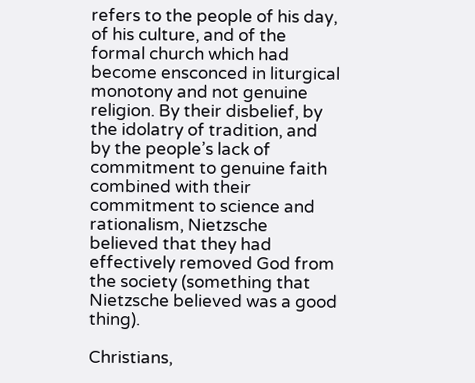refers to the people of his day, of his culture, and of the formal church which had become ensconced in liturgical monotony and not genuine religion. By their disbelief, by the idolatry of tradition, and by the people’s lack of commitment to genuine faith combined with their commitment to science and rationalism, Nietzsche believed that they had effectively removed God from the society (something that Nietzsche believed was a good thing).

Christians,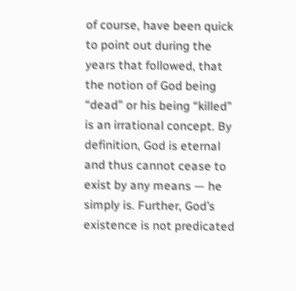of course, have been quick to point out during the years that followed, that the notion of God being “dead” or his being “killed” is an irrational concept. By definition, God is eternal and thus cannot cease to exist by any means — he simply is. Further, God’s existence is not predicated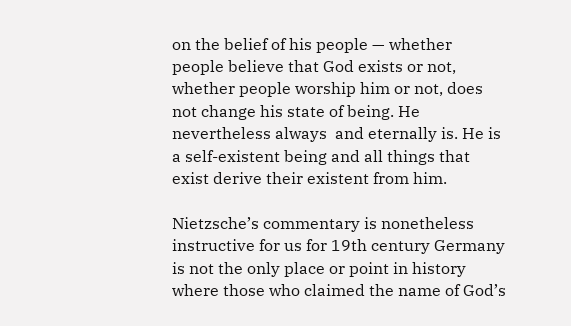on the belief of his people — whether people believe that God exists or not, whether people worship him or not, does not change his state of being. He nevertheless always  and eternally is. He is a self-existent being and all things that exist derive their existent from him.

Nietzsche’s commentary is nonetheless instructive for us for 19th century Germany is not the only place or point in history where those who claimed the name of God’s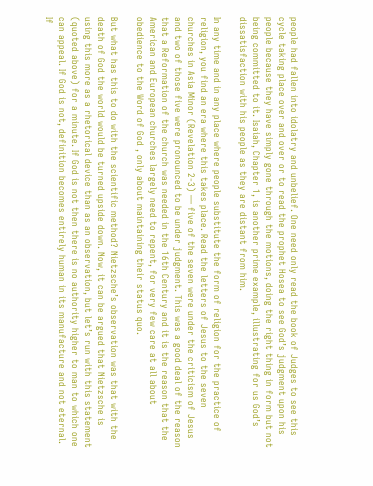people had fallen into idolatry and unbelief. One need only read the book of Judges to see this cycle taking place over and over or to read the prophet Hosea to see God’s judgment upon his people because they have simply gone through the motions, doing the right thing in form but not being committed to it. Isaiah, Chapter 1, is another prime example, illustrating for us God’s dissatisfaction with his people as they are distant from him.

In any time and in any place where people substitute the form of religion for the practice of religion, you find an era where this takes place. Read the letters of Jesus to the seven churches in Asia Minor (Revelation 2-3) — five of the seven were under the criticism of Jesus and two of those five were pronounced to be under judgment. This was a good deal of the reason that a Reformation of the church was needed in the 16th Century and it is the reason that the American and European churches largely need to repent, for very few care at all about obedience to the Word of God , only about maintaining their status quo.

But what has this to do with the scientific method? Nietzsche’s observation was that with the death of God the world would be turned upside down. Now, it can be argued that Nietzsche is using this more as a rhetorical device than as an observation, but let’s run with this statement (quoted above) for a minute. If God is not then there is no authority higher to man to which one can appeal. If God is not, definition becomes entirely human in its manufacture and not eternal. If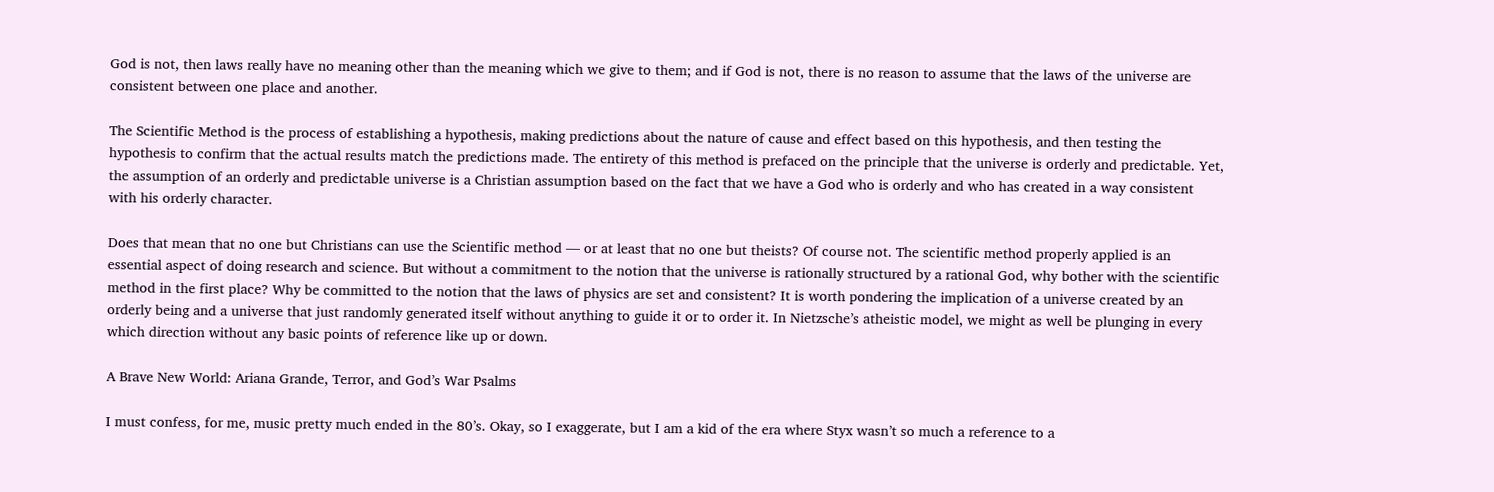God is not, then laws really have no meaning other than the meaning which we give to them; and if God is not, there is no reason to assume that the laws of the universe are consistent between one place and another.

The Scientific Method is the process of establishing a hypothesis, making predictions about the nature of cause and effect based on this hypothesis, and then testing the hypothesis to confirm that the actual results match the predictions made. The entirety of this method is prefaced on the principle that the universe is orderly and predictable. Yet, the assumption of an orderly and predictable universe is a Christian assumption based on the fact that we have a God who is orderly and who has created in a way consistent with his orderly character.

Does that mean that no one but Christians can use the Scientific method — or at least that no one but theists? Of course not. The scientific method properly applied is an essential aspect of doing research and science. But without a commitment to the notion that the universe is rationally structured by a rational God, why bother with the scientific method in the first place? Why be committed to the notion that the laws of physics are set and consistent? It is worth pondering the implication of a universe created by an orderly being and a universe that just randomly generated itself without anything to guide it or to order it. In Nietzsche’s atheistic model, we might as well be plunging in every which direction without any basic points of reference like up or down.

A Brave New World: Ariana Grande, Terror, and God’s War Psalms

I must confess, for me, music pretty much ended in the 80’s. Okay, so I exaggerate, but I am a kid of the era where Styx wasn’t so much a reference to a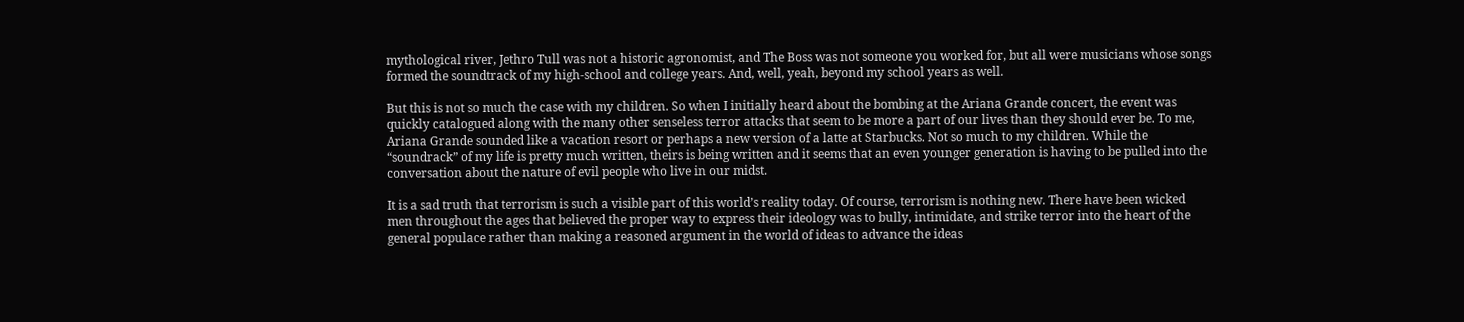mythological river, Jethro Tull was not a historic agronomist, and The Boss was not someone you worked for, but all were musicians whose songs formed the soundtrack of my high-school and college years. And, well, yeah, beyond my school years as well.

But this is not so much the case with my children. So when I initially heard about the bombing at the Ariana Grande concert, the event was quickly catalogued along with the many other senseless terror attacks that seem to be more a part of our lives than they should ever be. To me, Ariana Grande sounded like a vacation resort or perhaps a new version of a latte at Starbucks. Not so much to my children. While the “soundrack” of my life is pretty much written, theirs is being written and it seems that an even younger generation is having to be pulled into the conversation about the nature of evil people who live in our midst.

It is a sad truth that terrorism is such a visible part of this world’s reality today. Of course, terrorism is nothing new. There have been wicked men throughout the ages that believed the proper way to express their ideology was to bully, intimidate, and strike terror into the heart of the general populace rather than making a reasoned argument in the world of ideas to advance the ideas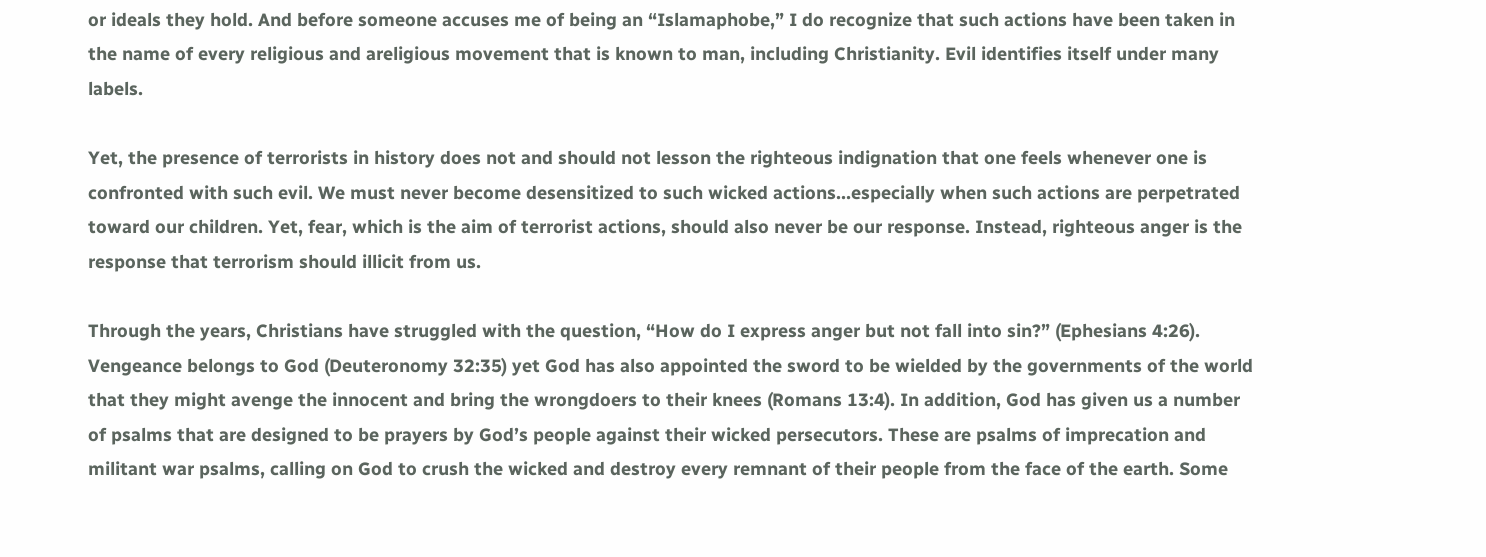or ideals they hold. And before someone accuses me of being an “Islamaphobe,” I do recognize that such actions have been taken in the name of every religious and areligious movement that is known to man, including Christianity. Evil identifies itself under many labels.

Yet, the presence of terrorists in history does not and should not lesson the righteous indignation that one feels whenever one is confronted with such evil. We must never become desensitized to such wicked actions…especially when such actions are perpetrated toward our children. Yet, fear, which is the aim of terrorist actions, should also never be our response. Instead, righteous anger is the response that terrorism should illicit from us.

Through the years, Christians have struggled with the question, “How do I express anger but not fall into sin?” (Ephesians 4:26). Vengeance belongs to God (Deuteronomy 32:35) yet God has also appointed the sword to be wielded by the governments of the world that they might avenge the innocent and bring the wrongdoers to their knees (Romans 13:4). In addition, God has given us a number of psalms that are designed to be prayers by God’s people against their wicked persecutors. These are psalms of imprecation and militant war psalms, calling on God to crush the wicked and destroy every remnant of their people from the face of the earth. Some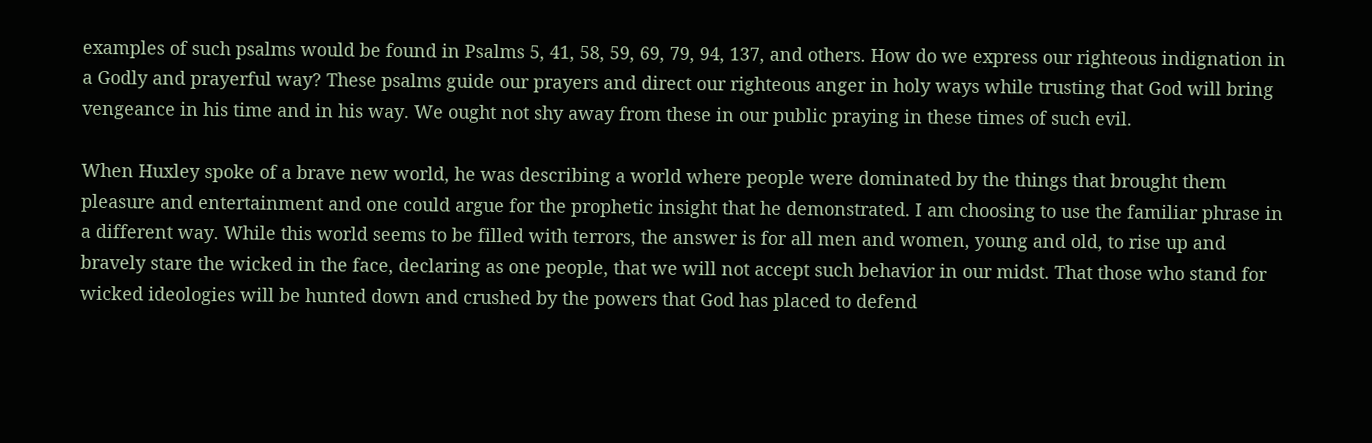examples of such psalms would be found in Psalms 5, 41, 58, 59, 69, 79, 94, 137, and others. How do we express our righteous indignation in a Godly and prayerful way? These psalms guide our prayers and direct our righteous anger in holy ways while trusting that God will bring vengeance in his time and in his way. We ought not shy away from these in our public praying in these times of such evil.

When Huxley spoke of a brave new world, he was describing a world where people were dominated by the things that brought them pleasure and entertainment and one could argue for the prophetic insight that he demonstrated. I am choosing to use the familiar phrase in a different way. While this world seems to be filled with terrors, the answer is for all men and women, young and old, to rise up and bravely stare the wicked in the face, declaring as one people, that we will not accept such behavior in our midst. That those who stand for wicked ideologies will be hunted down and crushed by the powers that God has placed to defend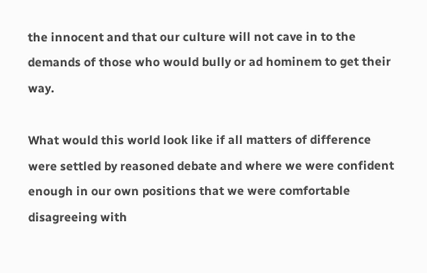the innocent and that our culture will not cave in to the demands of those who would bully or ad hominem to get their way.

What would this world look like if all matters of difference were settled by reasoned debate and where we were confident enough in our own positions that we were comfortable disagreeing with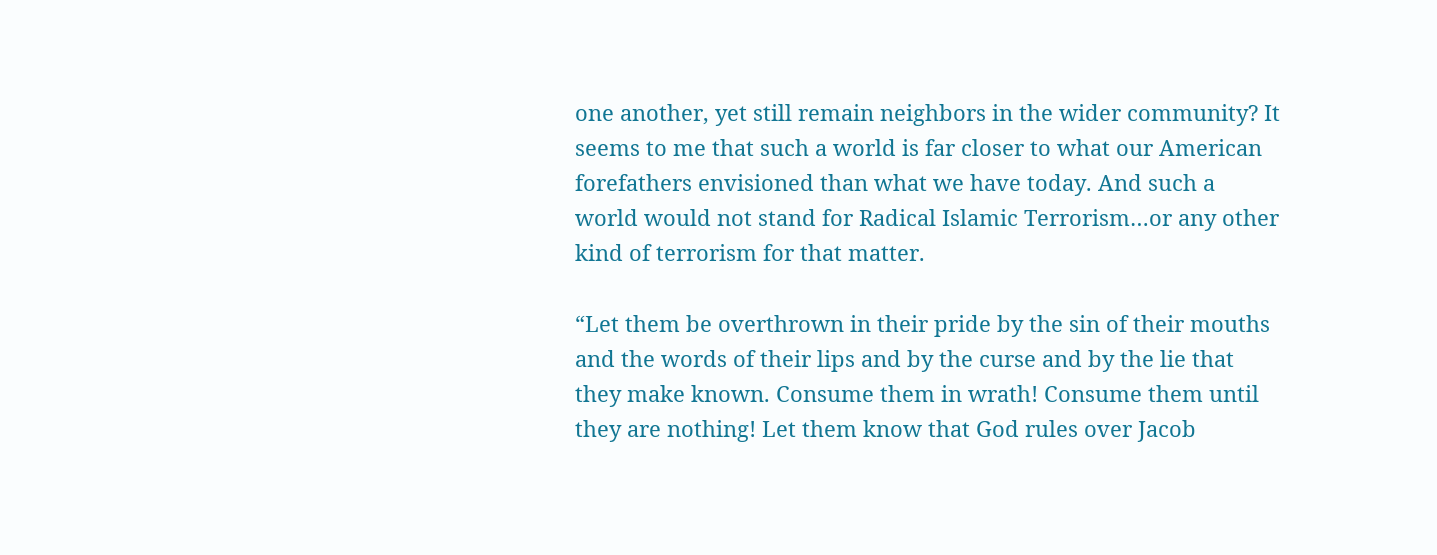one another, yet still remain neighbors in the wider community? It seems to me that such a world is far closer to what our American forefathers envisioned than what we have today. And such a world would not stand for Radical Islamic Terrorism…or any other kind of terrorism for that matter.

“Let them be overthrown in their pride by the sin of their mouths and the words of their lips and by the curse and by the lie that they make known. Consume them in wrath! Consume them until they are nothing! Let them know that God rules over Jacob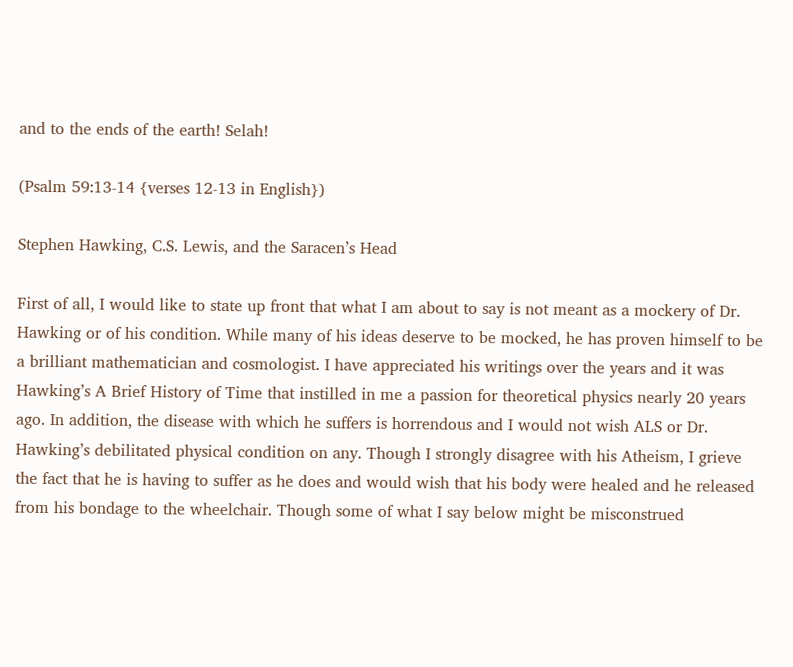and to the ends of the earth! Selah!

(Psalm 59:13-14 {verses 12-13 in English})

Stephen Hawking, C.S. Lewis, and the Saracen’s Head

First of all, I would like to state up front that what I am about to say is not meant as a mockery of Dr. Hawking or of his condition. While many of his ideas deserve to be mocked, he has proven himself to be a brilliant mathematician and cosmologist. I have appreciated his writings over the years and it was Hawking’s A Brief History of Time that instilled in me a passion for theoretical physics nearly 20 years ago. In addition, the disease with which he suffers is horrendous and I would not wish ALS or Dr. Hawking’s debilitated physical condition on any. Though I strongly disagree with his Atheism, I grieve the fact that he is having to suffer as he does and would wish that his body were healed and he released from his bondage to the wheelchair. Though some of what I say below might be misconstrued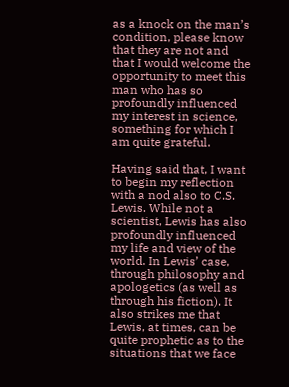as a knock on the man’s condition, please know that they are not and that I would welcome the opportunity to meet this man who has so profoundly influenced my interest in science, something for which I am quite grateful.

Having said that, I want to begin my reflection with a nod also to C.S. Lewis. While not a scientist, Lewis has also profoundly influenced my life and view of the world. In Lewis’ case, through philosophy and apologetics (as well as through his fiction). It also strikes me that Lewis, at times, can be quite prophetic as to the situations that we face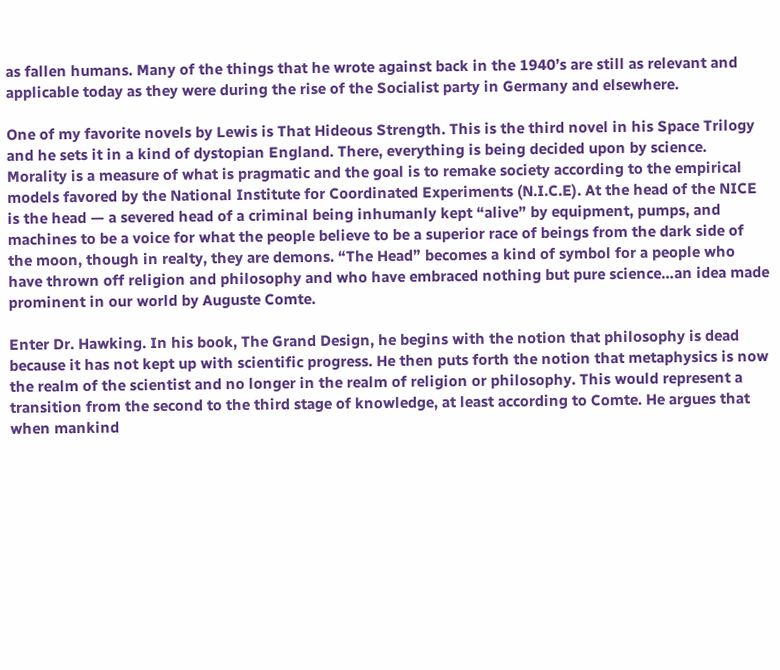as fallen humans. Many of the things that he wrote against back in the 1940’s are still as relevant and applicable today as they were during the rise of the Socialist party in Germany and elsewhere.

One of my favorite novels by Lewis is That Hideous Strength. This is the third novel in his Space Trilogy and he sets it in a kind of dystopian England. There, everything is being decided upon by science. Morality is a measure of what is pragmatic and the goal is to remake society according to the empirical models favored by the National Institute for Coordinated Experiments (N.I.C.E). At the head of the NICE is the head — a severed head of a criminal being inhumanly kept “alive” by equipment, pumps, and machines to be a voice for what the people believe to be a superior race of beings from the dark side of the moon, though in realty, they are demons. “The Head” becomes a kind of symbol for a people who have thrown off religion and philosophy and who have embraced nothing but pure science…an idea made prominent in our world by Auguste Comte.

Enter Dr. Hawking. In his book, The Grand Design, he begins with the notion that philosophy is dead because it has not kept up with scientific progress. He then puts forth the notion that metaphysics is now the realm of the scientist and no longer in the realm of religion or philosophy. This would represent a transition from the second to the third stage of knowledge, at least according to Comte. He argues that when mankind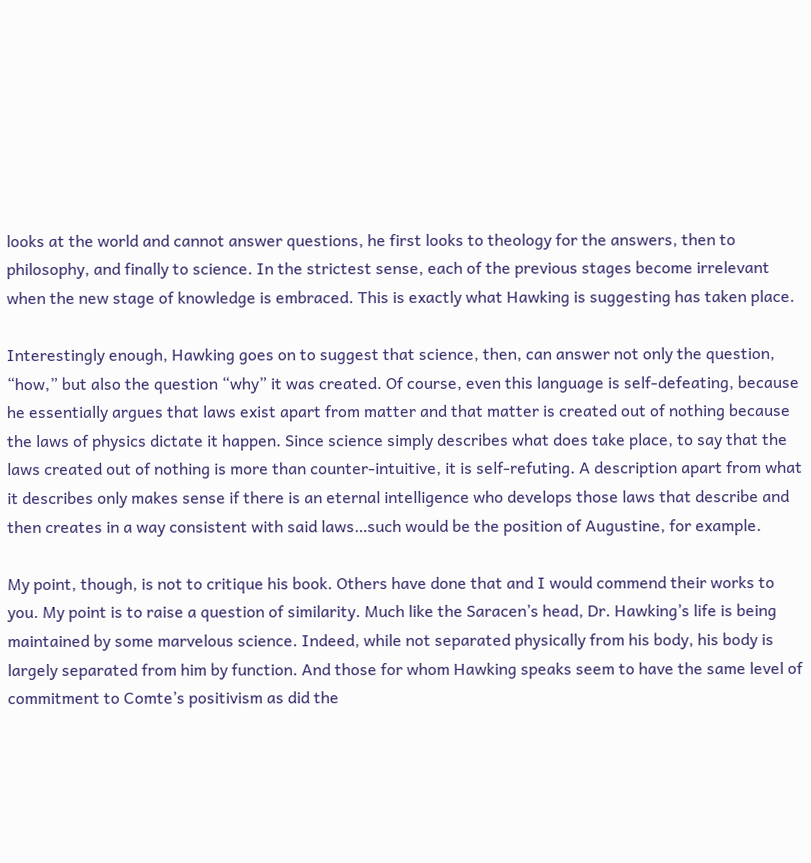looks at the world and cannot answer questions, he first looks to theology for the answers, then to philosophy, and finally to science. In the strictest sense, each of the previous stages become irrelevant when the new stage of knowledge is embraced. This is exactly what Hawking is suggesting has taken place.

Interestingly enough, Hawking goes on to suggest that science, then, can answer not only the question, “how,” but also the question “why” it was created. Of course, even this language is self-defeating, because he essentially argues that laws exist apart from matter and that matter is created out of nothing because the laws of physics dictate it happen. Since science simply describes what does take place, to say that the laws created out of nothing is more than counter-intuitive, it is self-refuting. A description apart from what it describes only makes sense if there is an eternal intelligence who develops those laws that describe and then creates in a way consistent with said laws…such would be the position of Augustine, for example.

My point, though, is not to critique his book. Others have done that and I would commend their works to you. My point is to raise a question of similarity. Much like the Saracen’s head, Dr. Hawking’s life is being maintained by some marvelous science. Indeed, while not separated physically from his body, his body is largely separated from him by function. And those for whom Hawking speaks seem to have the same level of commitment to Comte’s positivism as did the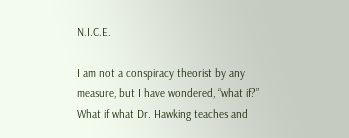N.I.C.E.

I am not a conspiracy theorist by any measure, but I have wondered, “what if?” What if what Dr. Hawking teaches and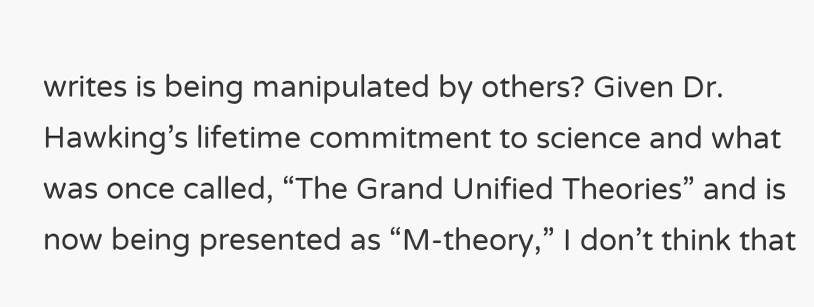writes is being manipulated by others? Given Dr. Hawking’s lifetime commitment to science and what was once called, “The Grand Unified Theories” and is now being presented as “M-theory,” I don’t think that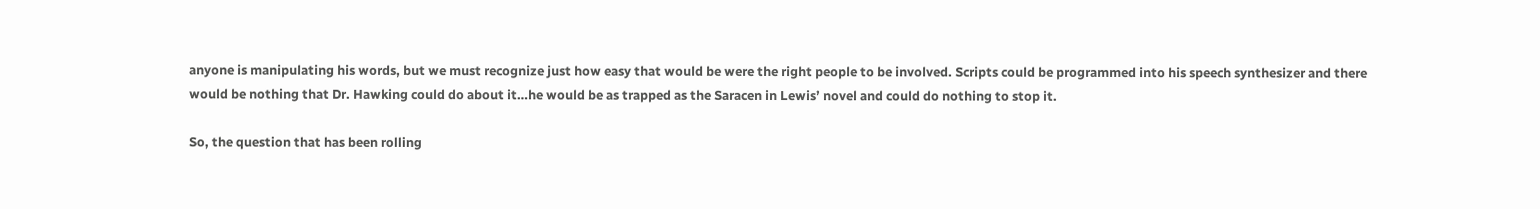anyone is manipulating his words, but we must recognize just how easy that would be were the right people to be involved. Scripts could be programmed into his speech synthesizer and there would be nothing that Dr. Hawking could do about it…he would be as trapped as the Saracen in Lewis’ novel and could do nothing to stop it.

So, the question that has been rolling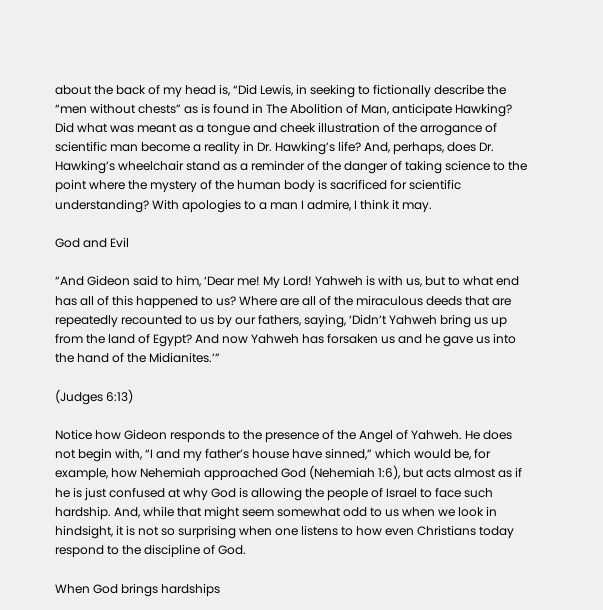about the back of my head is, “Did Lewis, in seeking to fictionally describe the “men without chests” as is found in The Abolition of Man, anticipate Hawking? Did what was meant as a tongue and cheek illustration of the arrogance of scientific man become a reality in Dr. Hawking’s life? And, perhaps, does Dr. Hawking’s wheelchair stand as a reminder of the danger of taking science to the point where the mystery of the human body is sacrificed for scientific understanding? With apologies to a man I admire, I think it may.

God and Evil

“And Gideon said to him, ‘Dear me! My Lord! Yahweh is with us, but to what end has all of this happened to us? Where are all of the miraculous deeds that are repeatedly recounted to us by our fathers, saying, ‘Didn’t Yahweh bring us up from the land of Egypt? And now Yahweh has forsaken us and he gave us into the hand of the Midianites.’”

(Judges 6:13)

Notice how Gideon responds to the presence of the Angel of Yahweh. He does not begin with, “I and my father’s house have sinned,” which would be, for example, how Nehemiah approached God (Nehemiah 1:6), but acts almost as if he is just confused at why God is allowing the people of Israel to face such hardship. And, while that might seem somewhat odd to us when we look in hindsight, it is not so surprising when one listens to how even Christians today respond to the discipline of God.

When God brings hardships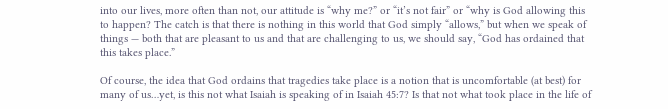into our lives, more often than not, our attitude is “why me?” or “it’s not fair” or “why is God allowing this to happen? The catch is that there is nothing in this world that God simply “allows,” but when we speak of things — both that are pleasant to us and that are challenging to us, we should say, “God has ordained that this takes place.”

Of course, the idea that God ordains that tragedies take place is a notion that is uncomfortable (at best) for many of us…yet, is this not what Isaiah is speaking of in Isaiah 45:7? Is that not what took place in the life of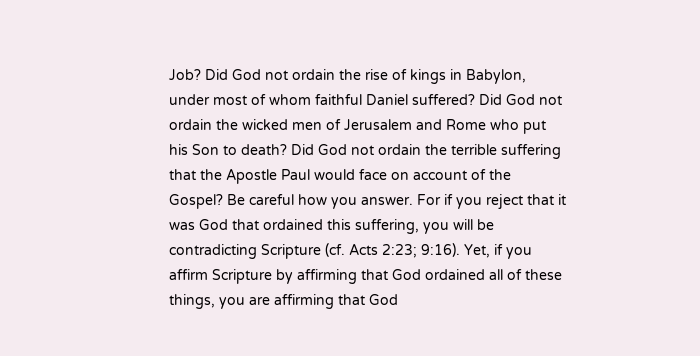Job? Did God not ordain the rise of kings in Babylon, under most of whom faithful Daniel suffered? Did God not ordain the wicked men of Jerusalem and Rome who put his Son to death? Did God not ordain the terrible suffering that the Apostle Paul would face on account of the Gospel? Be careful how you answer. For if you reject that it was God that ordained this suffering, you will be contradicting Scripture (cf. Acts 2:23; 9:16). Yet, if you affirm Scripture by affirming that God ordained all of these things, you are affirming that God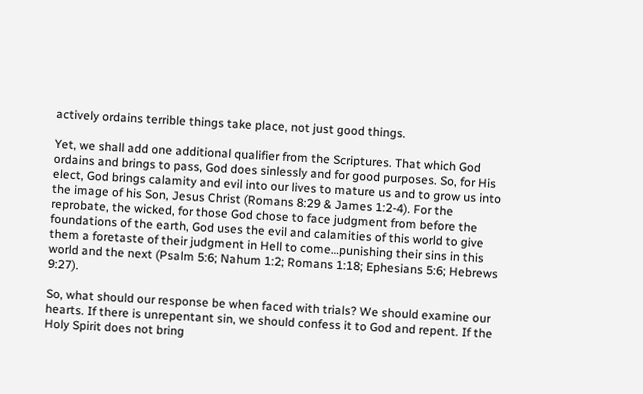actively ordains terrible things take place, not just good things.

Yet, we shall add one additional qualifier from the Scriptures. That which God ordains and brings to pass, God does sinlessly and for good purposes. So, for His elect, God brings calamity and evil into our lives to mature us and to grow us into the image of his Son, Jesus Christ (Romans 8:29 & James 1:2-4). For the reprobate, the wicked, for those God chose to face judgment from before the foundations of the earth, God uses the evil and calamities of this world to give them a foretaste of their judgment in Hell to come…punishing their sins in this world and the next (Psalm 5:6; Nahum 1:2; Romans 1:18; Ephesians 5:6; Hebrews 9:27).

So, what should our response be when faced with trials? We should examine our hearts. If there is unrepentant sin, we should confess it to God and repent. If the Holy Spirit does not bring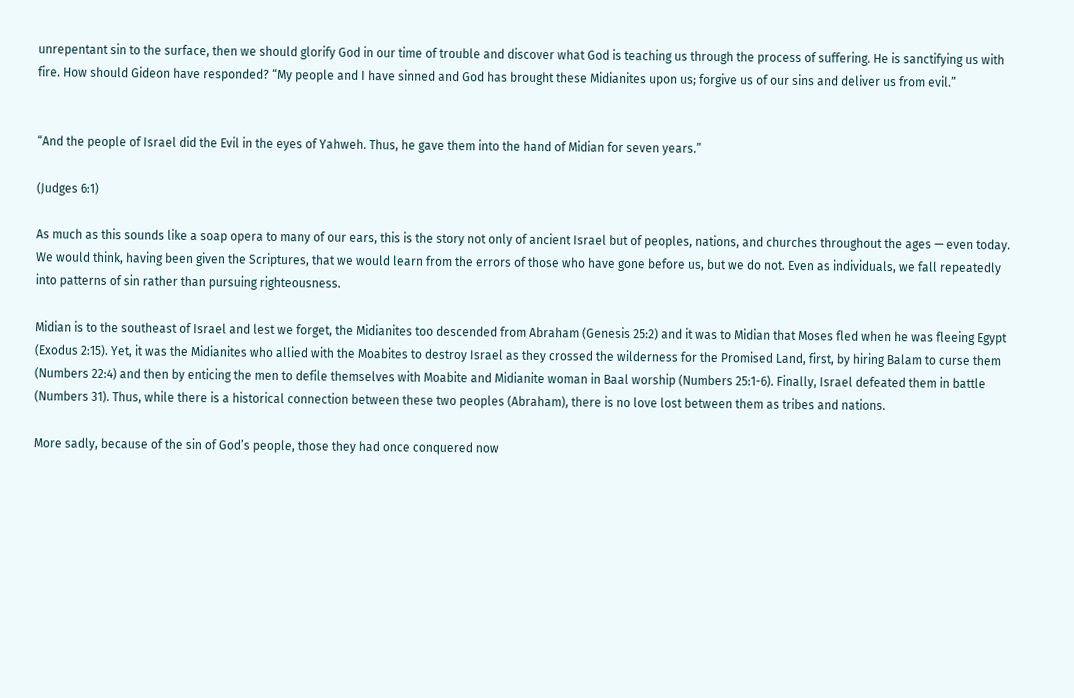unrepentant sin to the surface, then we should glorify God in our time of trouble and discover what God is teaching us through the process of suffering. He is sanctifying us with fire. How should Gideon have responded? “My people and I have sinned and God has brought these Midianites upon us; forgive us of our sins and deliver us from evil.”


“And the people of Israel did the Evil in the eyes of Yahweh. Thus, he gave them into the hand of Midian for seven years.”

(Judges 6:1)

As much as this sounds like a soap opera to many of our ears, this is the story not only of ancient Israel but of peoples, nations, and churches throughout the ages — even today. We would think, having been given the Scriptures, that we would learn from the errors of those who have gone before us, but we do not. Even as individuals, we fall repeatedly into patterns of sin rather than pursuing righteousness.

Midian is to the southeast of Israel and lest we forget, the Midianites too descended from Abraham (Genesis 25:2) and it was to Midian that Moses fled when he was fleeing Egypt (Exodus 2:15). Yet, it was the Midianites who allied with the Moabites to destroy Israel as they crossed the wilderness for the Promised Land, first, by hiring Balam to curse them (Numbers 22:4) and then by enticing the men to defile themselves with Moabite and Midianite woman in Baal worship (Numbers 25:1-6). Finally, Israel defeated them in battle (Numbers 31). Thus, while there is a historical connection between these two peoples (Abraham), there is no love lost between them as tribes and nations.

More sadly, because of the sin of God’s people, those they had once conquered now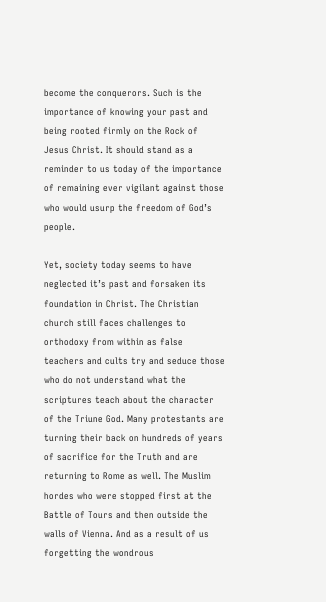become the conquerors. Such is the importance of knowing your past and being rooted firmly on the Rock of Jesus Christ. It should stand as a reminder to us today of the importance of remaining ever vigilant against those who would usurp the freedom of God’s people.

Yet, society today seems to have neglected it’s past and forsaken its foundation in Christ. The Christian church still faces challenges to orthodoxy from within as false teachers and cults try and seduce those who do not understand what the scriptures teach about the character of the Triune God. Many protestants are turning their back on hundreds of years of sacrifice for the Truth and are returning to Rome as well. The Muslim hordes who were stopped first at the Battle of Tours and then outside the walls of Vienna. And as a result of us forgetting the wondrous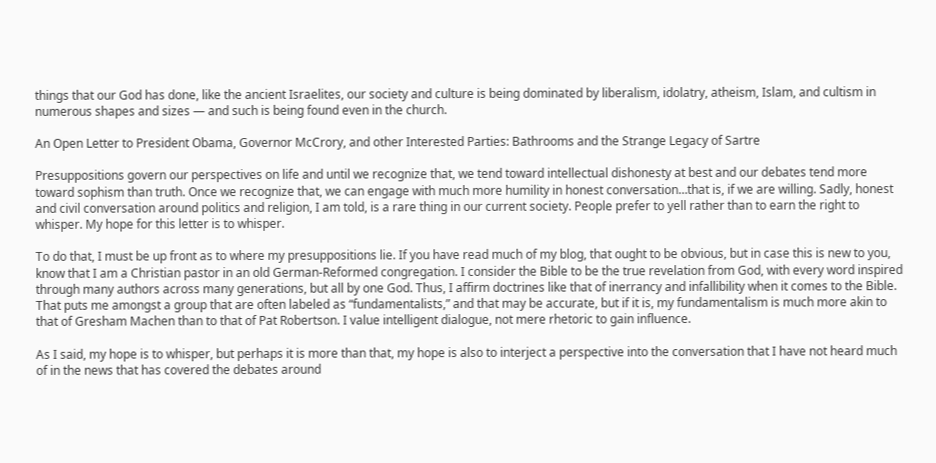things that our God has done, like the ancient Israelites, our society and culture is being dominated by liberalism, idolatry, atheism, Islam, and cultism in numerous shapes and sizes — and such is being found even in the church.

An Open Letter to President Obama, Governor McCrory, and other Interested Parties: Bathrooms and the Strange Legacy of Sartre

Presuppositions govern our perspectives on life and until we recognize that, we tend toward intellectual dishonesty at best and our debates tend more toward sophism than truth. Once we recognize that, we can engage with much more humility in honest conversation…that is, if we are willing. Sadly, honest and civil conversation around politics and religion, I am told, is a rare thing in our current society. People prefer to yell rather than to earn the right to whisper. My hope for this letter is to whisper.

To do that, I must be up front as to where my presuppositions lie. If you have read much of my blog, that ought to be obvious, but in case this is new to you, know that I am a Christian pastor in an old German-Reformed congregation. I consider the Bible to be the true revelation from God, with every word inspired through many authors across many generations, but all by one God. Thus, I affirm doctrines like that of inerrancy and infallibility when it comes to the Bible. That puts me amongst a group that are often labeled as “fundamentalists,” and that may be accurate, but if it is, my fundamentalism is much more akin to that of Gresham Machen than to that of Pat Robertson. I value intelligent dialogue, not mere rhetoric to gain influence.

As I said, my hope is to whisper, but perhaps it is more than that, my hope is also to interject a perspective into the conversation that I have not heard much of in the news that has covered the debates around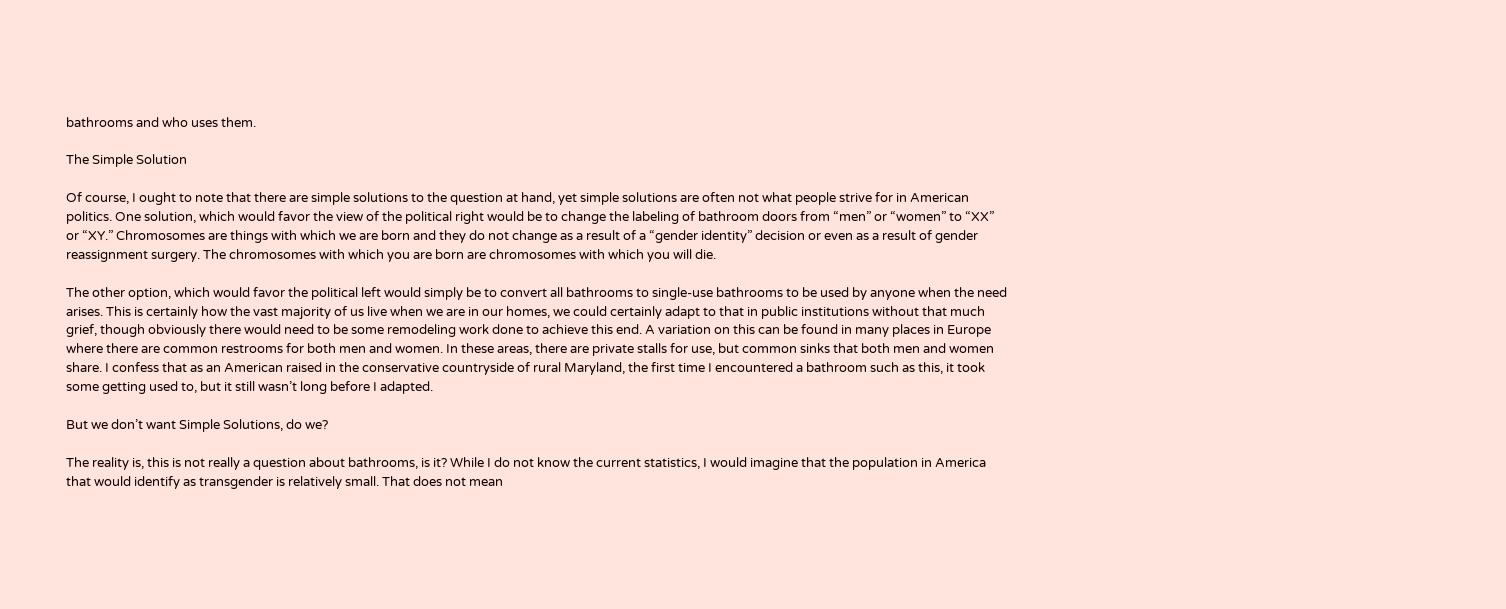bathrooms and who uses them.

The Simple Solution

Of course, I ought to note that there are simple solutions to the question at hand, yet simple solutions are often not what people strive for in American politics. One solution, which would favor the view of the political right would be to change the labeling of bathroom doors from “men” or “women” to “XX” or “XY.” Chromosomes are things with which we are born and they do not change as a result of a “gender identity” decision or even as a result of gender reassignment surgery. The chromosomes with which you are born are chromosomes with which you will die.

The other option, which would favor the political left would simply be to convert all bathrooms to single-use bathrooms to be used by anyone when the need arises. This is certainly how the vast majority of us live when we are in our homes, we could certainly adapt to that in public institutions without that much grief, though obviously there would need to be some remodeling work done to achieve this end. A variation on this can be found in many places in Europe where there are common restrooms for both men and women. In these areas, there are private stalls for use, but common sinks that both men and women share. I confess that as an American raised in the conservative countryside of rural Maryland, the first time I encountered a bathroom such as this, it took some getting used to, but it still wasn’t long before I adapted.

But we don’t want Simple Solutions, do we?

The reality is, this is not really a question about bathrooms, is it? While I do not know the current statistics, I would imagine that the population in America that would identify as transgender is relatively small. That does not mean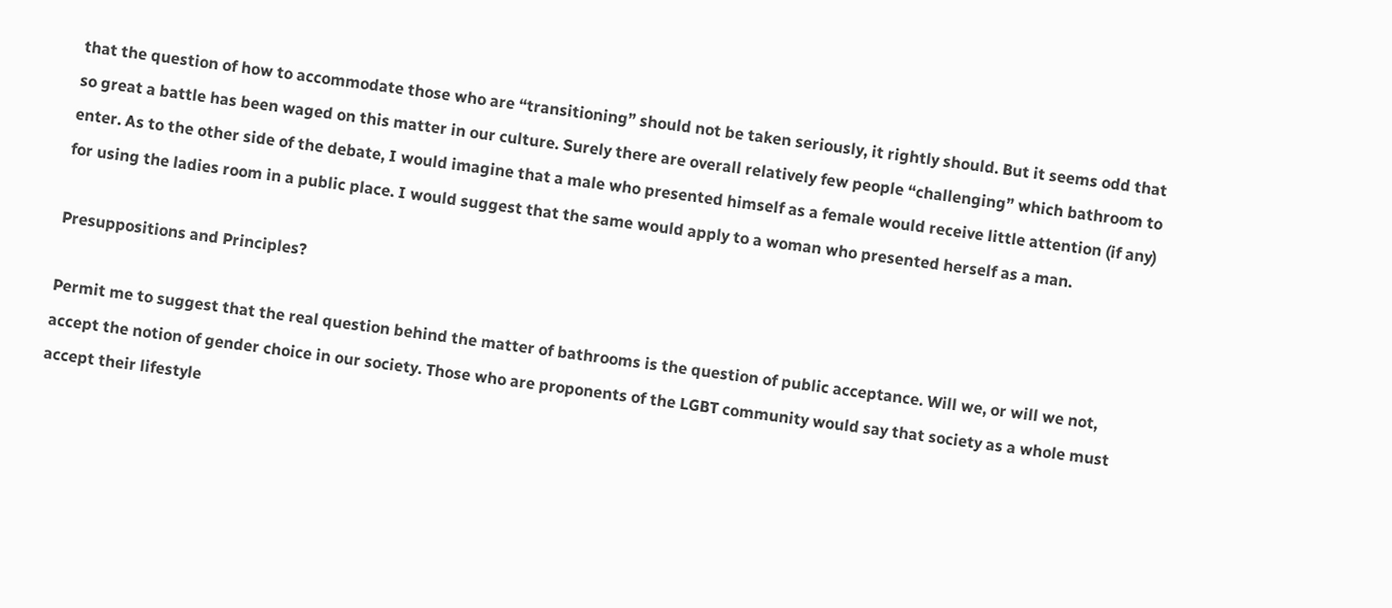that the question of how to accommodate those who are “transitioning” should not be taken seriously, it rightly should. But it seems odd that so great a battle has been waged on this matter in our culture. Surely there are overall relatively few people “challenging” which bathroom to enter. As to the other side of the debate, I would imagine that a male who presented himself as a female would receive little attention (if any) for using the ladies room in a public place. I would suggest that the same would apply to a woman who presented herself as a man.

Presuppositions and Principles?

Permit me to suggest that the real question behind the matter of bathrooms is the question of public acceptance. Will we, or will we not, accept the notion of gender choice in our society. Those who are proponents of the LGBT community would say that society as a whole must accept their lifestyle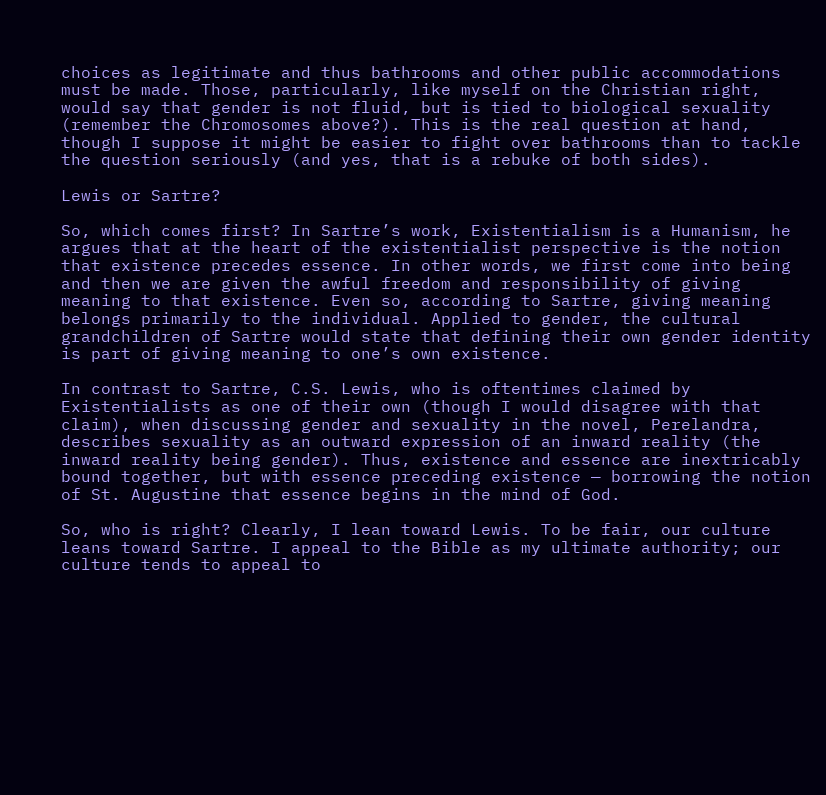choices as legitimate and thus bathrooms and other public accommodations must be made. Those, particularly, like myself on the Christian right, would say that gender is not fluid, but is tied to biological sexuality (remember the Chromosomes above?). This is the real question at hand, though I suppose it might be easier to fight over bathrooms than to tackle the question seriously (and yes, that is a rebuke of both sides).

Lewis or Sartre?

So, which comes first? In Sartre’s work, Existentialism is a Humanism, he argues that at the heart of the existentialist perspective is the notion that existence precedes essence. In other words, we first come into being and then we are given the awful freedom and responsibility of giving meaning to that existence. Even so, according to Sartre, giving meaning belongs primarily to the individual. Applied to gender, the cultural grandchildren of Sartre would state that defining their own gender identity is part of giving meaning to one’s own existence.

In contrast to Sartre, C.S. Lewis, who is oftentimes claimed by Existentialists as one of their own (though I would disagree with that claim), when discussing gender and sexuality in the novel, Perelandra, describes sexuality as an outward expression of an inward reality (the inward reality being gender). Thus, existence and essence are inextricably bound together, but with essence preceding existence — borrowing the notion of St. Augustine that essence begins in the mind of God.

So, who is right? Clearly, I lean toward Lewis. To be fair, our culture leans toward Sartre. I appeal to the Bible as my ultimate authority; our culture tends to appeal to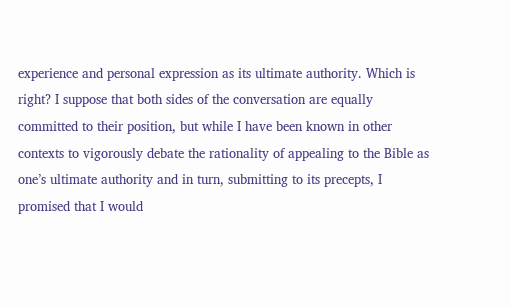experience and personal expression as its ultimate authority. Which is right? I suppose that both sides of the conversation are equally committed to their position, but while I have been known in other contexts to vigorously debate the rationality of appealing to the Bible as one’s ultimate authority and in turn, submitting to its precepts, I promised that I would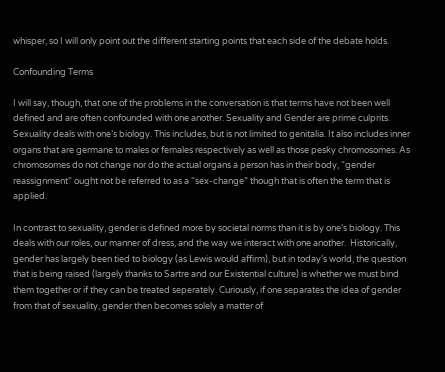whisper, so I will only point out the different starting points that each side of the debate holds.

Confounding Terms

I will say, though, that one of the problems in the conversation is that terms have not been well defined and are often confounded with one another. Sexuality and Gender are prime culprits. Sexuality deals with one’s biology. This includes, but is not limited to genitalia. It also includes inner organs that are germane to males or females respectively as well as those pesky chromosomes. As chromosomes do not change nor do the actual organs a person has in their body, “gender reassignment” ought not be referred to as a “sex-change” though that is often the term that is applied.

In contrast to sexuality, gender is defined more by societal norms than it is by one’s biology. This deals with our roles, our manner of dress, and the way we interact with one another.  Historically, gender has largely been tied to biology (as Lewis would affirm), but in today’s world, the question that is being raised (largely thanks to Sartre and our Existential culture) is whether we must bind them together or if they can be treated seperately. Curiously, if one separates the idea of gender from that of sexuality, gender then becomes solely a matter of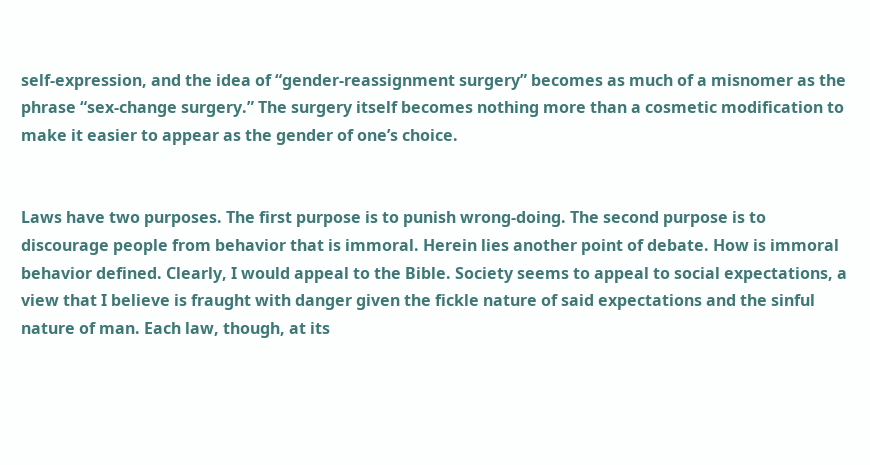self-expression, and the idea of “gender-reassignment surgery” becomes as much of a misnomer as the phrase “sex-change surgery.” The surgery itself becomes nothing more than a cosmetic modification to make it easier to appear as the gender of one’s choice.


Laws have two purposes. The first purpose is to punish wrong-doing. The second purpose is to discourage people from behavior that is immoral. Herein lies another point of debate. How is immoral behavior defined. Clearly, I would appeal to the Bible. Society seems to appeal to social expectations, a view that I believe is fraught with danger given the fickle nature of said expectations and the sinful nature of man. Each law, though, at its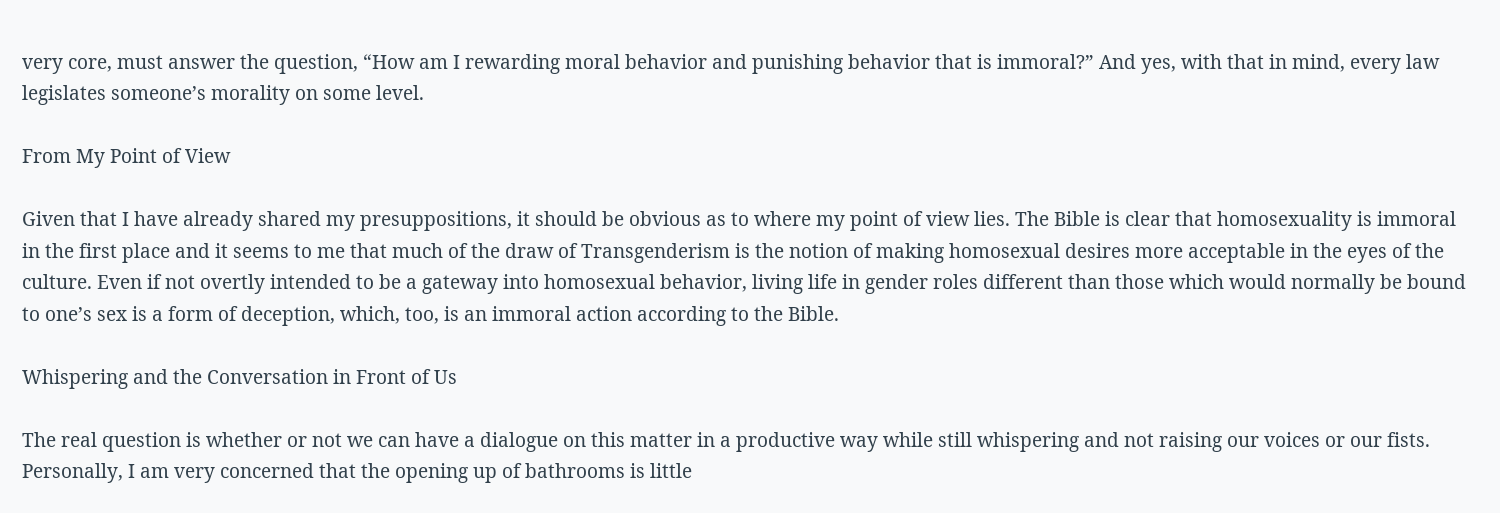very core, must answer the question, “How am I rewarding moral behavior and punishing behavior that is immoral?” And yes, with that in mind, every law legislates someone’s morality on some level.

From My Point of View

Given that I have already shared my presuppositions, it should be obvious as to where my point of view lies. The Bible is clear that homosexuality is immoral in the first place and it seems to me that much of the draw of Transgenderism is the notion of making homosexual desires more acceptable in the eyes of the culture. Even if not overtly intended to be a gateway into homosexual behavior, living life in gender roles different than those which would normally be bound to one’s sex is a form of deception, which, too, is an immoral action according to the Bible.

Whispering and the Conversation in Front of Us

The real question is whether or not we can have a dialogue on this matter in a productive way while still whispering and not raising our voices or our fists. Personally, I am very concerned that the opening up of bathrooms is little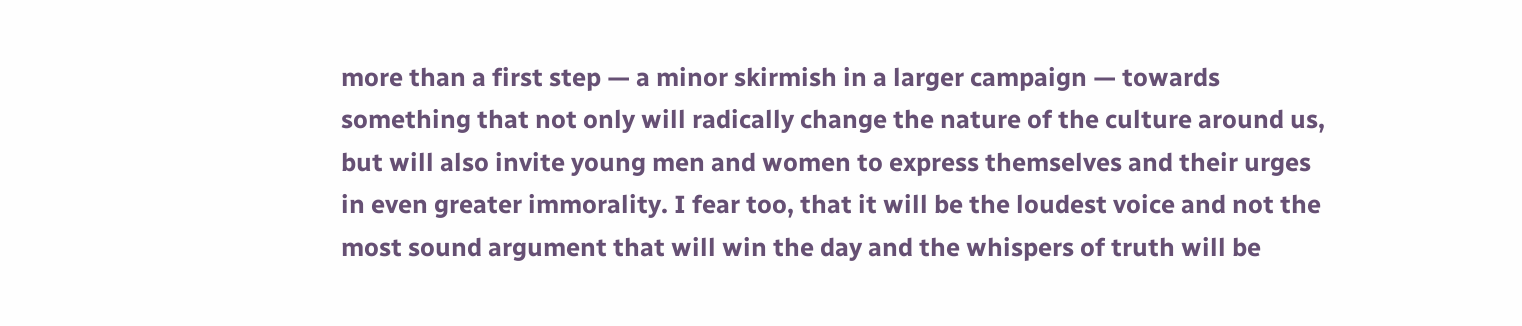more than a first step — a minor skirmish in a larger campaign — towards something that not only will radically change the nature of the culture around us, but will also invite young men and women to express themselves and their urges in even greater immorality. I fear too, that it will be the loudest voice and not the most sound argument that will win the day and the whispers of truth will be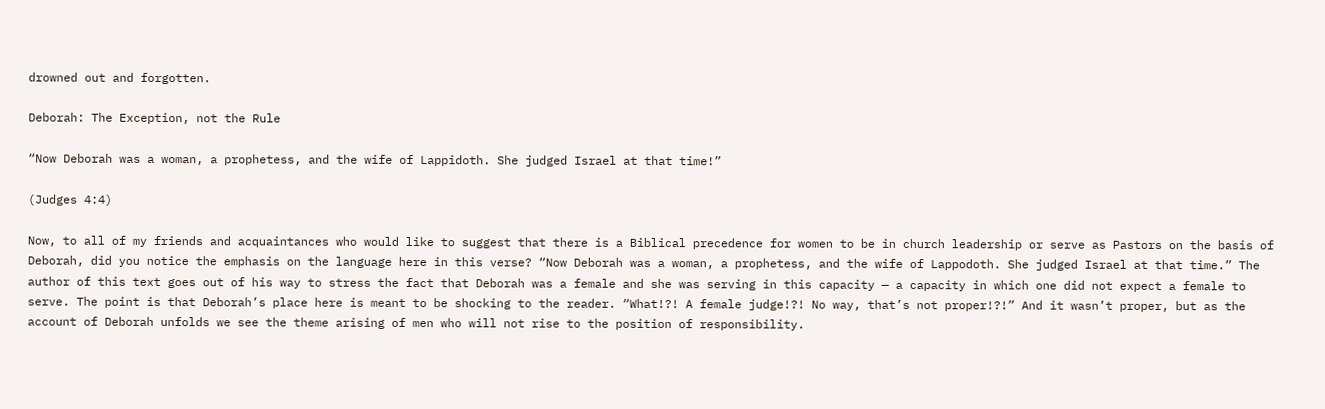drowned out and forgotten.

Deborah: The Exception, not the Rule

“Now Deborah was a woman, a prophetess, and the wife of Lappidoth. She judged Israel at that time!”

(Judges 4:4)

Now, to all of my friends and acquaintances who would like to suggest that there is a Biblical precedence for women to be in church leadership or serve as Pastors on the basis of Deborah, did you notice the emphasis on the language here in this verse? “Now Deborah was a woman, a prophetess, and the wife of Lappodoth. She judged Israel at that time.” The author of this text goes out of his way to stress the fact that Deborah was a female and she was serving in this capacity — a capacity in which one did not expect a female to serve. The point is that Deborah’s place here is meant to be shocking to the reader. “What!?! A female judge!?! No way, that’s not proper!?!” And it wasn’t proper, but as the account of Deborah unfolds we see the theme arising of men who will not rise to the position of responsibility.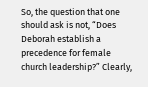So, the question that one should ask is not, “Does Deborah establish a precedence for female church leadership?” Clearly,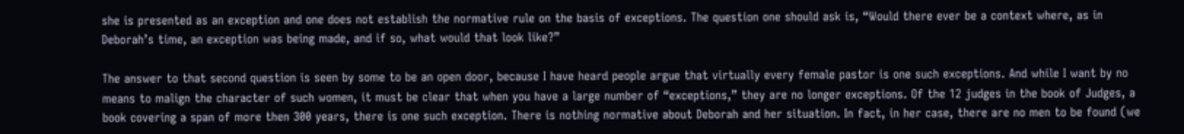she is presented as an exception and one does not establish the normative rule on the basis of exceptions. The question one should ask is, “Would there ever be a context where, as in Deborah’s time, an exception was being made, and if so, what would that look like?”

The answer to that second question is seen by some to be an open door, because I have heard people argue that virtually every female pastor is one such exceptions. And while I want by no means to malign the character of such women, it must be clear that when you have a large number of “exceptions,” they are no longer exceptions. Of the 12 judges in the book of Judges, a book covering a span of more then 300 years, there is one such exception. There is nothing normative about Deborah and her situation. In fact, in her case, there are no men to be found (we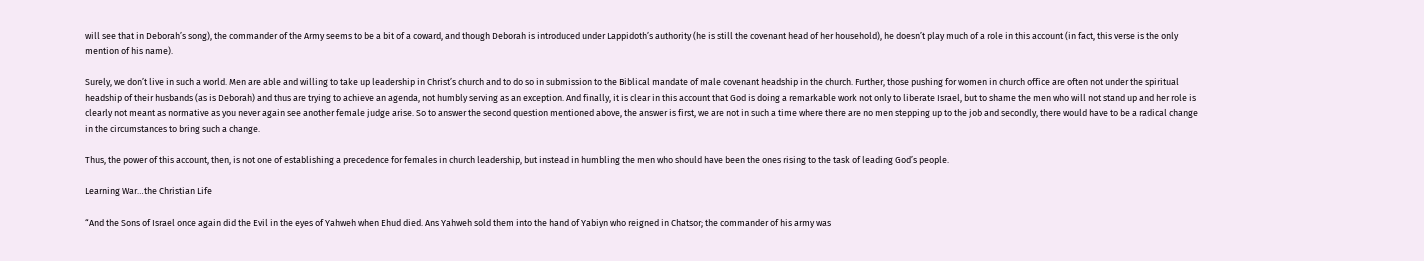will see that in Deborah’s song), the commander of the Army seems to be a bit of a coward, and though Deborah is introduced under Lappidoth’s authority (he is still the covenant head of her household), he doesn’t play much of a role in this account (in fact, this verse is the only mention of his name).

Surely, we don’t live in such a world. Men are able and willing to take up leadership in Christ’s church and to do so in submission to the Biblical mandate of male covenant headship in the church. Further, those pushing for women in church office are often not under the spiritual headship of their husbands (as is Deborah) and thus are trying to achieve an agenda, not humbly serving as an exception. And finally, it is clear in this account that God is doing a remarkable work not only to liberate Israel, but to shame the men who will not stand up and her role is clearly not meant as normative as you never again see another female judge arise. So to answer the second question mentioned above, the answer is first, we are not in such a time where there are no men stepping up to the job and secondly, there would have to be a radical change in the circumstances to bring such a change.

Thus, the power of this account, then, is not one of establishing a precedence for females in church leadership, but instead in humbling the men who should have been the ones rising to the task of leading God’s people.

Learning War…the Christian Life

“And the Sons of Israel once again did the Evil in the eyes of Yahweh when Ehud died. Ans Yahweh sold them into the hand of Yabiyn who reigned in Chatsor; the commander of his army was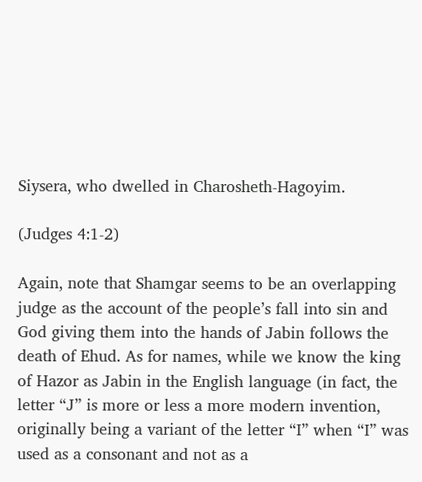Siysera, who dwelled in Charosheth-Hagoyim.

(Judges 4:1-2)

Again, note that Shamgar seems to be an overlapping judge as the account of the people’s fall into sin and God giving them into the hands of Jabin follows the death of Ehud. As for names, while we know the king of Hazor as Jabin in the English language (in fact, the letter “J” is more or less a more modern invention, originally being a variant of the letter “I” when “I” was used as a consonant and not as a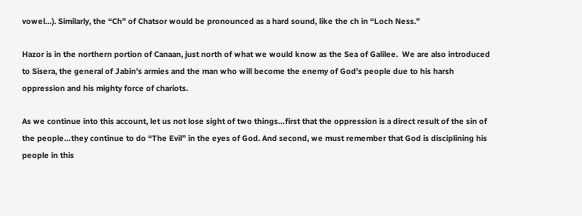vowel…). Similarly, the “Ch” of Chatsor would be pronounced as a hard sound, like the ch in “Loch Ness.”

Hazor is in the northern portion of Canaan, just north of what we would know as the Sea of Galilee.  We are also introduced to Sisera, the general of Jabin’s armies and the man who will become the enemy of God’s people due to his harsh oppression and his mighty force of chariots.

As we continue into this account, let us not lose sight of two things…first that the oppression is a direct result of the sin of the people…they continue to do “The Evil” in the eyes of God. And second, we must remember that God is disciplining his people in this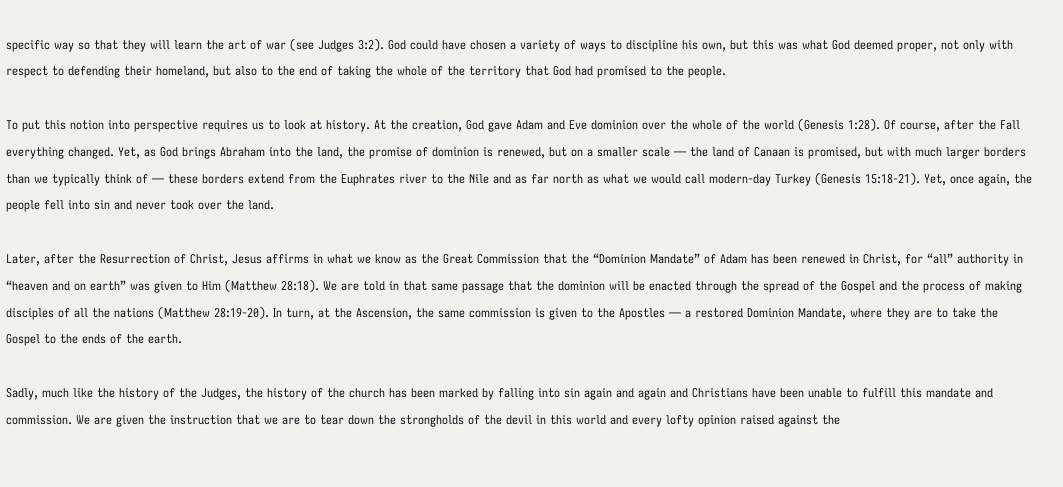specific way so that they will learn the art of war (see Judges 3:2). God could have chosen a variety of ways to discipline his own, but this was what God deemed proper, not only with respect to defending their homeland, but also to the end of taking the whole of the territory that God had promised to the people.

To put this notion into perspective requires us to look at history. At the creation, God gave Adam and Eve dominion over the whole of the world (Genesis 1:28). Of course, after the Fall everything changed. Yet, as God brings Abraham into the land, the promise of dominion is renewed, but on a smaller scale — the land of Canaan is promised, but with much larger borders than we typically think of — these borders extend from the Euphrates river to the Nile and as far north as what we would call modern-day Turkey (Genesis 15:18-21). Yet, once again, the people fell into sin and never took over the land.

Later, after the Resurrection of Christ, Jesus affirms in what we know as the Great Commission that the “Dominion Mandate” of Adam has been renewed in Christ, for “all” authority in “heaven and on earth” was given to Him (Matthew 28:18). We are told in that same passage that the dominion will be enacted through the spread of the Gospel and the process of making disciples of all the nations (Matthew 28:19-20). In turn, at the Ascension, the same commission is given to the Apostles — a restored Dominion Mandate, where they are to take the Gospel to the ends of the earth.

Sadly, much like the history of the Judges, the history of the church has been marked by falling into sin again and again and Christians have been unable to fulfill this mandate and commission. We are given the instruction that we are to tear down the strongholds of the devil in this world and every lofty opinion raised against the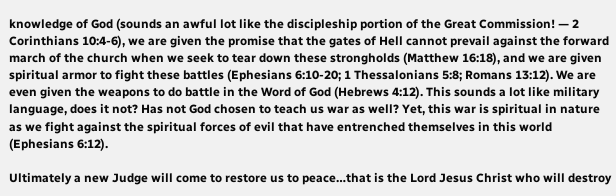knowledge of God (sounds an awful lot like the discipleship portion of the Great Commission! — 2 Corinthians 10:4-6), we are given the promise that the gates of Hell cannot prevail against the forward march of the church when we seek to tear down these strongholds (Matthew 16:18), and we are given spiritual armor to fight these battles (Ephesians 6:10-20; 1 Thessalonians 5:8; Romans 13:12). We are even given the weapons to do battle in the Word of God (Hebrews 4:12). This sounds a lot like military language, does it not? Has not God chosen to teach us war as well? Yet, this war is spiritual in nature as we fight against the spiritual forces of evil that have entrenched themselves in this world (Ephesians 6:12).

Ultimately a new Judge will come to restore us to peace…that is the Lord Jesus Christ who will destroy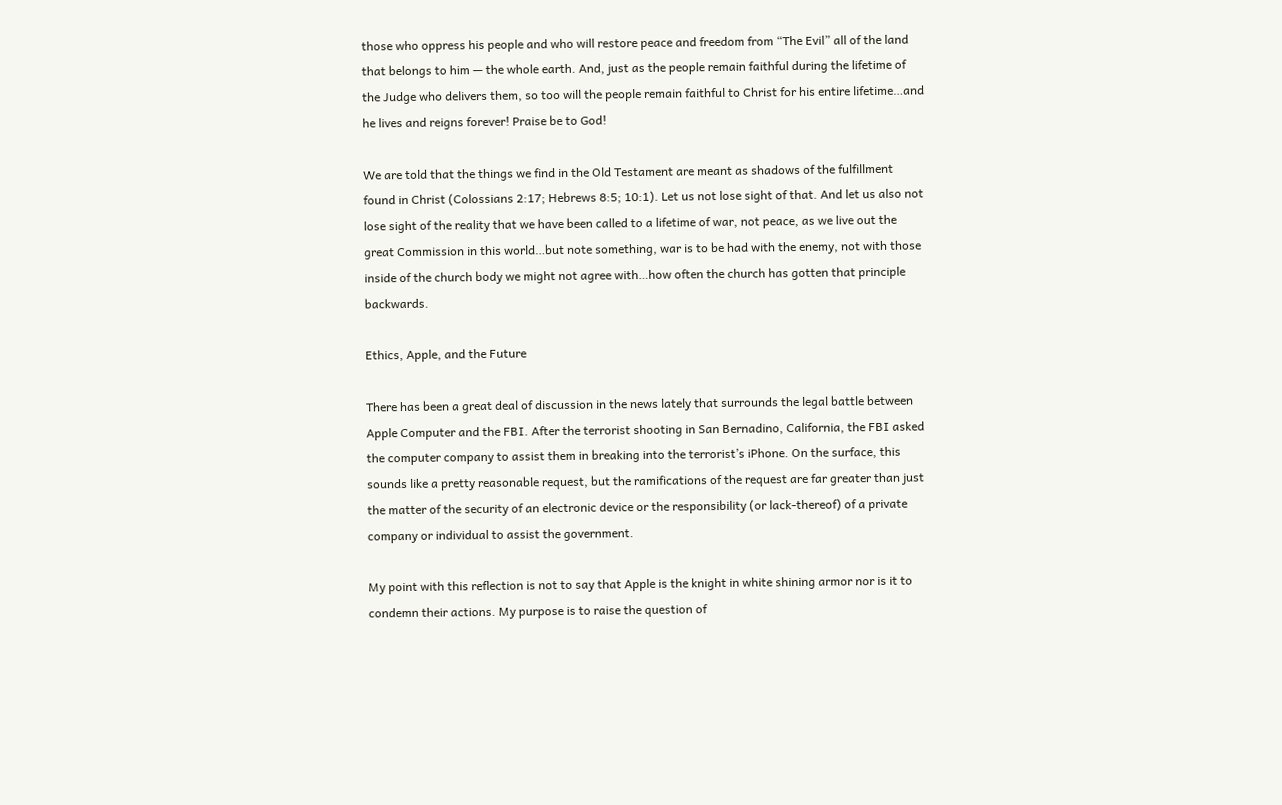those who oppress his people and who will restore peace and freedom from “The Evil” all of the land that belongs to him — the whole earth. And, just as the people remain faithful during the lifetime of the Judge who delivers them, so too will the people remain faithful to Christ for his entire lifetime…and he lives and reigns forever! Praise be to God!

We are told that the things we find in the Old Testament are meant as shadows of the fulfillment found in Christ (Colossians 2:17; Hebrews 8:5; 10:1). Let us not lose sight of that. And let us also not lose sight of the reality that we have been called to a lifetime of war, not peace, as we live out the great Commission in this world…but note something, war is to be had with the enemy, not with those inside of the church body we might not agree with…how often the church has gotten that principle backwards.

Ethics, Apple, and the Future

There has been a great deal of discussion in the news lately that surrounds the legal battle between Apple Computer and the FBI. After the terrorist shooting in San Bernadino, California, the FBI asked the computer company to assist them in breaking into the terrorist’s iPhone. On the surface, this sounds like a pretty reasonable request, but the ramifications of the request are far greater than just the matter of the security of an electronic device or the responsibility (or lack-thereof) of a private company or individual to assist the government.

My point with this reflection is not to say that Apple is the knight in white shining armor nor is it to condemn their actions. My purpose is to raise the question of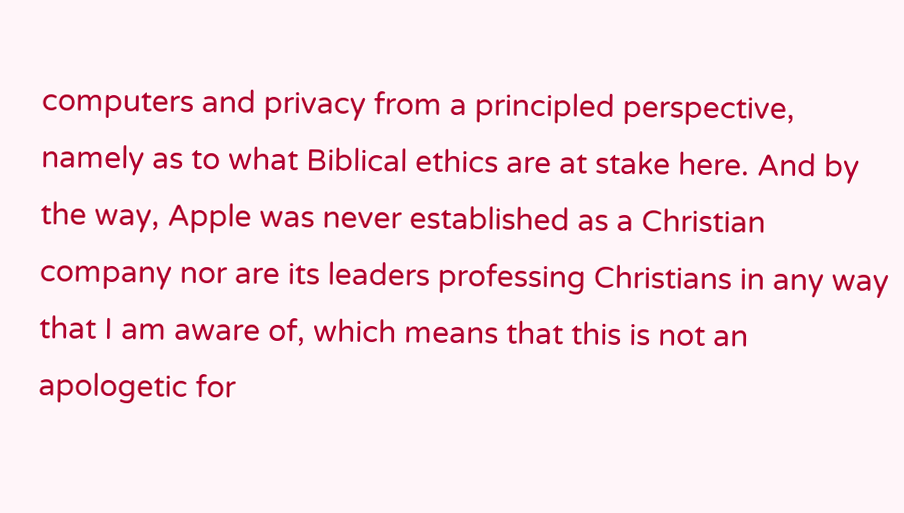computers and privacy from a principled perspective, namely as to what Biblical ethics are at stake here. And by the way, Apple was never established as a Christian company nor are its leaders professing Christians in any way that I am aware of, which means that this is not an apologetic for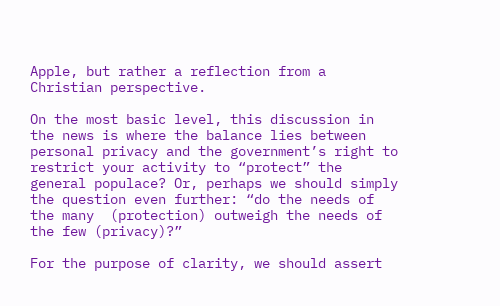Apple, but rather a reflection from a Christian perspective.

On the most basic level, this discussion in the news is where the balance lies between personal privacy and the government’s right to restrict your activity to “protect” the general populace? Or, perhaps we should simply the question even further: “do the needs of the many  (protection) outweigh the needs of the few (privacy)?”

For the purpose of clarity, we should assert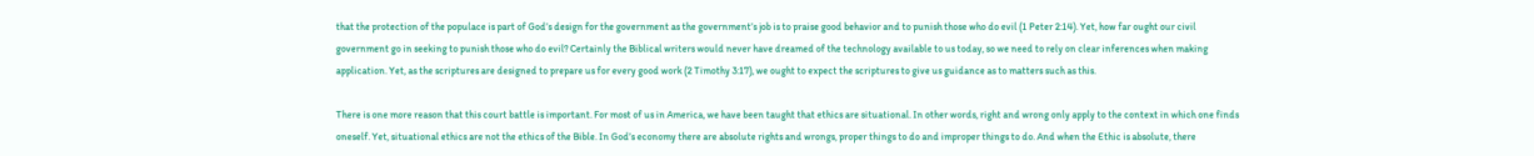that the protection of the populace is part of God’s design for the government as the government’s job is to praise good behavior and to punish those who do evil (1 Peter 2:14). Yet, how far ought our civil government go in seeking to punish those who do evil? Certainly the Biblical writers would never have dreamed of the technology available to us today, so we need to rely on clear inferences when making application. Yet, as the scriptures are designed to prepare us for every good work (2 Timothy 3:17), we ought to expect the scriptures to give us guidance as to matters such as this.

There is one more reason that this court battle is important. For most of us in America, we have been taught that ethics are situational. In other words, right and wrong only apply to the context in which one finds oneself. Yet, situational ethics are not the ethics of the Bible. In God’s economy there are absolute rights and wrongs, proper things to do and improper things to do. And when the Ethic is absolute, there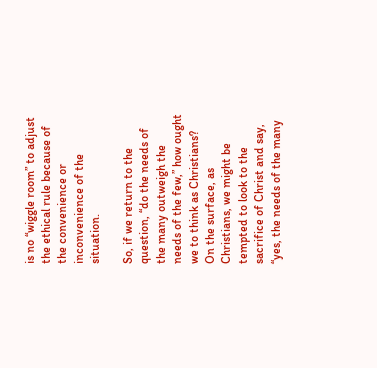is no “wiggle room” to adjust the ethical rule because of the convenience or inconvenience of the situation.

So, if we return to the question, “do the needs of the many outweigh the needs of the few,” how ought we to think as Christians? On the surface, as Christians, we might be tempted to look to the sacrifice of Christ and say, “yes, the needs of the many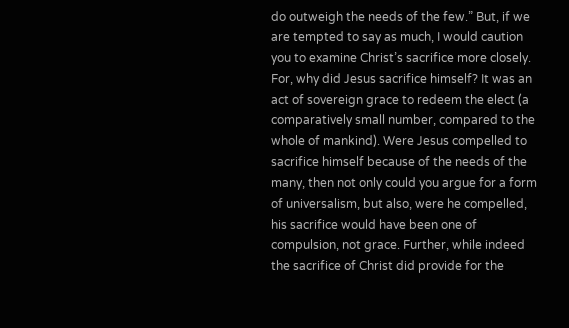do outweigh the needs of the few.” But, if we are tempted to say as much, I would caution you to examine Christ’s sacrifice more closely. For, why did Jesus sacrifice himself? It was an act of sovereign grace to redeem the elect (a comparatively small number, compared to the whole of mankind). Were Jesus compelled to sacrifice himself because of the needs of the many, then not only could you argue for a form of universalism, but also, were he compelled, his sacrifice would have been one of compulsion, not grace. Further, while indeed the sacrifice of Christ did provide for the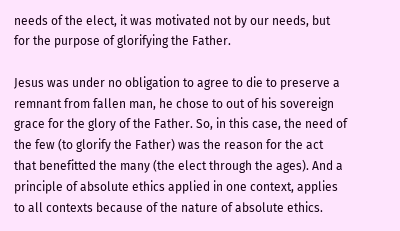needs of the elect, it was motivated not by our needs, but for the purpose of glorifying the Father.

Jesus was under no obligation to agree to die to preserve a remnant from fallen man, he chose to out of his sovereign grace for the glory of the Father. So, in this case, the need of the few (to glorify the Father) was the reason for the act that benefitted the many (the elect through the ages). And a principle of absolute ethics applied in one context, applies to all contexts because of the nature of absolute ethics.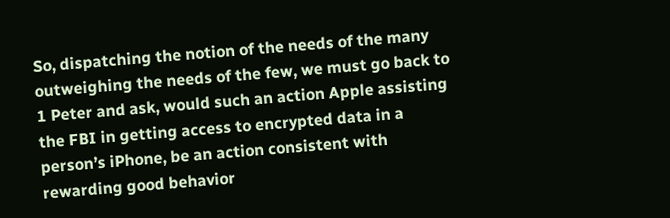So, dispatching the notion of the needs of the many outweighing the needs of the few, we must go back to 1 Peter and ask, would such an action Apple assisting the FBI in getting access to encrypted data in a person’s iPhone, be an action consistent with rewarding good behavior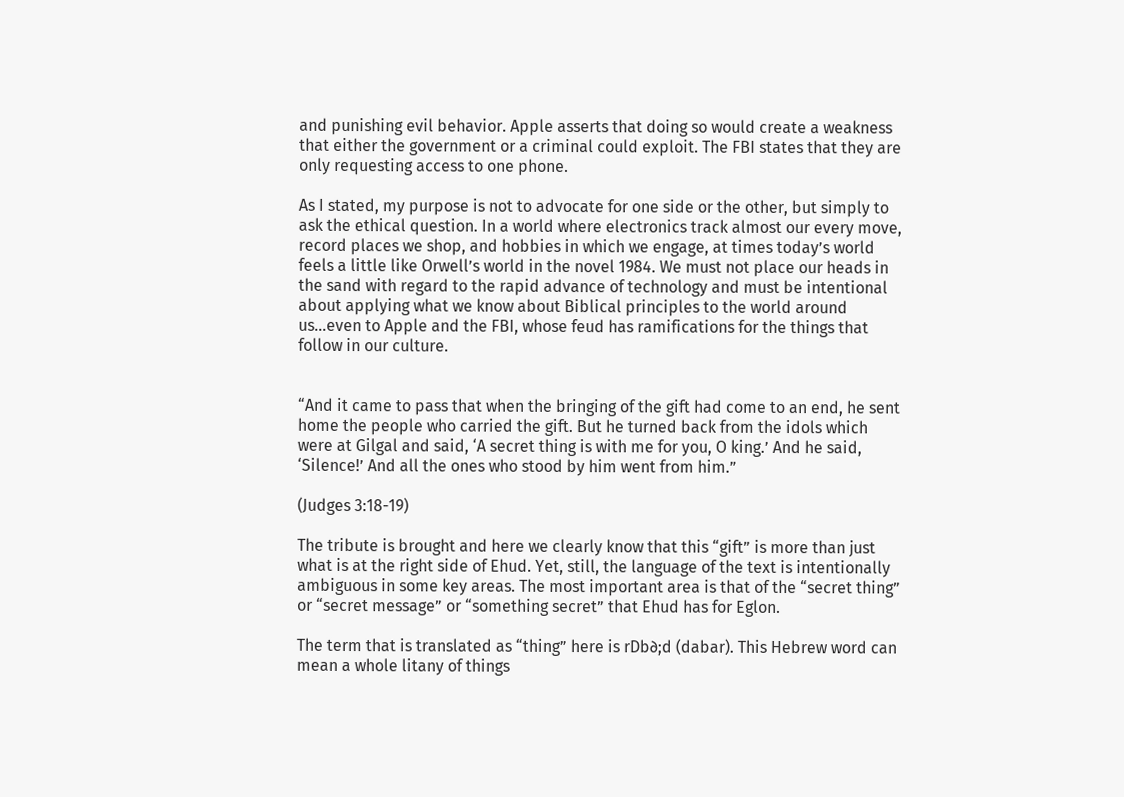and punishing evil behavior. Apple asserts that doing so would create a weakness that either the government or a criminal could exploit. The FBI states that they are only requesting access to one phone.

As I stated, my purpose is not to advocate for one side or the other, but simply to ask the ethical question. In a world where electronics track almost our every move, record places we shop, and hobbies in which we engage, at times today’s world feels a little like Orwell’s world in the novel 1984. We must not place our heads in the sand with regard to the rapid advance of technology and must be intentional about applying what we know about Biblical principles to the world around us…even to Apple and the FBI, whose feud has ramifications for the things that follow in our culture.


“And it came to pass that when the bringing of the gift had come to an end, he sent home the people who carried the gift. But he turned back from the idols which were at Gilgal and said, ‘A secret thing is with me for you, O king.’ And he said, ‘Silence!’ And all the ones who stood by him went from him.”

(Judges 3:18-19)

The tribute is brought and here we clearly know that this “gift” is more than just what is at the right side of Ehud. Yet, still, the language of the text is intentionally ambiguous in some key areas. The most important area is that of the “secret thing” or “secret message” or “something secret” that Ehud has for Eglon.

The term that is translated as “thing” here is rDb∂;d (dabar). This Hebrew word can mean a whole litany of things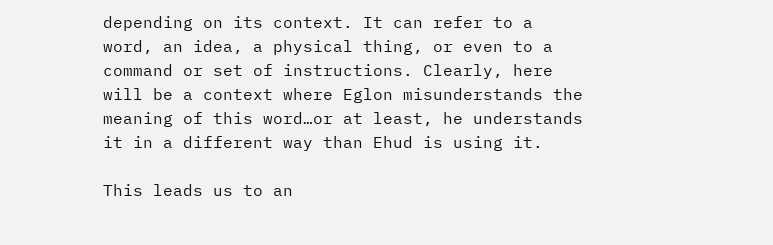depending on its context. It can refer to a word, an idea, a physical thing, or even to a command or set of instructions. Clearly, here will be a context where Eglon misunderstands the meaning of this word…or at least, he understands it in a different way than Ehud is using it.

This leads us to an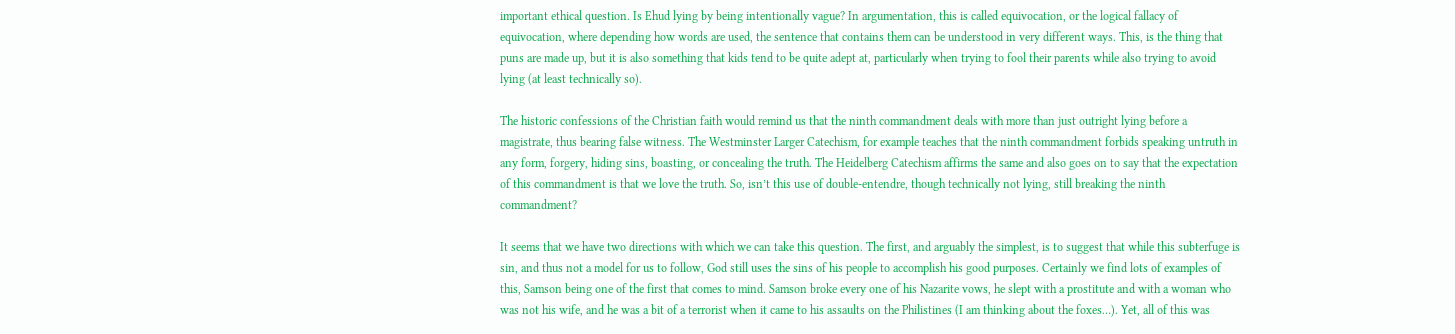important ethical question. Is Ehud lying by being intentionally vague? In argumentation, this is called equivocation, or the logical fallacy of equivocation, where depending how words are used, the sentence that contains them can be understood in very different ways. This, is the thing that puns are made up, but it is also something that kids tend to be quite adept at, particularly when trying to fool their parents while also trying to avoid lying (at least technically so).

The historic confessions of the Christian faith would remind us that the ninth commandment deals with more than just outright lying before a magistrate, thus bearing false witness. The Westminster Larger Catechism, for example teaches that the ninth commandment forbids speaking untruth in any form, forgery, hiding sins, boasting, or concealing the truth. The Heidelberg Catechism affirms the same and also goes on to say that the expectation of this commandment is that we love the truth. So, isn’t this use of double-entendre, though technically not lying, still breaking the ninth commandment?

It seems that we have two directions with which we can take this question. The first, and arguably the simplest, is to suggest that while this subterfuge is sin, and thus not a model for us to follow, God still uses the sins of his people to accomplish his good purposes. Certainly we find lots of examples of this, Samson being one of the first that comes to mind. Samson broke every one of his Nazarite vows, he slept with a prostitute and with a woman who was not his wife, and he was a bit of a terrorist when it came to his assaults on the Philistines (I am thinking about the foxes…). Yet, all of this was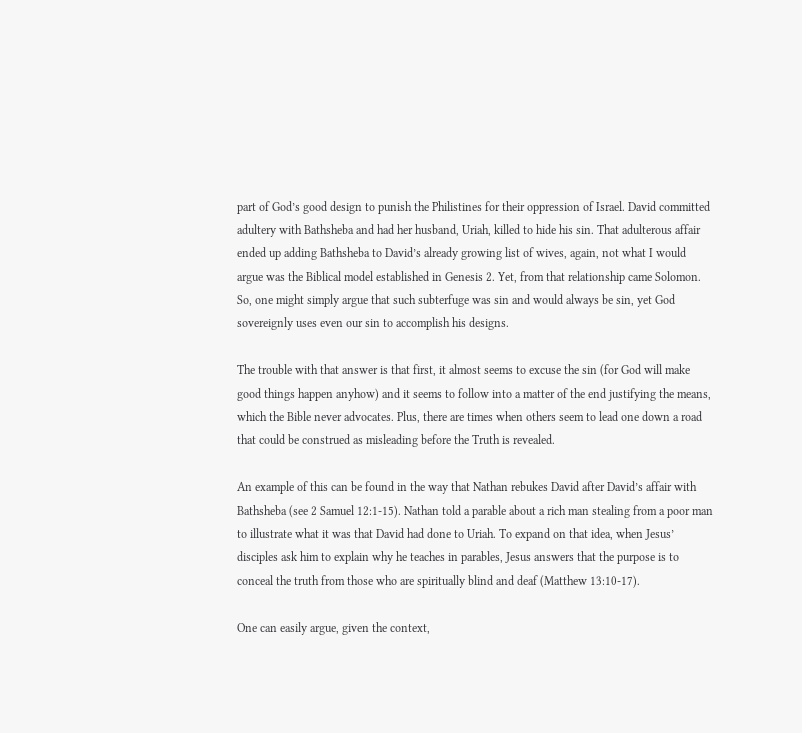part of God’s good design to punish the Philistines for their oppression of Israel. David committed adultery with Bathsheba and had her husband, Uriah, killed to hide his sin. That adulterous affair ended up adding Bathsheba to David’s already growing list of wives, again, not what I would argue was the Biblical model established in Genesis 2. Yet, from that relationship came Solomon. So, one might simply argue that such subterfuge was sin and would always be sin, yet God sovereignly uses even our sin to accomplish his designs.

The trouble with that answer is that first, it almost seems to excuse the sin (for God will make good things happen anyhow) and it seems to follow into a matter of the end justifying the means, which the Bible never advocates. Plus, there are times when others seem to lead one down a road that could be construed as misleading before the Truth is revealed.

An example of this can be found in the way that Nathan rebukes David after David’s affair with Bathsheba (see 2 Samuel 12:1-15). Nathan told a parable about a rich man stealing from a poor man to illustrate what it was that David had done to Uriah. To expand on that idea, when Jesus’ disciples ask him to explain why he teaches in parables, Jesus answers that the purpose is to conceal the truth from those who are spiritually blind and deaf (Matthew 13:10-17).

One can easily argue, given the context,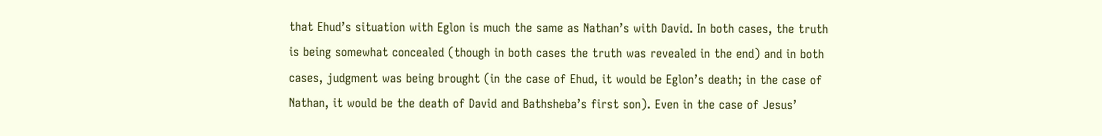that Ehud’s situation with Eglon is much the same as Nathan’s with David. In both cases, the truth is being somewhat concealed (though in both cases the truth was revealed in the end) and in both cases, judgment was being brought (in the case of Ehud, it would be Eglon’s death; in the case of Nathan, it would be the death of David and Bathsheba’s first son). Even in the case of Jesus’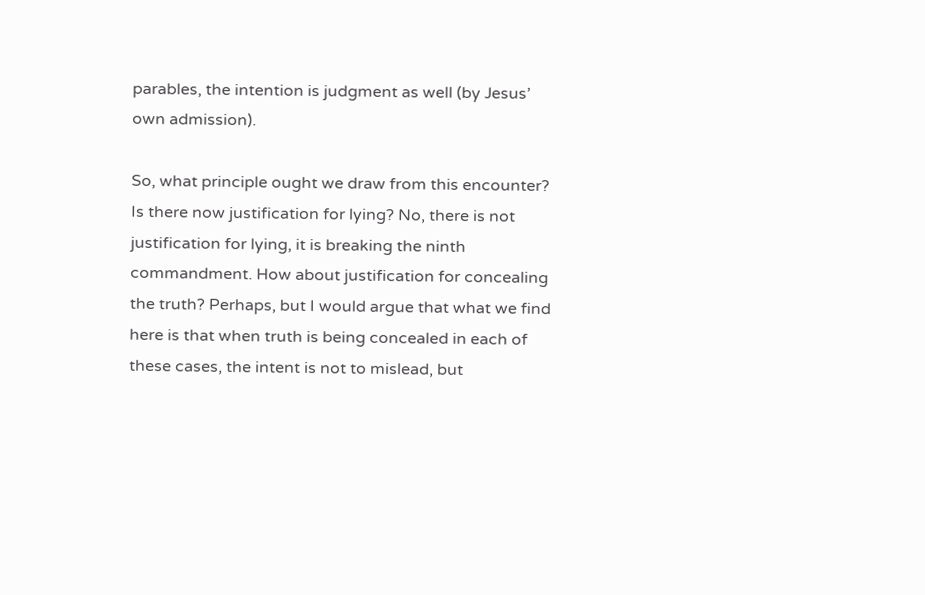parables, the intention is judgment as well (by Jesus’ own admission).

So, what principle ought we draw from this encounter? Is there now justification for lying? No, there is not justification for lying, it is breaking the ninth commandment. How about justification for concealing the truth? Perhaps, but I would argue that what we find here is that when truth is being concealed in each of these cases, the intent is not to mislead, but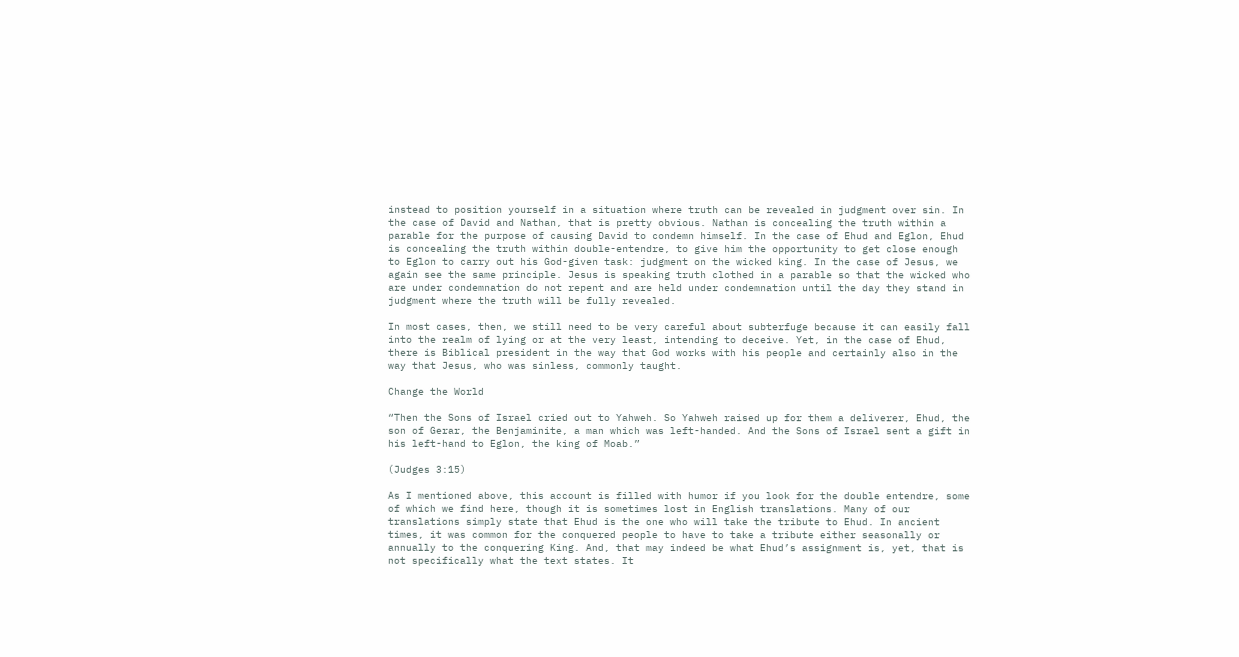instead to position yourself in a situation where truth can be revealed in judgment over sin. In the case of David and Nathan, that is pretty obvious. Nathan is concealing the truth within a parable for the purpose of causing David to condemn himself. In the case of Ehud and Eglon, Ehud is concealing the truth within double-entendre, to give him the opportunity to get close enough to Eglon to carry out his God-given task: judgment on the wicked king. In the case of Jesus, we again see the same principle. Jesus is speaking truth clothed in a parable so that the wicked who are under condemnation do not repent and are held under condemnation until the day they stand in judgment where the truth will be fully revealed.

In most cases, then, we still need to be very careful about subterfuge because it can easily fall into the realm of lying or at the very least, intending to deceive. Yet, in the case of Ehud, there is Biblical president in the way that God works with his people and certainly also in the way that Jesus, who was sinless, commonly taught.

Change the World

“Then the Sons of Israel cried out to Yahweh. So Yahweh raised up for them a deliverer, Ehud, the son of Gerar, the Benjaminite, a man which was left-handed. And the Sons of Israel sent a gift in his left-hand to Eglon, the king of Moab.”

(Judges 3:15)

As I mentioned above, this account is filled with humor if you look for the double entendre, some of which we find here, though it is sometimes lost in English translations. Many of our translations simply state that Ehud is the one who will take the tribute to Ehud. In ancient times, it was common for the conquered people to have to take a tribute either seasonally or annually to the conquering King. And, that may indeed be what Ehud’s assignment is, yet, that is not specifically what the text states. It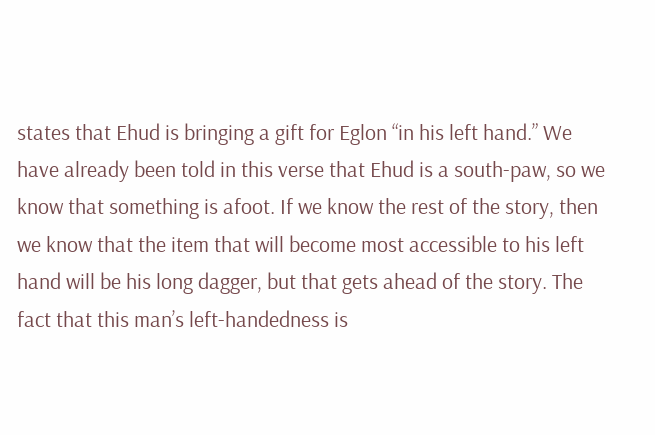states that Ehud is bringing a gift for Eglon “in his left hand.” We have already been told in this verse that Ehud is a south-paw, so we know that something is afoot. If we know the rest of the story, then we know that the item that will become most accessible to his left hand will be his long dagger, but that gets ahead of the story. The fact that this man’s left-handedness is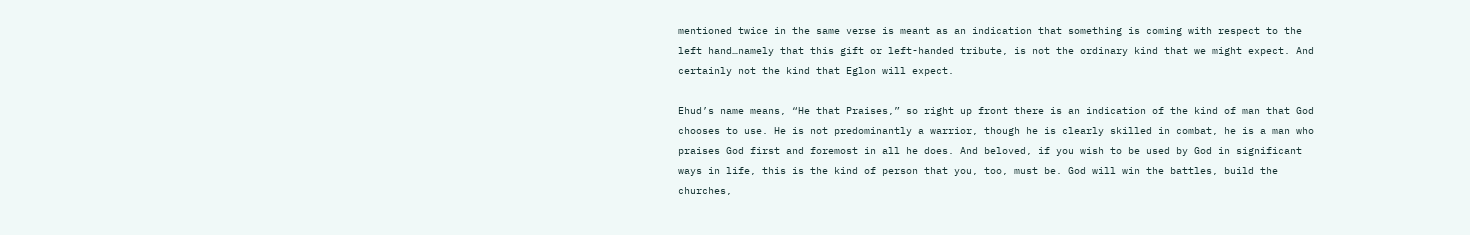mentioned twice in the same verse is meant as an indication that something is coming with respect to the left hand…namely that this gift or left-handed tribute, is not the ordinary kind that we might expect. And certainly not the kind that Eglon will expect.

Ehud’s name means, “He that Praises,” so right up front there is an indication of the kind of man that God chooses to use. He is not predominantly a warrior, though he is clearly skilled in combat, he is a man who praises God first and foremost in all he does. And beloved, if you wish to be used by God in significant ways in life, this is the kind of person that you, too, must be. God will win the battles, build the churches,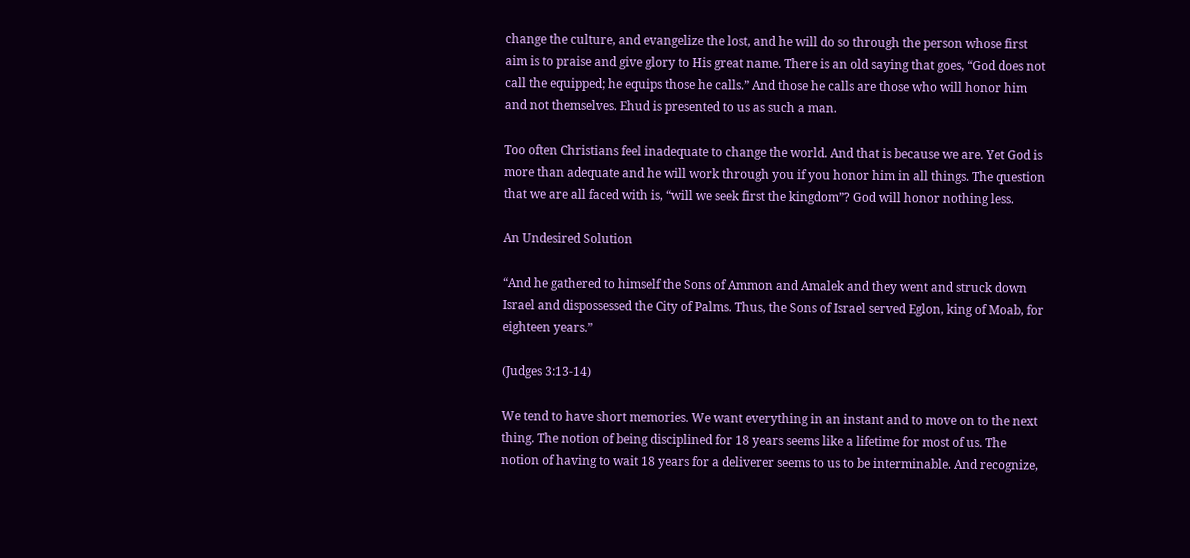change the culture, and evangelize the lost, and he will do so through the person whose first aim is to praise and give glory to His great name. There is an old saying that goes, “God does not call the equipped; he equips those he calls.” And those he calls are those who will honor him and not themselves. Ehud is presented to us as such a man.

Too often Christians feel inadequate to change the world. And that is because we are. Yet God is more than adequate and he will work through you if you honor him in all things. The question that we are all faced with is, “will we seek first the kingdom”? God will honor nothing less.

An Undesired Solution

“And he gathered to himself the Sons of Ammon and Amalek and they went and struck down Israel and dispossessed the City of Palms. Thus, the Sons of Israel served Eglon, king of Moab, for eighteen years.”

(Judges 3:13-14)

We tend to have short memories. We want everything in an instant and to move on to the next thing. The notion of being disciplined for 18 years seems like a lifetime for most of us. The notion of having to wait 18 years for a deliverer seems to us to be interminable. And recognize,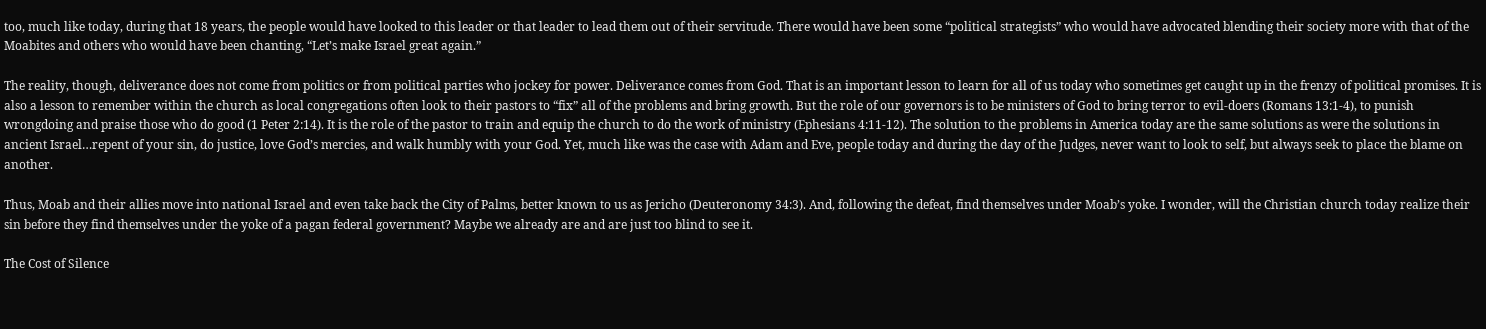too, much like today, during that 18 years, the people would have looked to this leader or that leader to lead them out of their servitude. There would have been some “political strategists” who would have advocated blending their society more with that of the Moabites and others who would have been chanting, “Let’s make Israel great again.”

The reality, though, deliverance does not come from politics or from political parties who jockey for power. Deliverance comes from God. That is an important lesson to learn for all of us today who sometimes get caught up in the frenzy of political promises. It is also a lesson to remember within the church as local congregations often look to their pastors to “fix” all of the problems and bring growth. But the role of our governors is to be ministers of God to bring terror to evil-doers (Romans 13:1-4), to punish wrongdoing and praise those who do good (1 Peter 2:14). It is the role of the pastor to train and equip the church to do the work of ministry (Ephesians 4:11-12). The solution to the problems in America today are the same solutions as were the solutions in ancient Israel…repent of your sin, do justice, love God’s mercies, and walk humbly with your God. Yet, much like was the case with Adam and Eve, people today and during the day of the Judges, never want to look to self, but always seek to place the blame on another.

Thus, Moab and their allies move into national Israel and even take back the City of Palms, better known to us as Jericho (Deuteronomy 34:3). And, following the defeat, find themselves under Moab’s yoke. I wonder, will the Christian church today realize their sin before they find themselves under the yoke of a pagan federal government? Maybe we already are and are just too blind to see it.

The Cost of Silence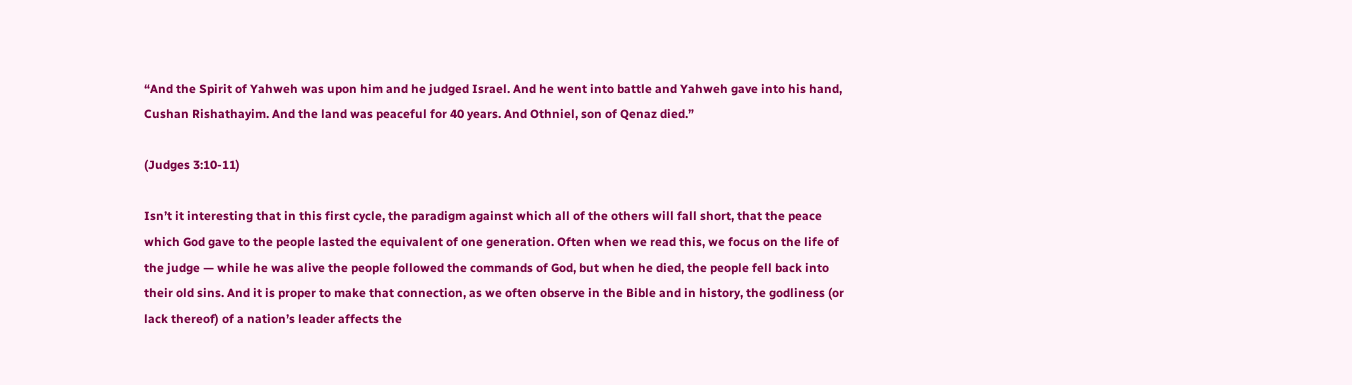“And the Spirit of Yahweh was upon him and he judged Israel. And he went into battle and Yahweh gave into his hand, Cushan Rishathayim. And the land was peaceful for 40 years. And Othniel, son of Qenaz died.”

(Judges 3:10-11)

Isn’t it interesting that in this first cycle, the paradigm against which all of the others will fall short, that the peace which God gave to the people lasted the equivalent of one generation. Often when we read this, we focus on the life of the judge — while he was alive the people followed the commands of God, but when he died, the people fell back into their old sins. And it is proper to make that connection, as we often observe in the Bible and in history, the godliness (or lack thereof) of a nation’s leader affects the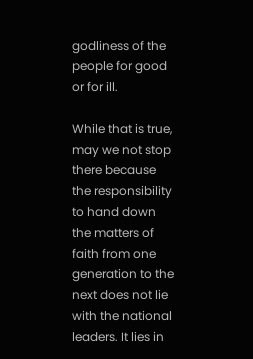godliness of the people for good or for ill.

While that is true, may we not stop there because the responsibility to hand down the matters of faith from one generation to the next does not lie with the national leaders. It lies in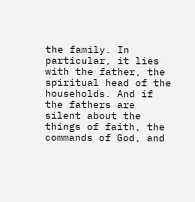the family. In particular, it lies with the father, the spiritual head of the households. And if the fathers are silent about the things of faith, the commands of God, and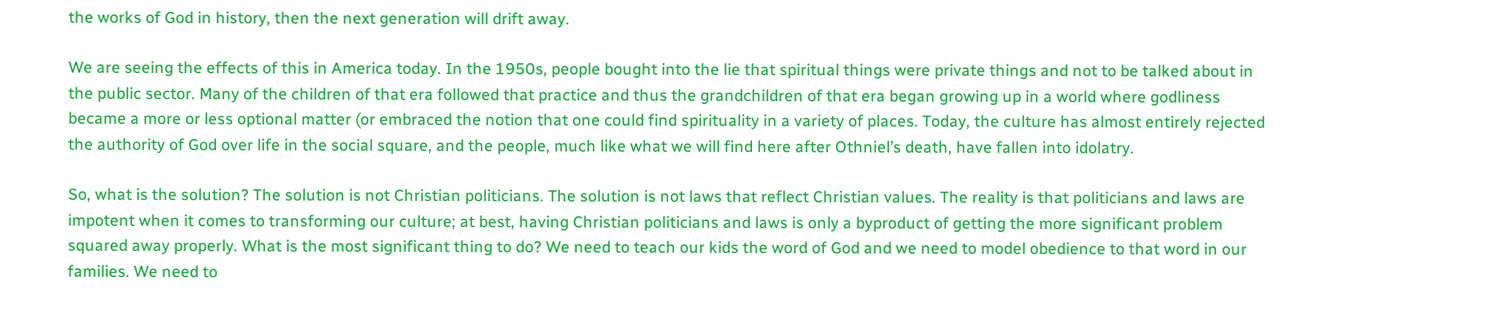the works of God in history, then the next generation will drift away.

We are seeing the effects of this in America today. In the 1950s, people bought into the lie that spiritual things were private things and not to be talked about in the public sector. Many of the children of that era followed that practice and thus the grandchildren of that era began growing up in a world where godliness became a more or less optional matter (or embraced the notion that one could find spirituality in a variety of places. Today, the culture has almost entirely rejected the authority of God over life in the social square, and the people, much like what we will find here after Othniel’s death, have fallen into idolatry.

So, what is the solution? The solution is not Christian politicians. The solution is not laws that reflect Christian values. The reality is that politicians and laws are impotent when it comes to transforming our culture; at best, having Christian politicians and laws is only a byproduct of getting the more significant problem squared away properly. What is the most significant thing to do? We need to teach our kids the word of God and we need to model obedience to that word in our families. We need to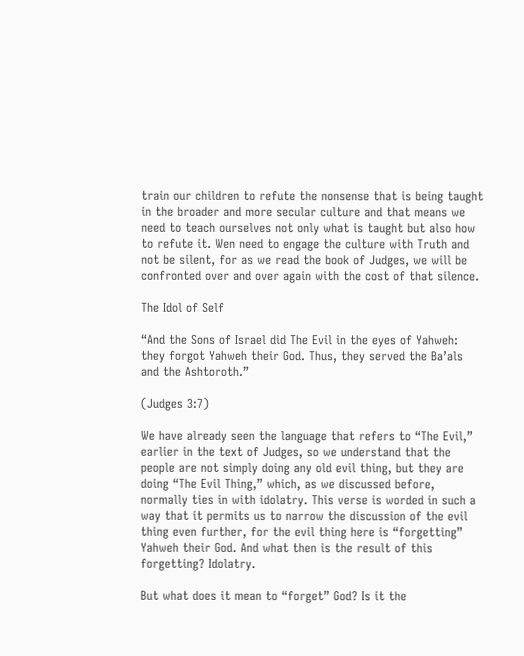train our children to refute the nonsense that is being taught in the broader and more secular culture and that means we need to teach ourselves not only what is taught but also how to refute it. Wen need to engage the culture with Truth and not be silent, for as we read the book of Judges, we will be confronted over and over again with the cost of that silence.

The Idol of Self

“And the Sons of Israel did The Evil in the eyes of Yahweh: they forgot Yahweh their God. Thus, they served the Ba’als and the Ashtoroth.”

(Judges 3:7)

We have already seen the language that refers to “The Evil,” earlier in the text of Judges, so we understand that the people are not simply doing any old evil thing, but they are doing “The Evil Thing,” which, as we discussed before, normally ties in with idolatry. This verse is worded in such a way that it permits us to narrow the discussion of the evil thing even further, for the evil thing here is “forgetting” Yahweh their God. And what then is the result of this forgetting? Idolatry.

But what does it mean to “forget” God? Is it the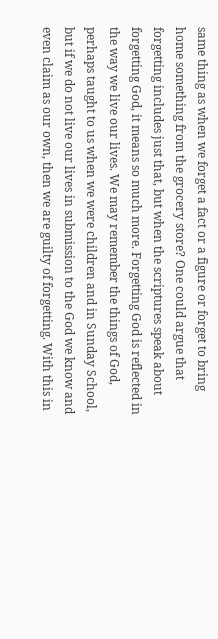same thing as when we forget a fact or a figure or forget to bring home something from the grocery store? One could argue that forgetting includes just that, but when the scriptures speak about forgetting God, it means so much more. Forgetting God is reflected in the way we live our lives. We may remember the things of God, perhaps taught to us when we were children and in Sunday School, but if we do not live our lives in submission to the God we know and even claim as our own, then we are guilty of forgetting. With this in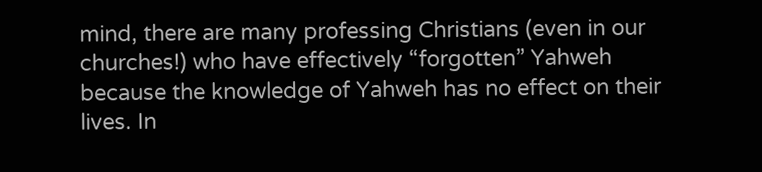mind, there are many professing Christians (even in our churches!) who have effectively “forgotten” Yahweh because the knowledge of Yahweh has no effect on their lives. In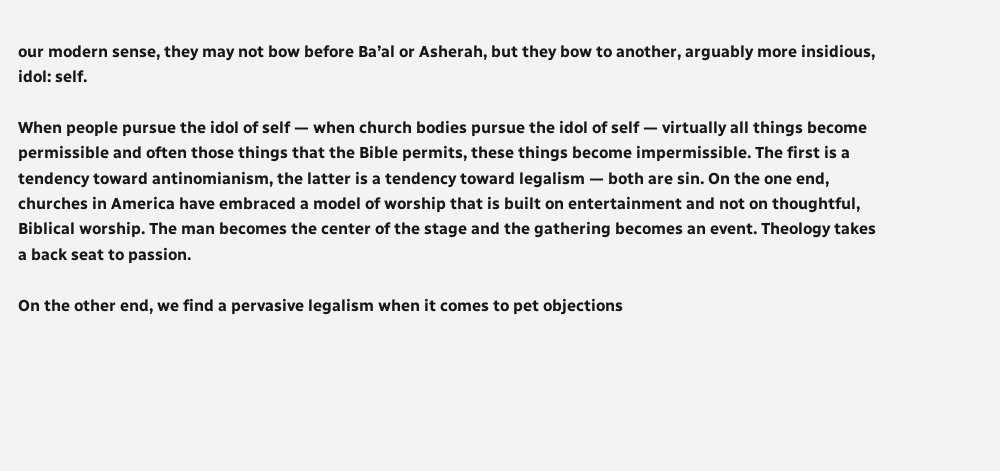our modern sense, they may not bow before Ba’al or Asherah, but they bow to another, arguably more insidious, idol: self.

When people pursue the idol of self — when church bodies pursue the idol of self — virtually all things become permissible and often those things that the Bible permits, these things become impermissible. The first is a tendency toward antinomianism, the latter is a tendency toward legalism — both are sin. On the one end, churches in America have embraced a model of worship that is built on entertainment and not on thoughtful, Biblical worship. The man becomes the center of the stage and the gathering becomes an event. Theology takes a back seat to passion.

On the other end, we find a pervasive legalism when it comes to pet objections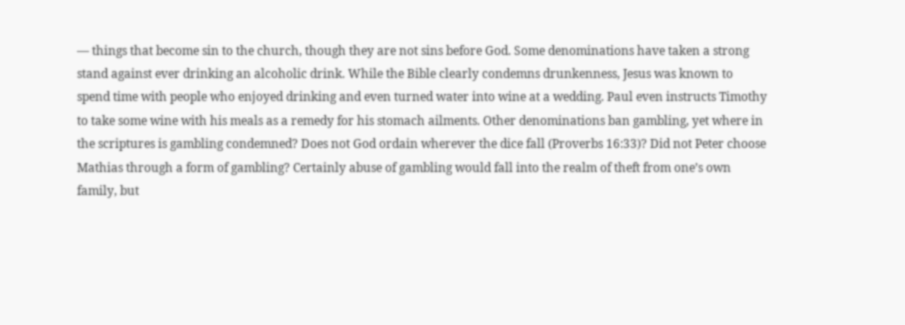— things that become sin to the church, though they are not sins before God. Some denominations have taken a strong stand against ever drinking an alcoholic drink. While the Bible clearly condemns drunkenness, Jesus was known to spend time with people who enjoyed drinking and even turned water into wine at a wedding. Paul even instructs Timothy to take some wine with his meals as a remedy for his stomach ailments. Other denominations ban gambling, yet where in the scriptures is gambling condemned? Does not God ordain wherever the dice fall (Proverbs 16:33)? Did not Peter choose Mathias through a form of gambling? Certainly abuse of gambling would fall into the realm of theft from one’s own family, but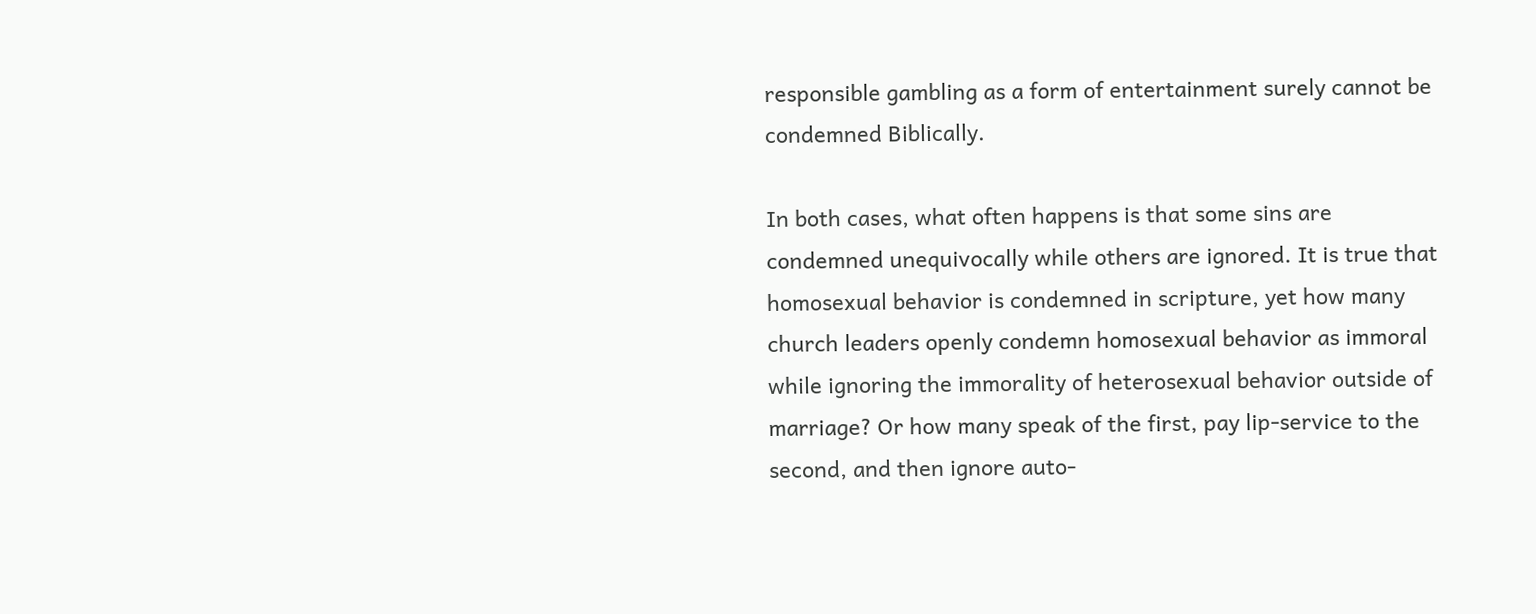responsible gambling as a form of entertainment surely cannot be condemned Biblically.

In both cases, what often happens is that some sins are condemned unequivocally while others are ignored. It is true that homosexual behavior is condemned in scripture, yet how many church leaders openly condemn homosexual behavior as immoral while ignoring the immorality of heterosexual behavior outside of marriage? Or how many speak of the first, pay lip-service to the second, and then ignore auto-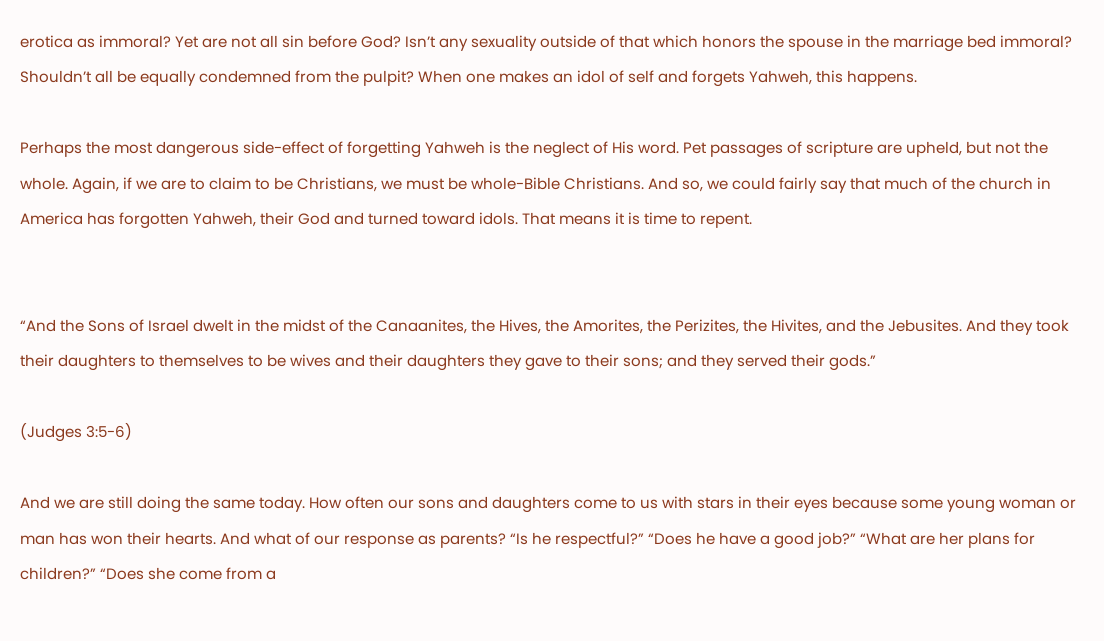erotica as immoral? Yet are not all sin before God? Isn’t any sexuality outside of that which honors the spouse in the marriage bed immoral? Shouldn’t all be equally condemned from the pulpit? When one makes an idol of self and forgets Yahweh, this happens.

Perhaps the most dangerous side-effect of forgetting Yahweh is the neglect of His word. Pet passages of scripture are upheld, but not the whole. Again, if we are to claim to be Christians, we must be whole-Bible Christians. And so, we could fairly say that much of the church in America has forgotten Yahweh, their God and turned toward idols. That means it is time to repent.


“And the Sons of Israel dwelt in the midst of the Canaanites, the Hives, the Amorites, the Perizites, the Hivites, and the Jebusites. And they took their daughters to themselves to be wives and their daughters they gave to their sons; and they served their gods.”

(Judges 3:5-6)

And we are still doing the same today. How often our sons and daughters come to us with stars in their eyes because some young woman or man has won their hearts. And what of our response as parents? “Is he respectful?” “Does he have a good job?” “What are her plans for children?” “Does she come from a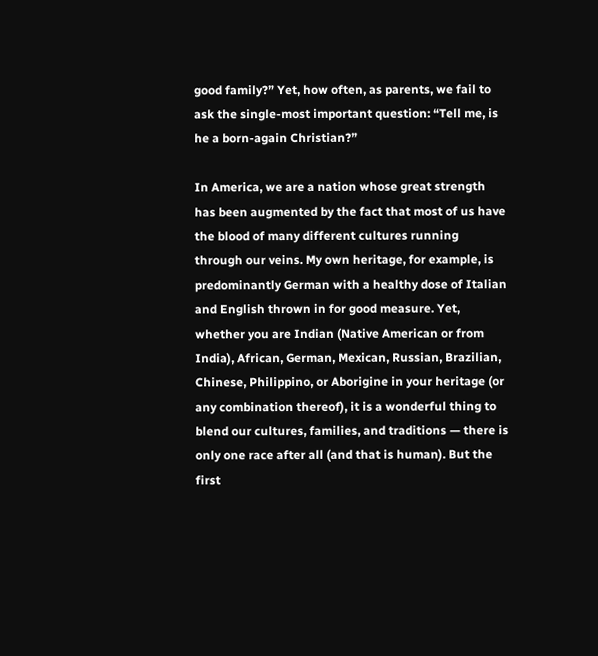good family?” Yet, how often, as parents, we fail to ask the single-most important question: “Tell me, is he a born-again Christian?”

In America, we are a nation whose great strength has been augmented by the fact that most of us have the blood of many different cultures running through our veins. My own heritage, for example, is predominantly German with a healthy dose of Italian and English thrown in for good measure. Yet, whether you are Indian (Native American or from India), African, German, Mexican, Russian, Brazilian, Chinese, Philippino, or Aborigine in your heritage (or any combination thereof), it is a wonderful thing to blend our cultures, families, and traditions — there is only one race after all (and that is human). But the first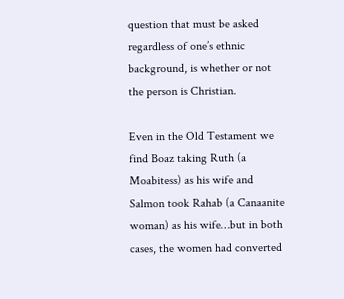question that must be asked regardless of one’s ethnic background, is whether or not the person is Christian.

Even in the Old Testament we find Boaz taking Ruth (a Moabitess) as his wife and Salmon took Rahab (a Canaanite woman) as his wife…but in both cases, the women had converted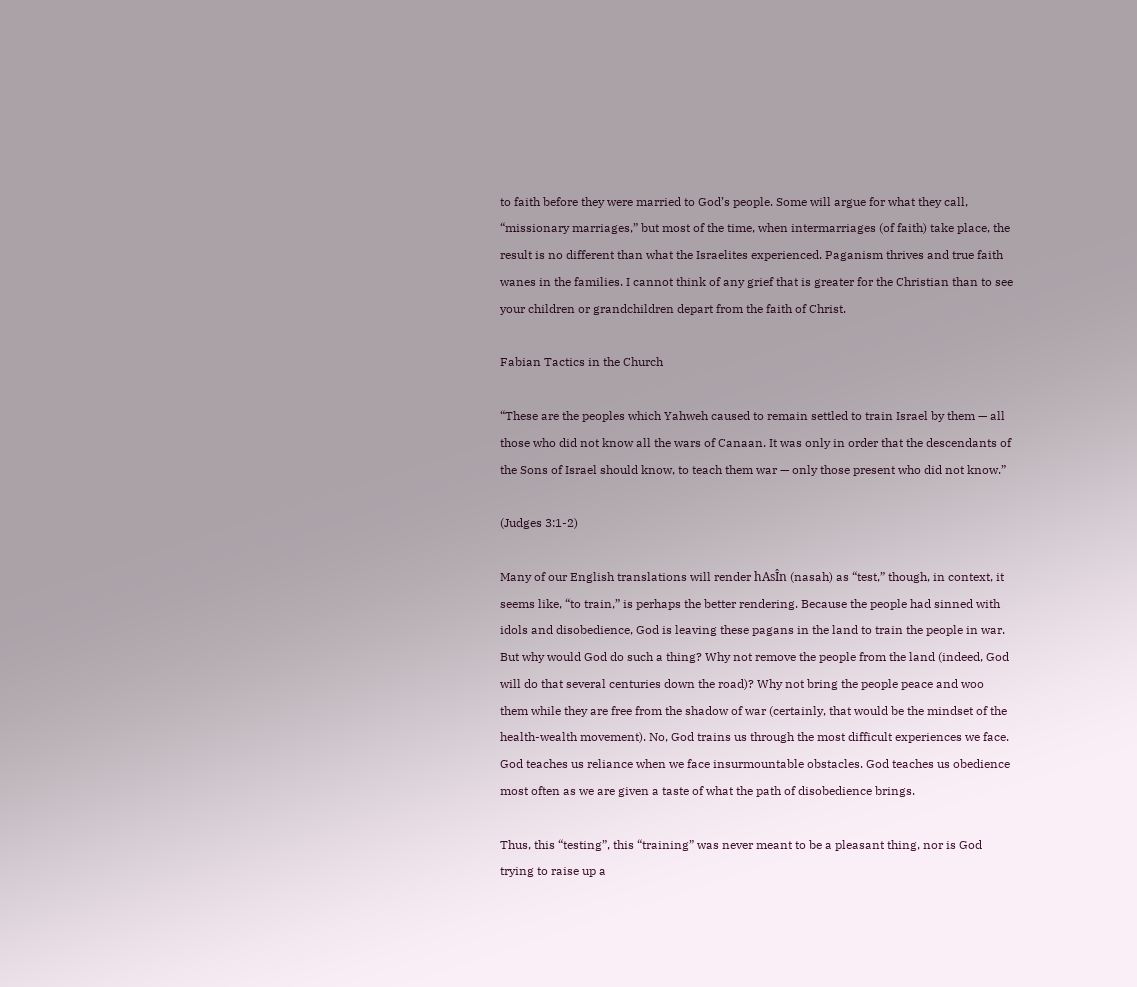to faith before they were married to God’s people. Some will argue for what they call, “missionary marriages,” but most of the time, when intermarriages (of faith) take place, the result is no different than what the Israelites experienced. Paganism thrives and true faith wanes in the families. I cannot think of any grief that is greater for the Christian than to see your children or grandchildren depart from the faith of Christ.

Fabian Tactics in the Church

“These are the peoples which Yahweh caused to remain settled to train Israel by them — all those who did not know all the wars of Canaan. It was only in order that the descendants of the Sons of Israel should know, to teach them war — only those present who did not know.”

(Judges 3:1-2)

Many of our English translations will render hAsÎn (nasah) as “test,” though, in context, it seems like, “to train,” is perhaps the better rendering. Because the people had sinned with idols and disobedience, God is leaving these pagans in the land to train the people in war. But why would God do such a thing? Why not remove the people from the land (indeed, God will do that several centuries down the road)? Why not bring the people peace and woo them while they are free from the shadow of war (certainly, that would be the mindset of the health-wealth movement). No, God trains us through the most difficult experiences we face. God teaches us reliance when we face insurmountable obstacles. God teaches us obedience most often as we are given a taste of what the path of disobedience brings.

Thus, this “testing”, this “training” was never meant to be a pleasant thing, nor is God trying to raise up a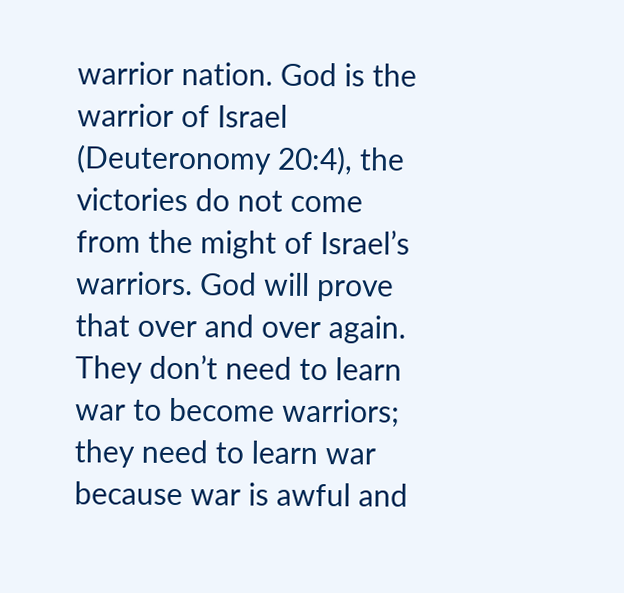warrior nation. God is the warrior of Israel (Deuteronomy 20:4), the victories do not come from the might of Israel’s warriors. God will prove that over and over again. They don’t need to learn war to become warriors; they need to learn war because war is awful and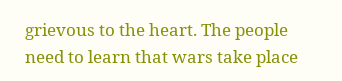grievous to the heart. The people need to learn that wars take place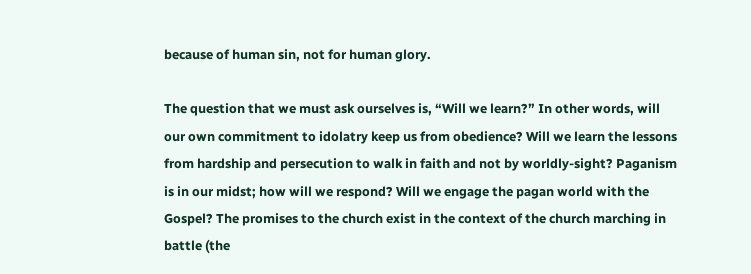because of human sin, not for human glory.

The question that we must ask ourselves is, “Will we learn?” In other words, will our own commitment to idolatry keep us from obedience? Will we learn the lessons from hardship and persecution to walk in faith and not by worldly-sight? Paganism is in our midst; how will we respond? Will we engage the pagan world with the Gospel? The promises to the church exist in the context of the church marching in battle (the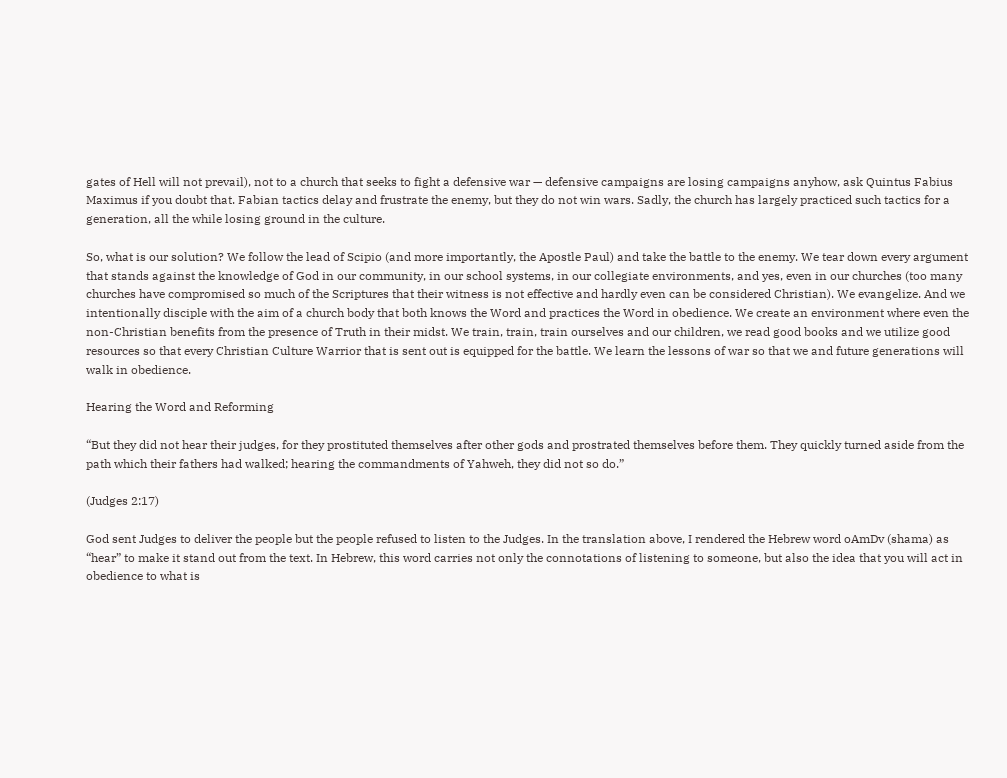gates of Hell will not prevail), not to a church that seeks to fight a defensive war — defensive campaigns are losing campaigns anyhow, ask Quintus Fabius Maximus if you doubt that. Fabian tactics delay and frustrate the enemy, but they do not win wars. Sadly, the church has largely practiced such tactics for a generation, all the while losing ground in the culture.

So, what is our solution? We follow the lead of Scipio (and more importantly, the Apostle Paul) and take the battle to the enemy. We tear down every argument that stands against the knowledge of God in our community, in our school systems, in our collegiate environments, and yes, even in our churches (too many churches have compromised so much of the Scriptures that their witness is not effective and hardly even can be considered Christian). We evangelize. And we intentionally disciple with the aim of a church body that both knows the Word and practices the Word in obedience. We create an environment where even the non-Christian benefits from the presence of Truth in their midst. We train, train, train ourselves and our children, we read good books and we utilize good resources so that every Christian Culture Warrior that is sent out is equipped for the battle. We learn the lessons of war so that we and future generations will walk in obedience.

Hearing the Word and Reforming

“But they did not hear their judges, for they prostituted themselves after other gods and prostrated themselves before them. They quickly turned aside from the path which their fathers had walked; hearing the commandments of Yahweh, they did not so do.”

(Judges 2:17)

God sent Judges to deliver the people but the people refused to listen to the Judges. In the translation above, I rendered the Hebrew word oAmDv (shama) as “hear” to make it stand out from the text. In Hebrew, this word carries not only the connotations of listening to someone, but also the idea that you will act in obedience to what is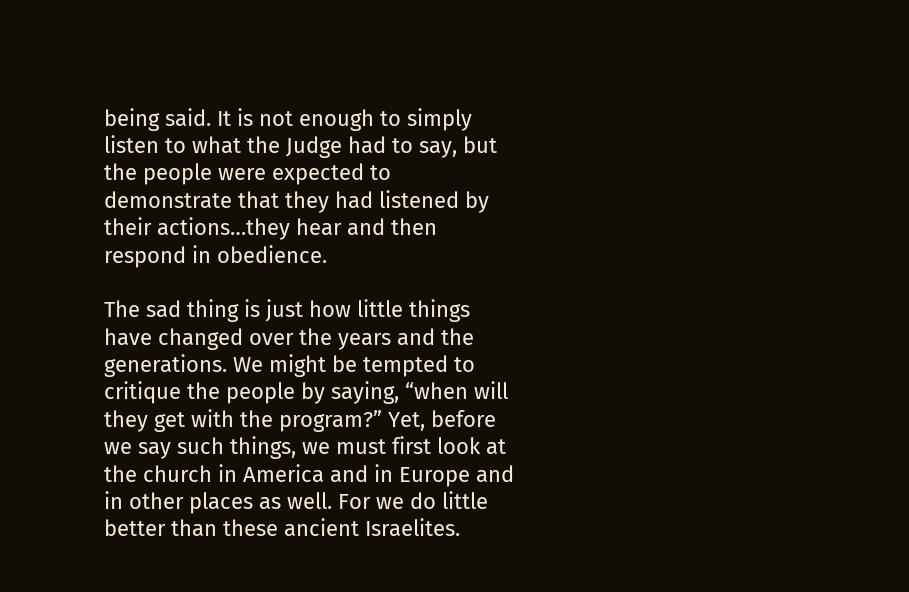being said. It is not enough to simply listen to what the Judge had to say, but the people were expected to demonstrate that they had listened by their actions…they hear and then respond in obedience.

The sad thing is just how little things have changed over the years and the generations. We might be tempted to critique the people by saying, “when will they get with the program?” Yet, before we say such things, we must first look at the church in America and in Europe and in other places as well. For we do little better than these ancient Israelites.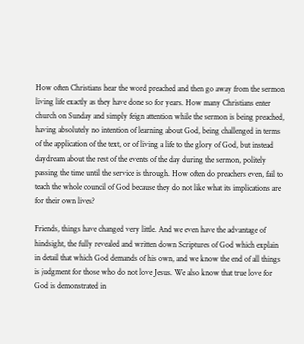How often Christians hear the word preached and then go away from the sermon living life exactly as they have done so for years. How many Christians enter church on Sunday and simply feign attention while the sermon is being preached, having absolutely no intention of learning about God, being challenged in terms of the application of the text, or of living a life to the glory of God, but instead daydream about the rest of the events of the day during the sermon, politely passing the time until the service is through. How often do preachers even, fail to teach the whole council of God because they do not like what its implications are for their own lives?

Friends, things have changed very little. And we even have the advantage of hindsight, the fully revealed and written down Scriptures of God which explain in detail that which God demands of his own, and we know the end of all things is judgment for those who do not love Jesus. We also know that true love for God is demonstrated in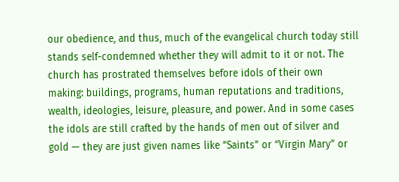our obedience, and thus, much of the evangelical church today still stands self-condemned whether they will admit to it or not. The church has prostrated themselves before idols of their own making: buildings, programs, human reputations and traditions, wealth, ideologies, leisure, pleasure, and power. And in some cases the idols are still crafted by the hands of men out of silver and gold — they are just given names like “Saints” or “Virgin Mary” or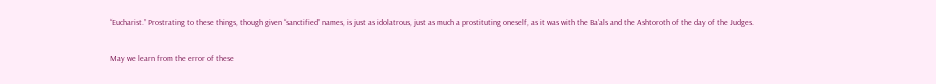“Eucharist.” Prostrating to these things, though given “sanctified” names, is just as idolatrous, just as much a prostituting oneself, as it was with the Ba’als and the Ashtoroth of the day of the Judges.

May we learn from the error of these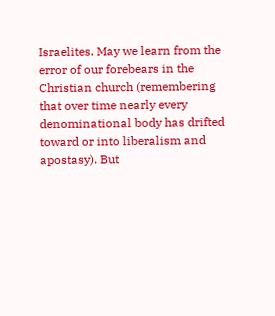Israelites. May we learn from the error of our forebears in the Christian church (remembering that over time nearly every denominational body has drifted toward or into liberalism and apostasy). But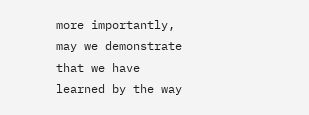more importantly, may we demonstrate that we have learned by the way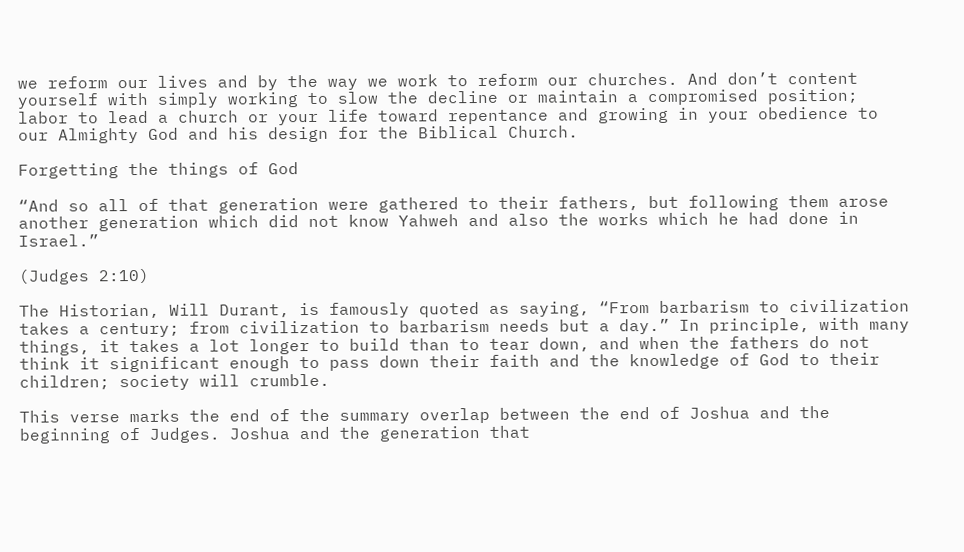we reform our lives and by the way we work to reform our churches. And don’t content yourself with simply working to slow the decline or maintain a compromised position; labor to lead a church or your life toward repentance and growing in your obedience to our Almighty God and his design for the Biblical Church.

Forgetting the things of God

“And so all of that generation were gathered to their fathers, but following them arose another generation which did not know Yahweh and also the works which he had done in Israel.”

(Judges 2:10)

The Historian, Will Durant, is famously quoted as saying, “From barbarism to civilization takes a century; from civilization to barbarism needs but a day.” In principle, with many things, it takes a lot longer to build than to tear down, and when the fathers do not think it significant enough to pass down their faith and the knowledge of God to their children; society will crumble.

This verse marks the end of the summary overlap between the end of Joshua and the beginning of Judges. Joshua and the generation that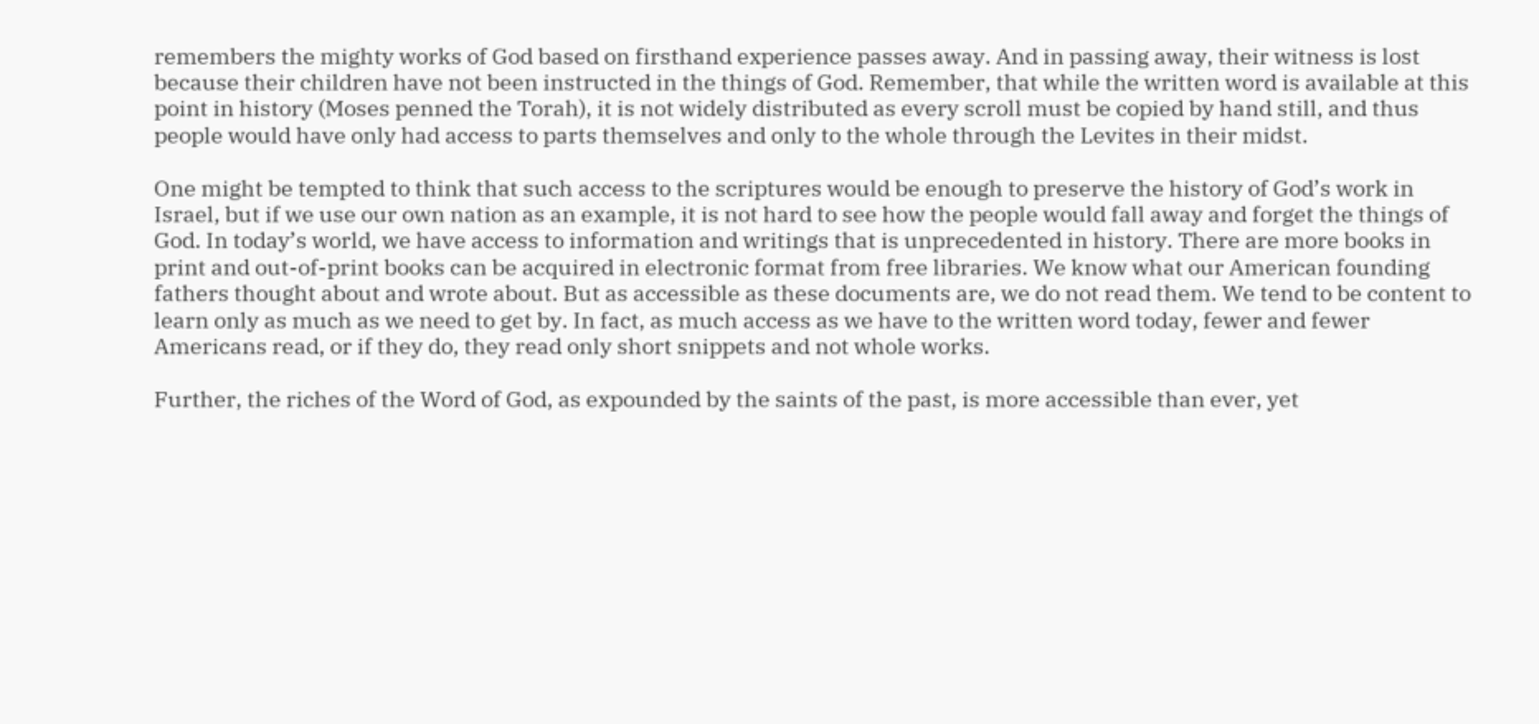remembers the mighty works of God based on firsthand experience passes away. And in passing away, their witness is lost because their children have not been instructed in the things of God. Remember, that while the written word is available at this point in history (Moses penned the Torah), it is not widely distributed as every scroll must be copied by hand still, and thus people would have only had access to parts themselves and only to the whole through the Levites in their midst.

One might be tempted to think that such access to the scriptures would be enough to preserve the history of God’s work in Israel, but if we use our own nation as an example, it is not hard to see how the people would fall away and forget the things of God. In today’s world, we have access to information and writings that is unprecedented in history. There are more books in print and out-of-print books can be acquired in electronic format from free libraries. We know what our American founding fathers thought about and wrote about. But as accessible as these documents are, we do not read them. We tend to be content to learn only as much as we need to get by. In fact, as much access as we have to the written word today, fewer and fewer Americans read, or if they do, they read only short snippets and not whole works.

Further, the riches of the Word of God, as expounded by the saints of the past, is more accessible than ever, yet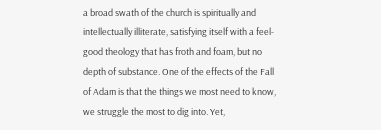a broad swath of the church is spiritually and intellectually illiterate, satisfying itself with a feel-good theology that has froth and foam, but no depth of substance. One of the effects of the Fall of Adam is that the things we most need to know, we struggle the most to dig into. Yet,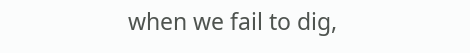when we fail to dig,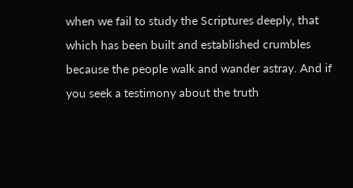when we fail to study the Scriptures deeply, that which has been built and established crumbles because the people walk and wander astray. And if you seek a testimony about the truth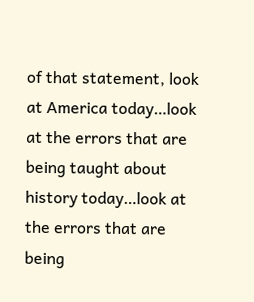of that statement, look at America today…look at the errors that are being taught about history today…look at the errors that are being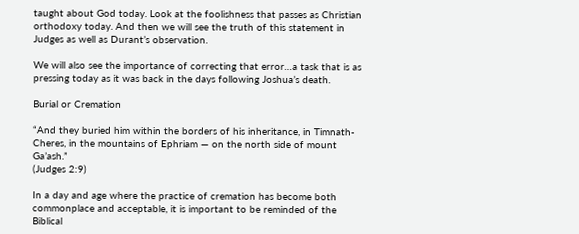taught about God today. Look at the foolishness that passes as Christian orthodoxy today. And then we will see the truth of this statement in Judges as well as Durant’s observation.

We will also see the importance of correcting that error…a task that is as pressing today as it was back in the days following Joshua’s death.

Burial or Cremation

“And they buried him within the borders of his inheritance, in Timnath-Cheres, in the mountains of Ephriam — on the north side of mount Ga’ash.”
(Judges 2:9)

In a day and age where the practice of cremation has become both commonplace and acceptable, it is important to be reminded of the Biblical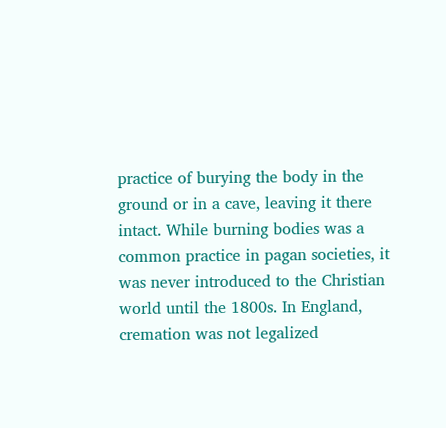practice of burying the body in the ground or in a cave, leaving it there intact. While burning bodies was a common practice in pagan societies, it was never introduced to the Christian world until the 1800s. In England, cremation was not legalized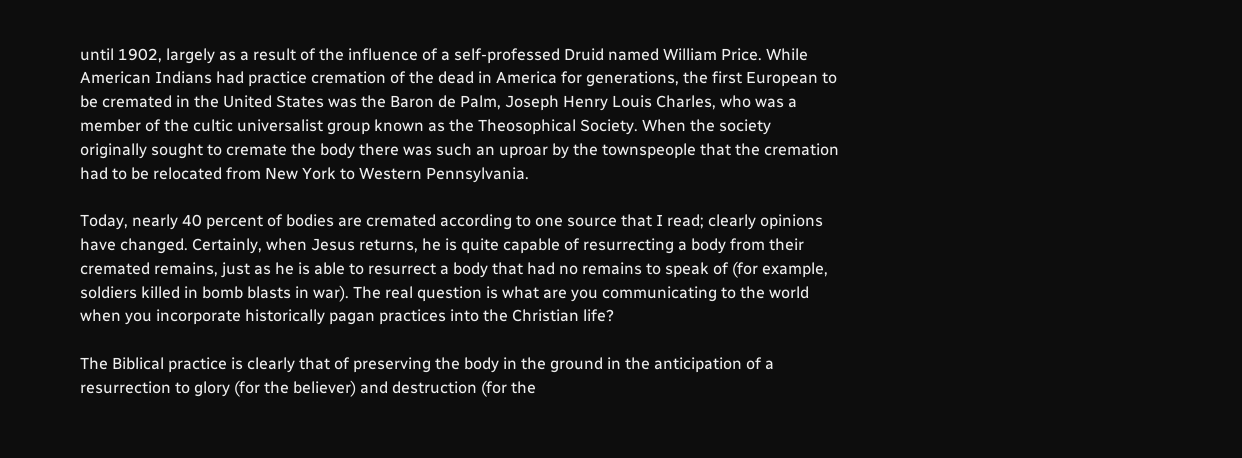until 1902, largely as a result of the influence of a self-professed Druid named William Price. While American Indians had practice cremation of the dead in America for generations, the first European to be cremated in the United States was the Baron de Palm, Joseph Henry Louis Charles, who was a member of the cultic universalist group known as the Theosophical Society. When the society originally sought to cremate the body there was such an uproar by the townspeople that the cremation had to be relocated from New York to Western Pennsylvania.

Today, nearly 40 percent of bodies are cremated according to one source that I read; clearly opinions have changed. Certainly, when Jesus returns, he is quite capable of resurrecting a body from their cremated remains, just as he is able to resurrect a body that had no remains to speak of (for example, soldiers killed in bomb blasts in war). The real question is what are you communicating to the world when you incorporate historically pagan practices into the Christian life?

The Biblical practice is clearly that of preserving the body in the ground in the anticipation of a resurrection to glory (for the believer) and destruction (for the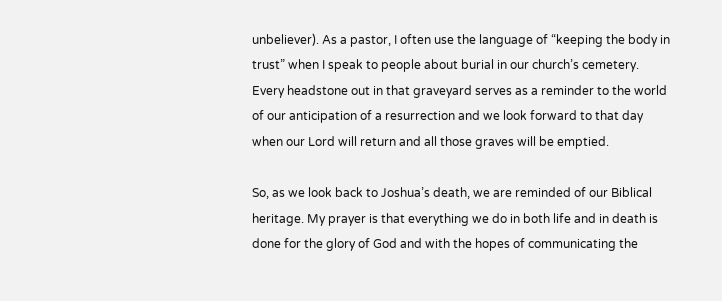unbeliever). As a pastor, I often use the language of “keeping the body in trust” when I speak to people about burial in our church’s cemetery. Every headstone out in that graveyard serves as a reminder to the world of our anticipation of a resurrection and we look forward to that day when our Lord will return and all those graves will be emptied.

So, as we look back to Joshua’s death, we are reminded of our Biblical heritage. My prayer is that everything we do in both life and in death is done for the glory of God and with the hopes of communicating the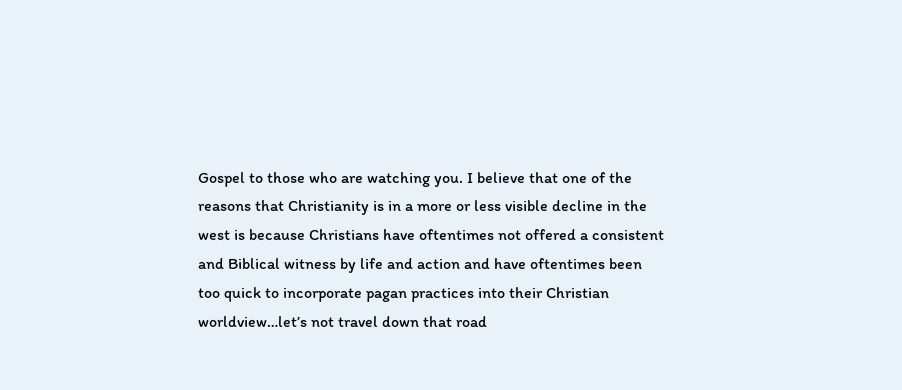Gospel to those who are watching you. I believe that one of the reasons that Christianity is in a more or less visible decline in the west is because Christians have oftentimes not offered a consistent and Biblical witness by life and action and have oftentimes been too quick to incorporate pagan practices into their Christian worldview…let’s not travel down that road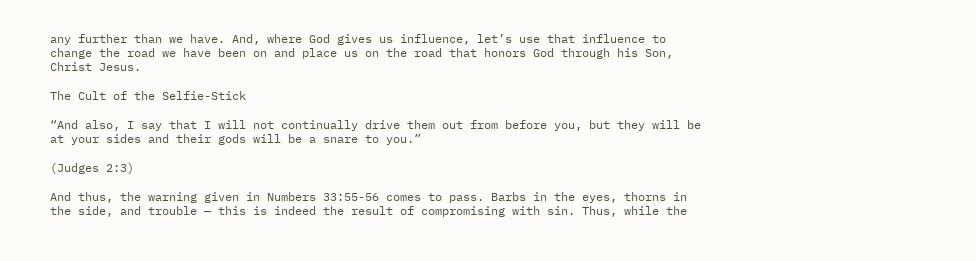any further than we have. And, where God gives us influence, let’s use that influence to change the road we have been on and place us on the road that honors God through his Son, Christ Jesus.

The Cult of the Selfie-Stick

“And also, I say that I will not continually drive them out from before you, but they will be at your sides and their gods will be a snare to you.”

(Judges 2:3)

And thus, the warning given in Numbers 33:55-56 comes to pass. Barbs in the eyes, thorns in the side, and trouble — this is indeed the result of compromising with sin. Thus, while the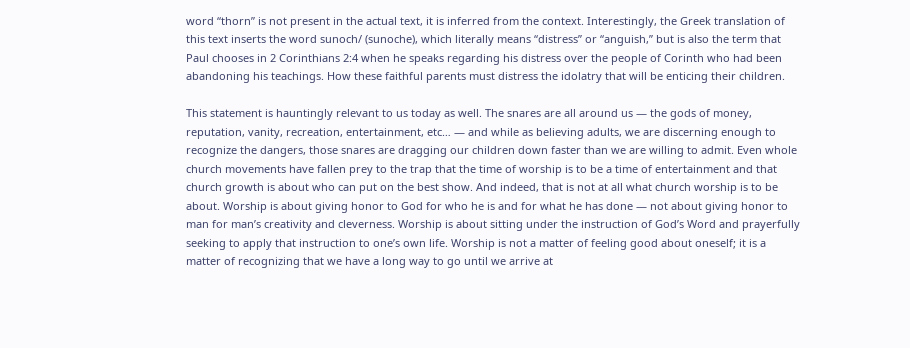word “thorn” is not present in the actual text, it is inferred from the context. Interestingly, the Greek translation of this text inserts the word sunoch/ (sunoche), which literally means “distress” or “anguish,” but is also the term that Paul chooses in 2 Corinthians 2:4 when he speaks regarding his distress over the people of Corinth who had been abandoning his teachings. How these faithful parents must distress the idolatry that will be enticing their children.

This statement is hauntingly relevant to us today as well. The snares are all around us — the gods of money, reputation, vanity, recreation, entertainment, etc… — and while as believing adults, we are discerning enough to recognize the dangers, those snares are dragging our children down faster than we are willing to admit. Even whole church movements have fallen prey to the trap that the time of worship is to be a time of entertainment and that church growth is about who can put on the best show. And indeed, that is not at all what church worship is to be about. Worship is about giving honor to God for who he is and for what he has done — not about giving honor to man for man’s creativity and cleverness. Worship is about sitting under the instruction of God’s Word and prayerfully seeking to apply that instruction to one’s own life. Worship is not a matter of feeling good about oneself; it is a matter of recognizing that we have a long way to go until we arrive at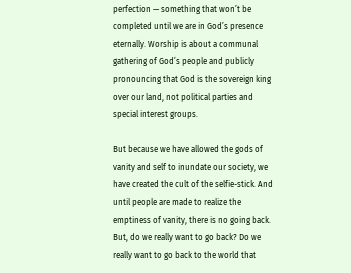perfection — something that won’t be completed until we are in God’s presence eternally. Worship is about a communal gathering of God’s people and publicly pronouncing that God is the sovereign king over our land, not political parties and special interest groups.

But because we have allowed the gods of vanity and self to inundate our society, we have created the cult of the selfie-stick. And until people are made to realize the emptiness of vanity, there is no going back. But, do we really want to go back? Do we really want to go back to the world that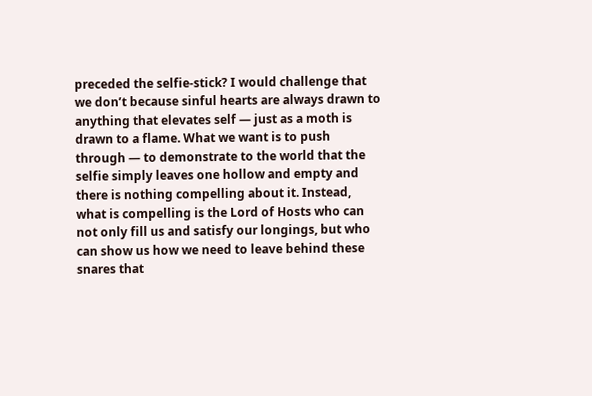preceded the selfie-stick? I would challenge that we don’t because sinful hearts are always drawn to anything that elevates self — just as a moth is drawn to a flame. What we want is to push through — to demonstrate to the world that the selfie simply leaves one hollow and empty and there is nothing compelling about it. Instead, what is compelling is the Lord of Hosts who can not only fill us and satisfy our longings, but who can show us how we need to leave behind these snares that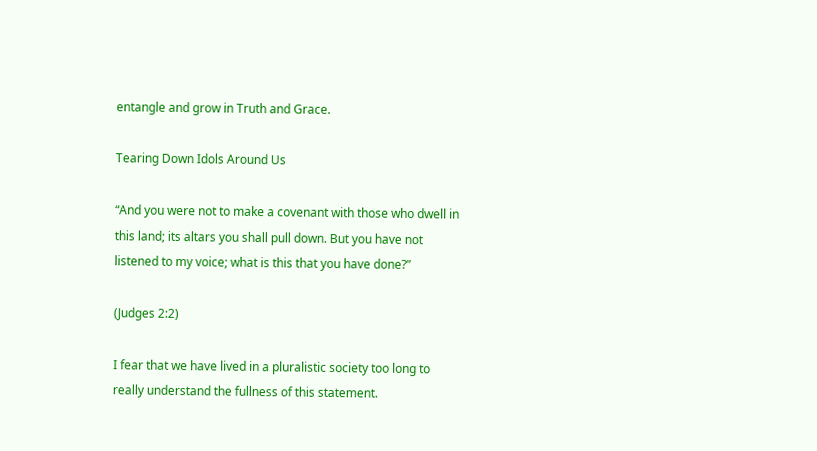entangle and grow in Truth and Grace.

Tearing Down Idols Around Us

“And you were not to make a covenant with those who dwell in this land; its altars you shall pull down. But you have not listened to my voice; what is this that you have done?”

(Judges 2:2)

I fear that we have lived in a pluralistic society too long to really understand the fullness of this statement.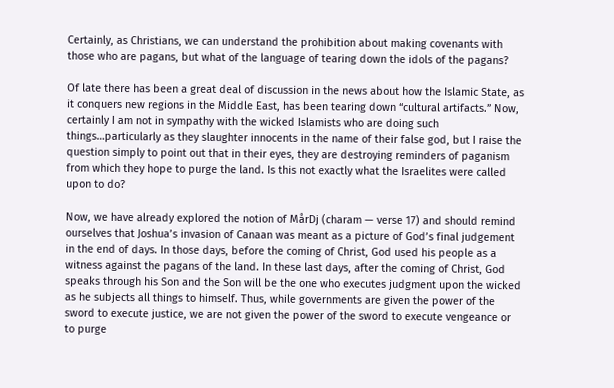Certainly, as Christians, we can understand the prohibition about making covenants with those who are pagans, but what of the language of tearing down the idols of the pagans?

Of late there has been a great deal of discussion in the news about how the Islamic State, as it conquers new regions in the Middle East, has been tearing down “cultural artifacts.” Now, certainly I am not in sympathy with the wicked Islamists who are doing such things…particularly as they slaughter innocents in the name of their false god, but I raise the question simply to point out that in their eyes, they are destroying reminders of paganism from which they hope to purge the land. Is this not exactly what the Israelites were called upon to do?

Now, we have already explored the notion of MårDj (charam — verse 17) and should remind ourselves that Joshua’s invasion of Canaan was meant as a picture of God’s final judgement in the end of days. In those days, before the coming of Christ, God used his people as a witness against the pagans of the land. In these last days, after the coming of Christ, God speaks through his Son and the Son will be the one who executes judgment upon the wicked as he subjects all things to himself. Thus, while governments are given the power of the sword to execute justice, we are not given the power of the sword to execute vengeance or to purge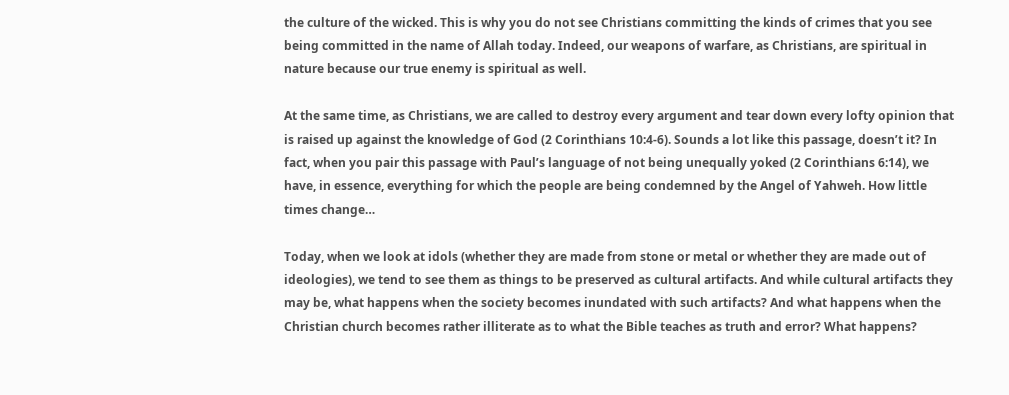the culture of the wicked. This is why you do not see Christians committing the kinds of crimes that you see being committed in the name of Allah today. Indeed, our weapons of warfare, as Christians, are spiritual in nature because our true enemy is spiritual as well.

At the same time, as Christians, we are called to destroy every argument and tear down every lofty opinion that is raised up against the knowledge of God (2 Corinthians 10:4-6). Sounds a lot like this passage, doesn’t it? In fact, when you pair this passage with Paul’s language of not being unequally yoked (2 Corinthians 6:14), we have, in essence, everything for which the people are being condemned by the Angel of Yahweh. How little times change…

Today, when we look at idols (whether they are made from stone or metal or whether they are made out of ideologies), we tend to see them as things to be preserved as cultural artifacts. And while cultural artifacts they may be, what happens when the society becomes inundated with such artifacts? And what happens when the Christian church becomes rather illiterate as to what the Bible teaches as truth and error? What happens?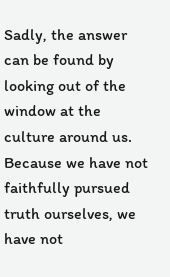Sadly, the answer can be found by looking out of the window at the culture around us. Because we have not faithfully pursued truth ourselves, we have not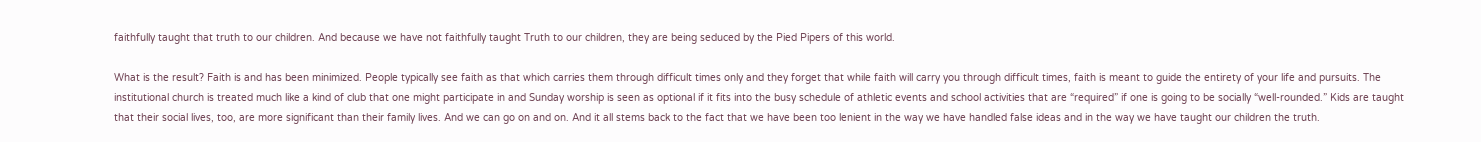faithfully taught that truth to our children. And because we have not faithfully taught Truth to our children, they are being seduced by the Pied Pipers of this world.

What is the result? Faith is and has been minimized. People typically see faith as that which carries them through difficult times only and they forget that while faith will carry you through difficult times, faith is meant to guide the entirety of your life and pursuits. The institutional church is treated much like a kind of club that one might participate in and Sunday worship is seen as optional if it fits into the busy schedule of athletic events and school activities that are “required” if one is going to be socially “well-rounded.” Kids are taught that their social lives, too, are more significant than their family lives. And we can go on and on. And it all stems back to the fact that we have been too lenient in the way we have handled false ideas and in the way we have taught our children the truth.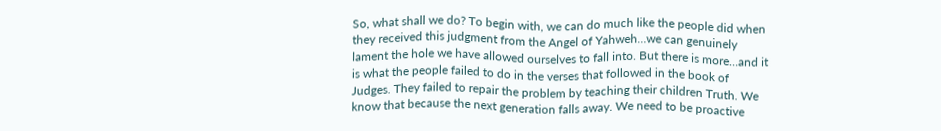So, what shall we do? To begin with, we can do much like the people did when they received this judgment from the Angel of Yahweh…we can genuinely lament the hole we have allowed ourselves to fall into. But there is more…and it is what the people failed to do in the verses that followed in the book of Judges. They failed to repair the problem by teaching their children Truth. We know that because the next generation falls away. We need to be proactive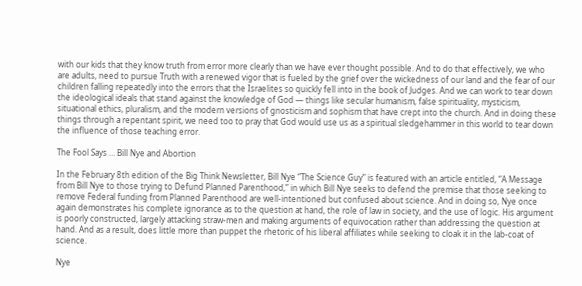with our kids that they know truth from error more clearly than we have ever thought possible. And to do that effectively, we who are adults, need to pursue Truth with a renewed vigor that is fueled by the grief over the wickedness of our land and the fear of our children falling repeatedly into the errors that the Israelites so quickly fell into in the book of Judges. And we can work to tear down the ideological ideals that stand against the knowledge of God — things like secular humanism, false spirituality, mysticism, situational ethics, pluralism, and the modern versions of gnosticism and sophism that have crept into the church. And in doing these things through a repentant spirit, we need too to pray that God would use us as a spiritual sledgehammer in this world to tear down the influence of those teaching error.

The Fool Says … Bill Nye and Abortion

In the February 8th edition of the Big Think Newsletter, Bill Nye “The Science Guy” is featured with an article entitled, “A Message from Bill Nye to those trying to Defund Planned Parenthood,” in which Bill Nye seeks to defend the premise that those seeking to remove Federal funding from Planned Parenthood are well-intentioned but confused about science. And in doing so, Nye once again demonstrates his complete ignorance as to the question at hand, the role of law in society, and the use of logic. His argument is poorly constructed, largely attacking straw-men and making arguments of equivocation rather than addressing the question at hand. And as a result, does little more than puppet the rhetoric of his liberal affiliates while seeking to cloak it in the lab-coat of science.

Nye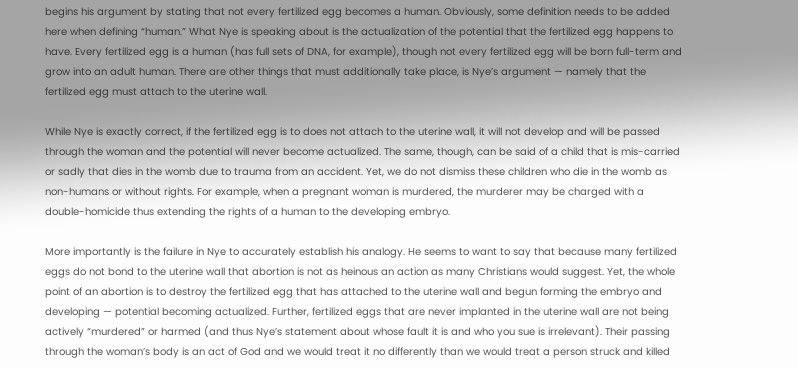begins his argument by stating that not every fertilized egg becomes a human. Obviously, some definition needs to be added here when defining “human.” What Nye is speaking about is the actualization of the potential that the fertilized egg happens to have. Every fertilized egg is a human (has full sets of DNA, for example), though not every fertilized egg will be born full-term and grow into an adult human. There are other things that must additionally take place, is Nye’s argument — namely that the fertilized egg must attach to the uterine wall.

While Nye is exactly correct, if the fertilized egg is to does not attach to the uterine wall, it will not develop and will be passed through the woman and the potential will never become actualized. The same, though, can be said of a child that is mis-carried or sadly that dies in the womb due to trauma from an accident. Yet, we do not dismiss these children who die in the womb as non-humans or without rights. For example, when a pregnant woman is murdered, the murderer may be charged with a double-homicide thus extending the rights of a human to the developing embryo.

More importantly is the failure in Nye to accurately establish his analogy. He seems to want to say that because many fertilized eggs do not bond to the uterine wall that abortion is not as heinous an action as many Christians would suggest. Yet, the whole point of an abortion is to destroy the fertilized egg that has attached to the uterine wall and begun forming the embryo and developing — potential becoming actualized. Further, fertilized eggs that are never implanted in the uterine wall are not being actively “murdered” or harmed (and thus Nye’s statement about whose fault it is and who you sue is irrelevant). Their passing through the woman’s body is an act of God and we would treat it no differently than we would treat a person struck and killed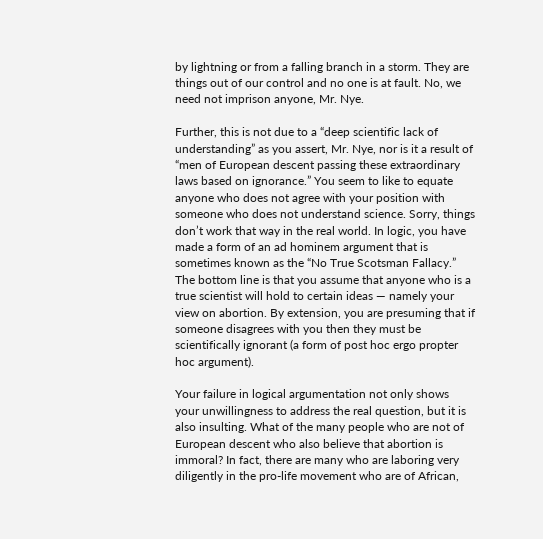by lightning or from a falling branch in a storm. They are things out of our control and no one is at fault. No, we need not imprison anyone, Mr. Nye.

Further, this is not due to a “deep scientific lack of understanding” as you assert, Mr. Nye, nor is it a result of “men of European descent passing these extraordinary laws based on ignorance.” You seem to like to equate anyone who does not agree with your position with someone who does not understand science. Sorry, things don’t work that way in the real world. In logic, you have made a form of an ad hominem argument that is sometimes known as the “No True Scotsman Fallacy.” The bottom line is that you assume that anyone who is a true scientist will hold to certain ideas — namely your view on abortion. By extension, you are presuming that if someone disagrees with you then they must be scientifically ignorant (a form of post hoc ergo propter hoc argument).

Your failure in logical argumentation not only shows your unwillingness to address the real question, but it is also insulting. What of the many people who are not of European descent who also believe that abortion is immoral? In fact, there are many who are laboring very diligently in the pro-life movement who are of African,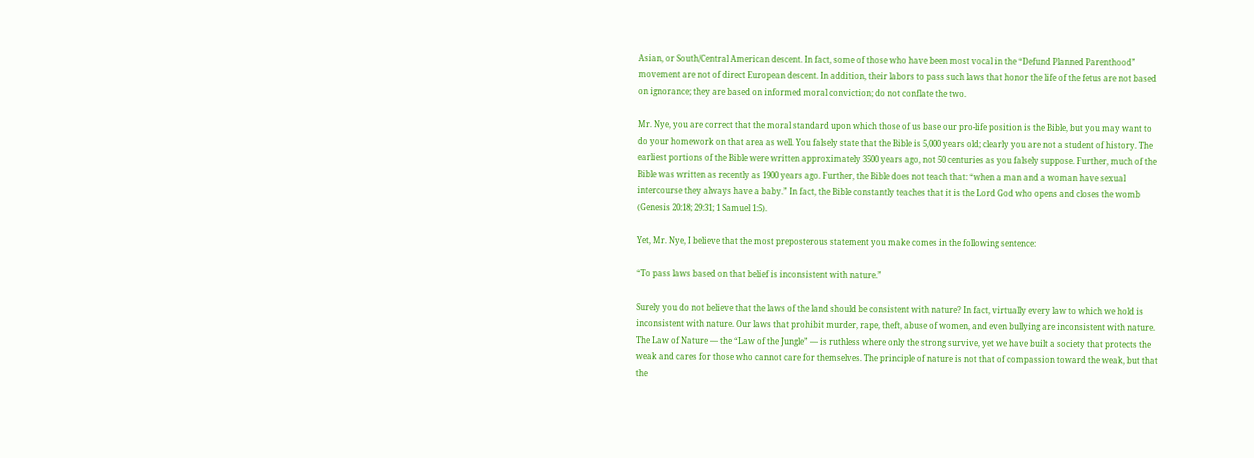Asian, or South/Central American descent. In fact, some of those who have been most vocal in the “Defund Planned Parenthood” movement are not of direct European descent. In addition, their labors to pass such laws that honor the life of the fetus are not based on ignorance; they are based on informed moral conviction; do not conflate the two.

Mr. Nye, you are correct that the moral standard upon which those of us base our pro-life position is the Bible, but you may want to do your homework on that area as well. You falsely state that the Bible is 5,000 years old; clearly you are not a student of history. The earliest portions of the Bible were written approximately 3500 years ago, not 50 centuries as you falsely suppose. Further, much of the Bible was written as recently as 1900 years ago. Further, the Bible does not teach that: “when a man and a woman have sexual intercourse they always have a baby.” In fact, the Bible constantly teaches that it is the Lord God who opens and closes the womb (Genesis 20:18; 29:31; 1 Samuel 1:5).

Yet, Mr. Nye, I believe that the most preposterous statement you make comes in the following sentence:

“To pass laws based on that belief is inconsistent with nature.”

Surely you do not believe that the laws of the land should be consistent with nature? In fact, virtually every law to which we hold is inconsistent with nature. Our laws that prohibit murder, rape, theft, abuse of women, and even bullying are inconsistent with nature. The Law of Nature — the “Law of the Jungle” — is ruthless where only the strong survive, yet we have built a society that protects the weak and cares for those who cannot care for themselves. The principle of nature is not that of compassion toward the weak, but that the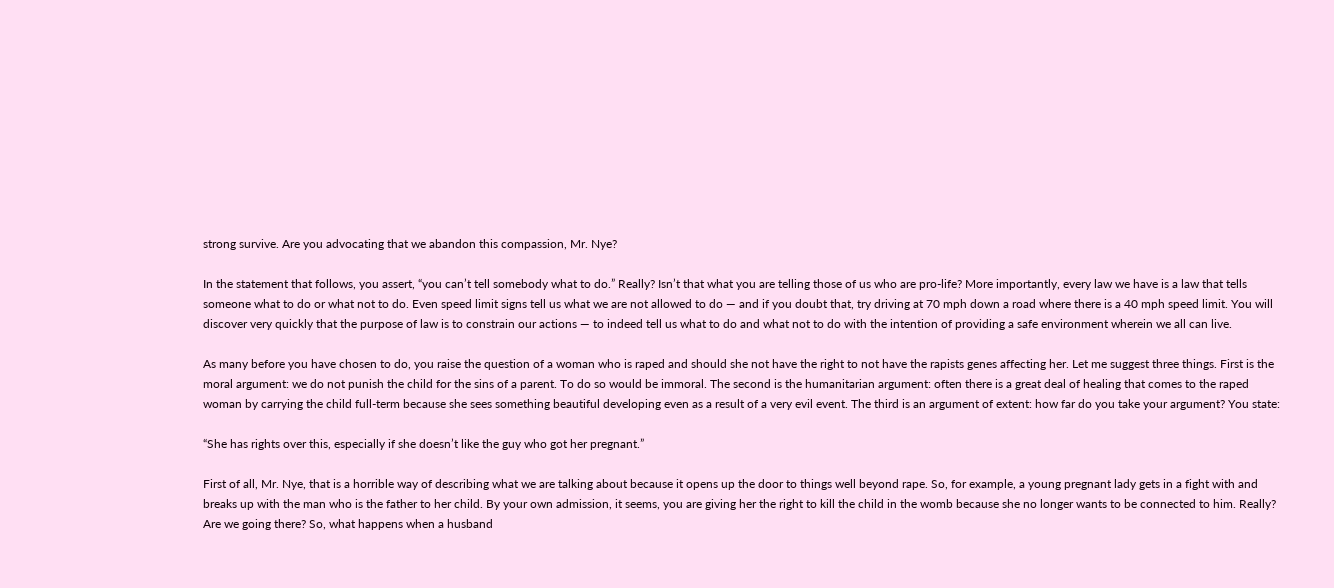strong survive. Are you advocating that we abandon this compassion, Mr. Nye?

In the statement that follows, you assert, “you can’t tell somebody what to do.” Really? Isn’t that what you are telling those of us who are pro-life? More importantly, every law we have is a law that tells someone what to do or what not to do. Even speed limit signs tell us what we are not allowed to do — and if you doubt that, try driving at 70 mph down a road where there is a 40 mph speed limit. You will discover very quickly that the purpose of law is to constrain our actions — to indeed tell us what to do and what not to do with the intention of providing a safe environment wherein we all can live.

As many before you have chosen to do, you raise the question of a woman who is raped and should she not have the right to not have the rapists genes affecting her. Let me suggest three things. First is the moral argument: we do not punish the child for the sins of a parent. To do so would be immoral. The second is the humanitarian argument: often there is a great deal of healing that comes to the raped woman by carrying the child full-term because she sees something beautiful developing even as a result of a very evil event. The third is an argument of extent: how far do you take your argument? You state:

“She has rights over this, especially if she doesn’t like the guy who got her pregnant.”

First of all, Mr. Nye, that is a horrible way of describing what we are talking about because it opens up the door to things well beyond rape. So, for example, a young pregnant lady gets in a fight with and breaks up with the man who is the father to her child. By your own admission, it seems, you are giving her the right to kill the child in the womb because she no longer wants to be connected to him. Really? Are we going there? So, what happens when a husband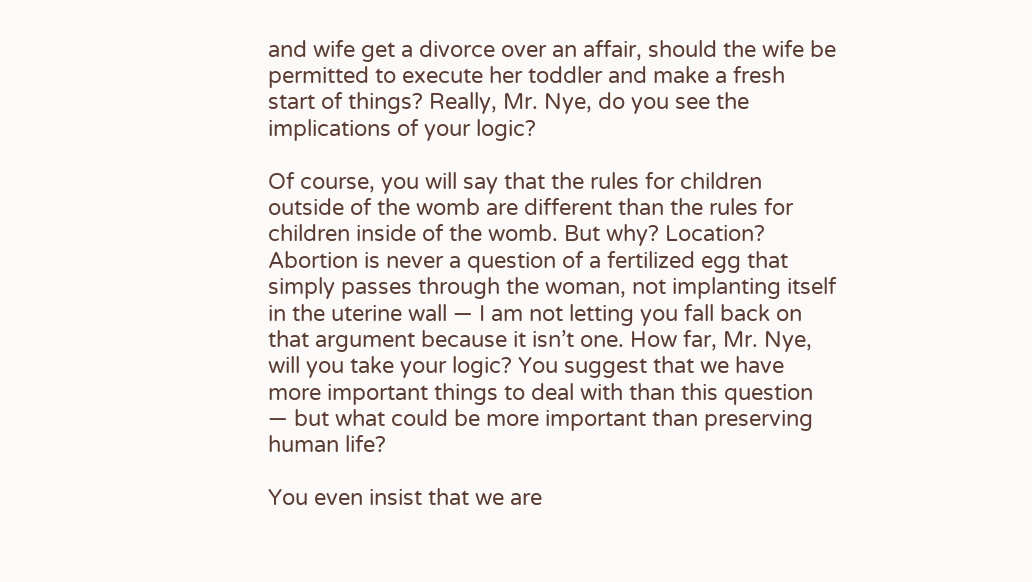and wife get a divorce over an affair, should the wife be permitted to execute her toddler and make a fresh start of things? Really, Mr. Nye, do you see the implications of your logic?

Of course, you will say that the rules for children outside of the womb are different than the rules for children inside of the womb. But why? Location? Abortion is never a question of a fertilized egg that simply passes through the woman, not implanting itself in the uterine wall — I am not letting you fall back on that argument because it isn’t one. How far, Mr. Nye, will you take your logic? You suggest that we have more important things to deal with than this question — but what could be more important than preserving human life?

You even insist that we are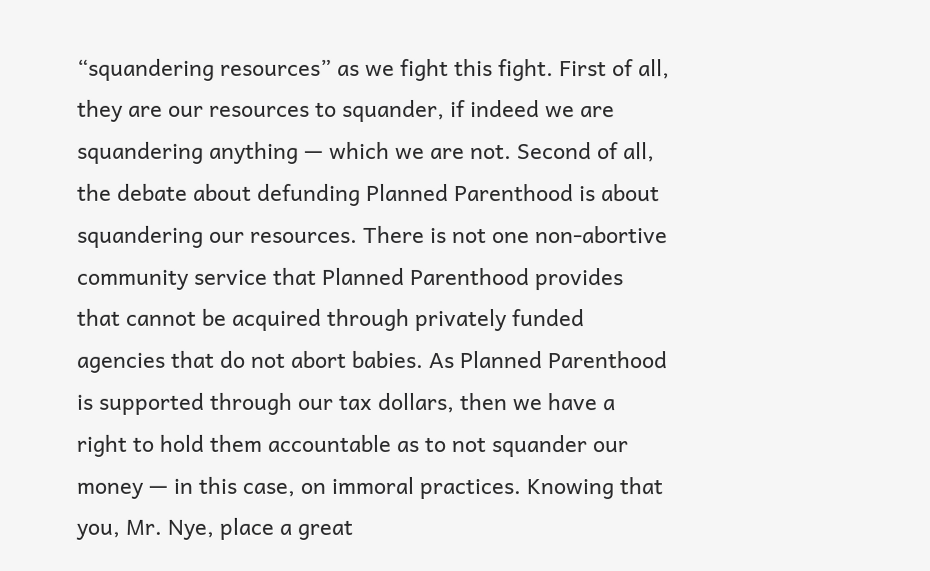“squandering resources” as we fight this fight. First of all, they are our resources to squander, if indeed we are squandering anything — which we are not. Second of all, the debate about defunding Planned Parenthood is about squandering our resources. There is not one non-abortive community service that Planned Parenthood provides that cannot be acquired through privately funded agencies that do not abort babies. As Planned Parenthood is supported through our tax dollars, then we have a right to hold them accountable as to not squander our money — in this case, on immoral practices. Knowing that you, Mr. Nye, place a great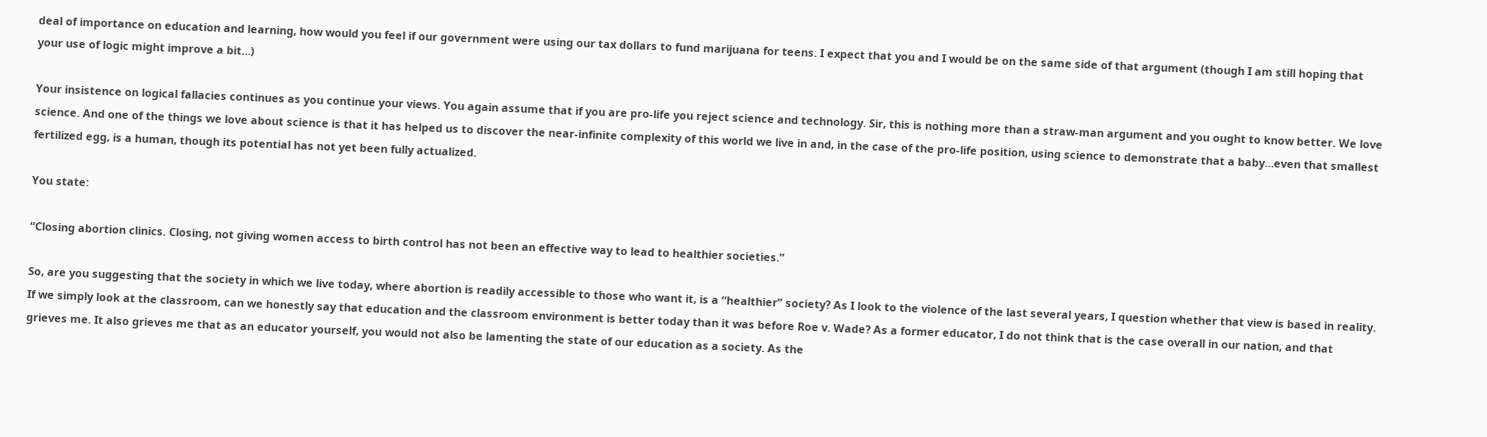deal of importance on education and learning, how would you feel if our government were using our tax dollars to fund marijuana for teens. I expect that you and I would be on the same side of that argument (though I am still hoping that your use of logic might improve a bit…)

Your insistence on logical fallacies continues as you continue your views. You again assume that if you are pro-life you reject science and technology. Sir, this is nothing more than a straw-man argument and you ought to know better. We love science. And one of the things we love about science is that it has helped us to discover the near-infinite complexity of this world we live in and, in the case of the pro-life position, using science to demonstrate that a baby…even that smallest fertilized egg, is a human, though its potential has not yet been fully actualized.

You state:

“Closing abortion clinics. Closing, not giving women access to birth control has not been an effective way to lead to healthier societies.”

So, are you suggesting that the society in which we live today, where abortion is readily accessible to those who want it, is a “healthier” society? As I look to the violence of the last several years, I question whether that view is based in reality. If we simply look at the classroom, can we honestly say that education and the classroom environment is better today than it was before Roe v. Wade? As a former educator, I do not think that is the case overall in our nation, and that grieves me. It also grieves me that as an educator yourself, you would not also be lamenting the state of our education as a society. As the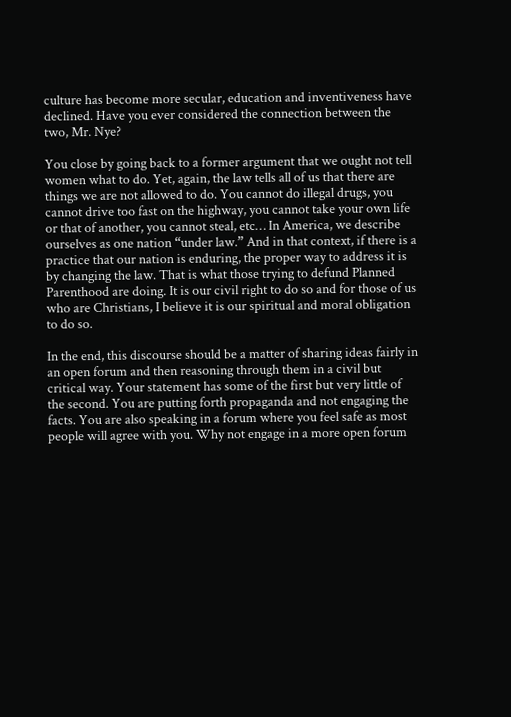culture has become more secular, education and inventiveness have declined. Have you ever considered the connection between the two, Mr. Nye?

You close by going back to a former argument that we ought not tell women what to do. Yet, again, the law tells all of us that there are things we are not allowed to do. You cannot do illegal drugs, you cannot drive too fast on the highway, you cannot take your own life or that of another, you cannot steal, etc… In America, we describe ourselves as one nation “under law.” And in that context, if there is a practice that our nation is enduring, the proper way to address it is by changing the law. That is what those trying to defund Planned Parenthood are doing. It is our civil right to do so and for those of us who are Christians, I believe it is our spiritual and moral obligation to do so.

In the end, this discourse should be a matter of sharing ideas fairly in an open forum and then reasoning through them in a civil but critical way. Your statement has some of the first but very little of the second. You are putting forth propaganda and not engaging the facts. You are also speaking in a forum where you feel safe as most people will agree with you. Why not engage in a more open forum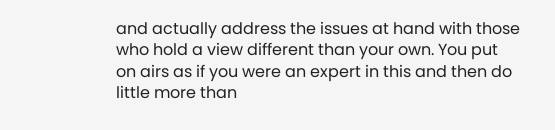and actually address the issues at hand with those who hold a view different than your own. You put on airs as if you were an expert in this and then do little more than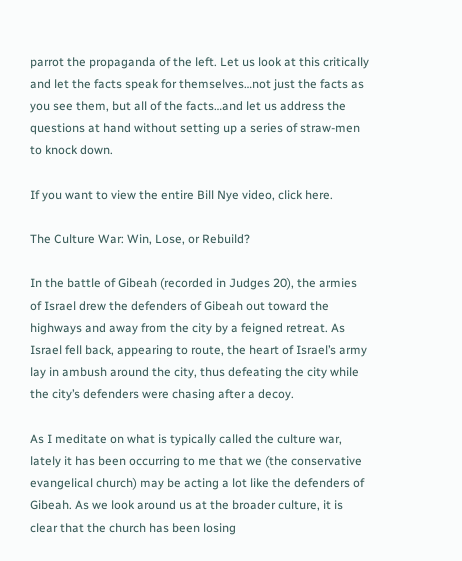parrot the propaganda of the left. Let us look at this critically and let the facts speak for themselves…not just the facts as you see them, but all of the facts…and let us address the questions at hand without setting up a series of straw-men to knock down.

If you want to view the entire Bill Nye video, click here.

The Culture War: Win, Lose, or Rebuild?

In the battle of Gibeah (recorded in Judges 20), the armies of Israel drew the defenders of Gibeah out toward the highways and away from the city by a feigned retreat. As Israel fell back, appearing to route, the heart of Israel’s army lay in ambush around the city, thus defeating the city while the city’s defenders were chasing after a decoy.

As I meditate on what is typically called the culture war, lately it has been occurring to me that we (the conservative evangelical church) may be acting a lot like the defenders of Gibeah. As we look around us at the broader culture, it is clear that the church has been losing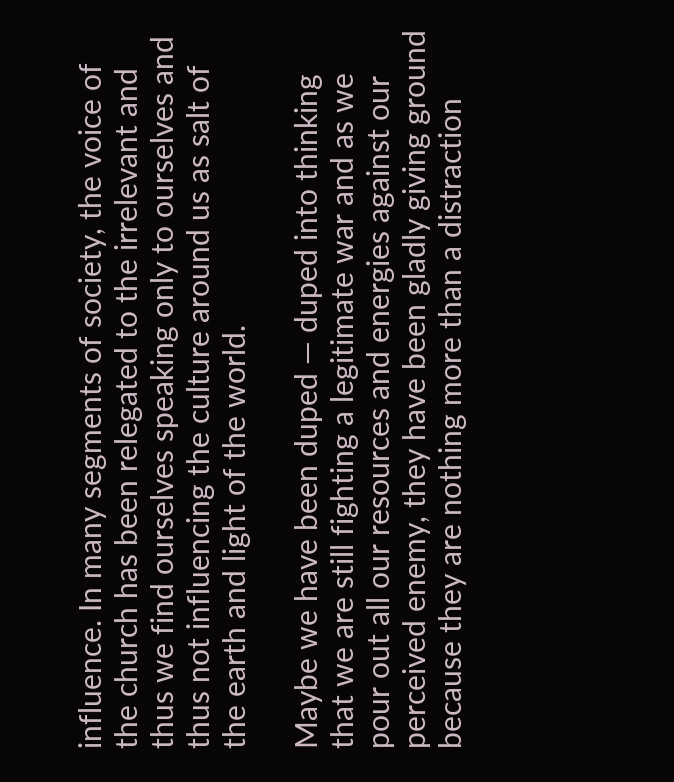influence. In many segments of society, the voice of the church has been relegated to the irrelevant and thus we find ourselves speaking only to ourselves and thus not influencing the culture around us as salt of the earth and light of the world.

Maybe we have been duped — duped into thinking that we are still fighting a legitimate war and as we pour out all our resources and energies against our perceived enemy, they have been gladly giving ground because they are nothing more than a distraction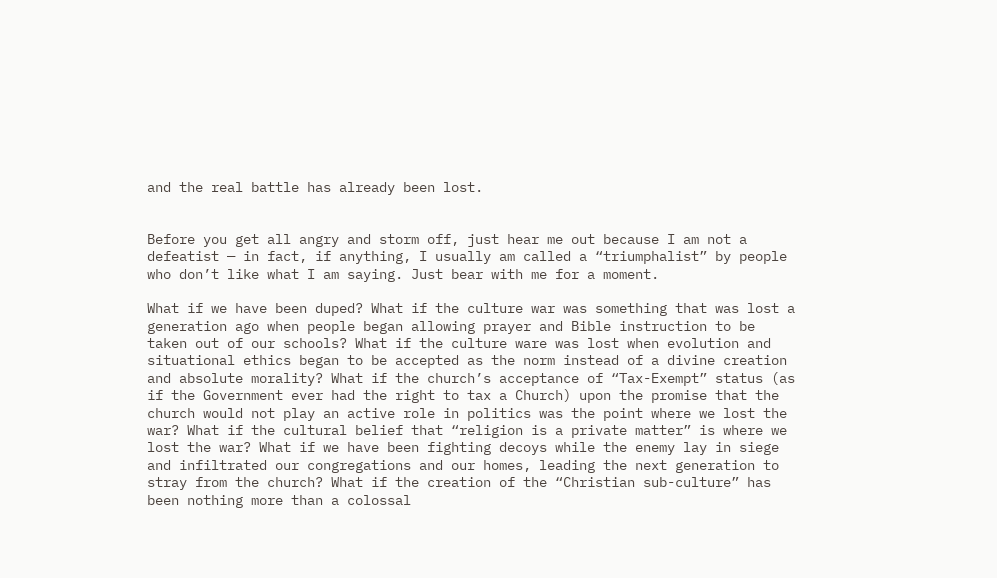and the real battle has already been lost.


Before you get all angry and storm off, just hear me out because I am not a defeatist — in fact, if anything, I usually am called a “triumphalist” by people who don’t like what I am saying. Just bear with me for a moment.

What if we have been duped? What if the culture war was something that was lost a generation ago when people began allowing prayer and Bible instruction to be taken out of our schools? What if the culture ware was lost when evolution and situational ethics began to be accepted as the norm instead of a divine creation and absolute morality? What if the church’s acceptance of “Tax-Exempt” status (as if the Government ever had the right to tax a Church) upon the promise that the church would not play an active role in politics was the point where we lost the war? What if the cultural belief that “religion is a private matter” is where we lost the war? What if we have been fighting decoys while the enemy lay in siege and infiltrated our congregations and our homes, leading the next generation to stray from the church? What if the creation of the “Christian sub-culture” has been nothing more than a colossal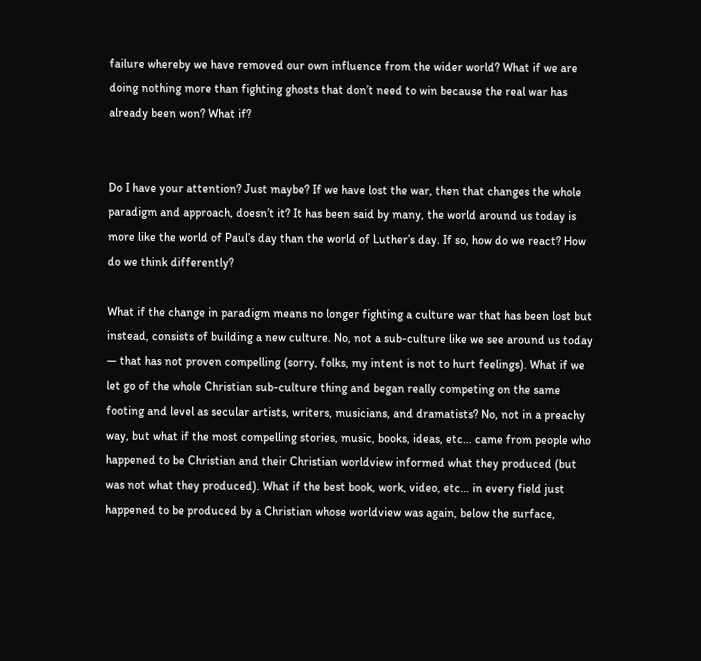failure whereby we have removed our own influence from the wider world? What if we are doing nothing more than fighting ghosts that don’t need to win because the real war has already been won? What if?


Do I have your attention? Just maybe? If we have lost the war, then that changes the whole paradigm and approach, doesn’t it? It has been said by many, the world around us today is more like the world of Paul’s day than the world of Luther’s day. If so, how do we react? How do we think differently?

What if the change in paradigm means no longer fighting a culture war that has been lost but instead, consists of building a new culture. No, not a sub-culture like we see around us today — that has not proven compelling (sorry, folks, my intent is not to hurt feelings). What if we let go of the whole Christian sub-culture thing and began really competing on the same footing and level as secular artists, writers, musicians, and dramatists? No, not in a preachy way, but what if the most compelling stories, music, books, ideas, etc… came from people who happened to be Christian and their Christian worldview informed what they produced (but was not what they produced). What if the best book, work, video, etc… in every field just happened to be produced by a Christian whose worldview was again, below the surface,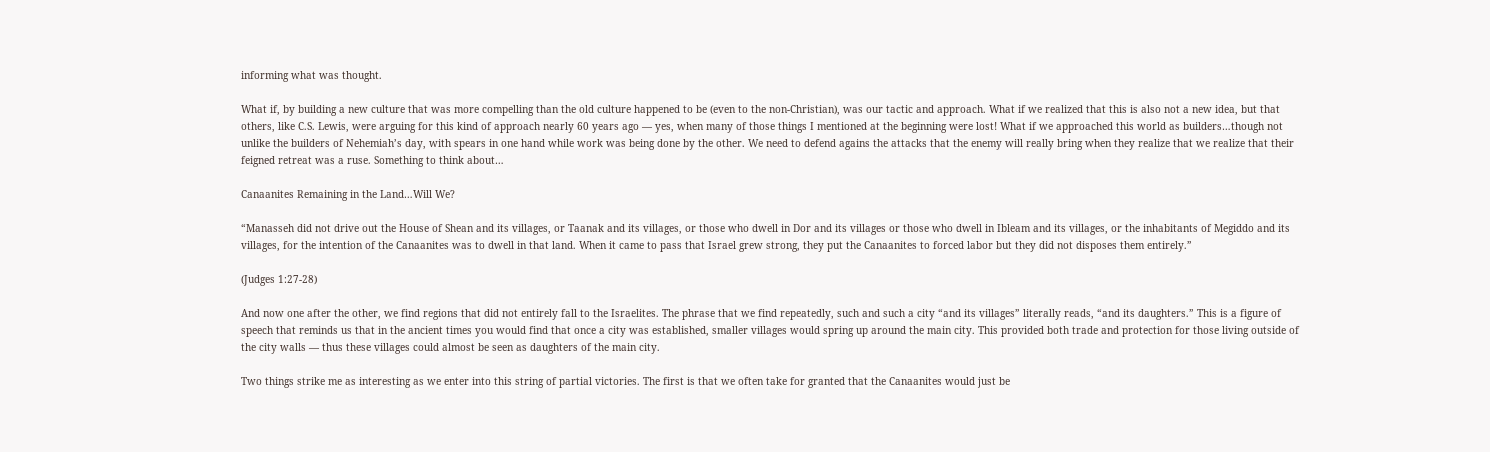informing what was thought.

What if, by building a new culture that was more compelling than the old culture happened to be (even to the non-Christian), was our tactic and approach. What if we realized that this is also not a new idea, but that others, like C.S. Lewis, were arguing for this kind of approach nearly 60 years ago — yes, when many of those things I mentioned at the beginning were lost! What if we approached this world as builders…though not unlike the builders of Nehemiah’s day, with spears in one hand while work was being done by the other. We need to defend agains the attacks that the enemy will really bring when they realize that we realize that their feigned retreat was a ruse. Something to think about…

Canaanites Remaining in the Land…Will We?

“Manasseh did not drive out the House of Shean and its villages, or Taanak and its villages, or those who dwell in Dor and its villages or those who dwell in Ibleam and its villages, or the inhabitants of Megiddo and its villages, for the intention of the Canaanites was to dwell in that land. When it came to pass that Israel grew strong, they put the Canaanites to forced labor but they did not disposes them entirely.”

(Judges 1:27-28)

And now one after the other, we find regions that did not entirely fall to the Israelites. The phrase that we find repeatedly, such and such a city “and its villages” literally reads, “and its daughters.” This is a figure of speech that reminds us that in the ancient times you would find that once a city was established, smaller villages would spring up around the main city. This provided both trade and protection for those living outside of the city walls — thus these villages could almost be seen as daughters of the main city.

Two things strike me as interesting as we enter into this string of partial victories. The first is that we often take for granted that the Canaanites would just be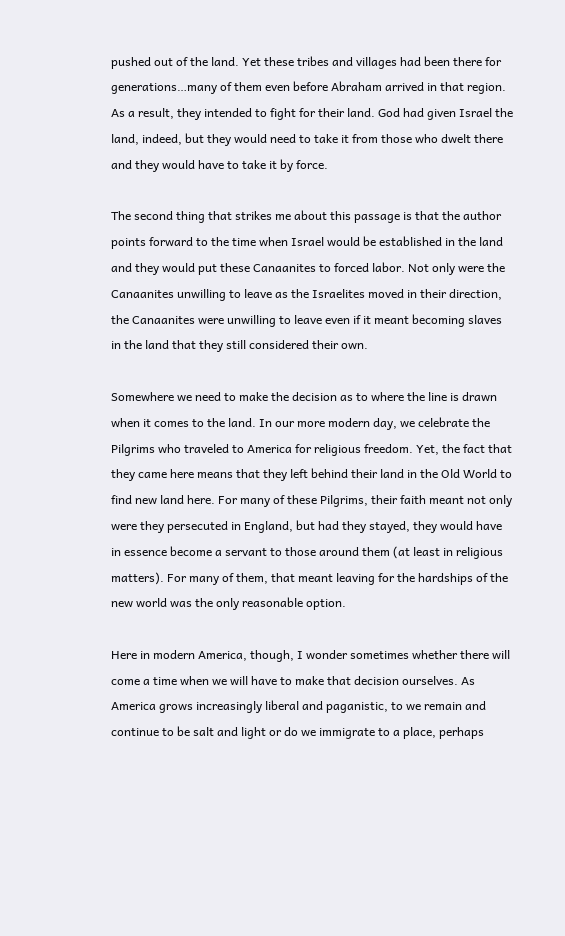pushed out of the land. Yet these tribes and villages had been there for generations…many of them even before Abraham arrived in that region. As a result, they intended to fight for their land. God had given Israel the land, indeed, but they would need to take it from those who dwelt there and they would have to take it by force.

The second thing that strikes me about this passage is that the author points forward to the time when Israel would be established in the land and they would put these Canaanites to forced labor. Not only were the Canaanites unwilling to leave as the Israelites moved in their direction, the Canaanites were unwilling to leave even if it meant becoming slaves in the land that they still considered their own.

Somewhere we need to make the decision as to where the line is drawn when it comes to the land. In our more modern day, we celebrate the Pilgrims who traveled to America for religious freedom. Yet, the fact that they came here means that they left behind their land in the Old World to find new land here. For many of these Pilgrims, their faith meant not only were they persecuted in England, but had they stayed, they would have in essence become a servant to those around them (at least in religious matters). For many of them, that meant leaving for the hardships of the new world was the only reasonable option.

Here in modern America, though, I wonder sometimes whether there will come a time when we will have to make that decision ourselves. As America grows increasingly liberal and paganistic, to we remain and continue to be salt and light or do we immigrate to a place, perhaps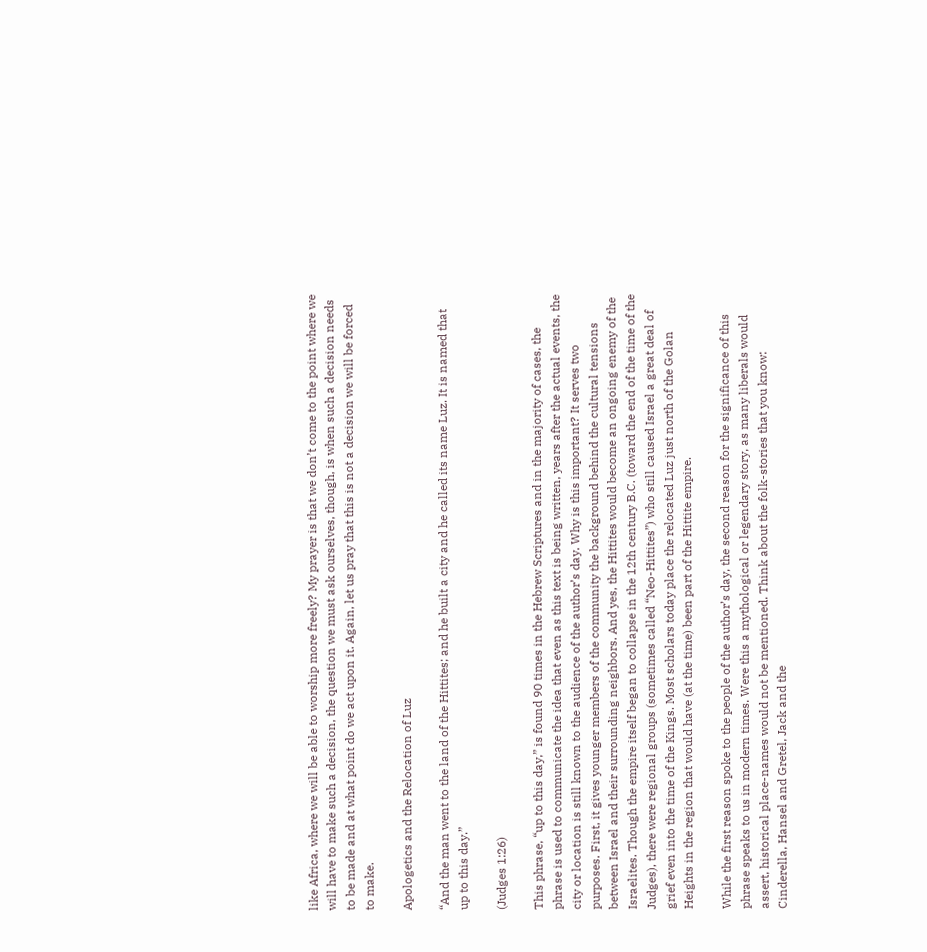like Africa, where we will be able to worship more freely? My prayer is that we don’t come to the point where we will have to make such a decision, the question we must ask ourselves, though, is when such a decision needs to be made and at what point do we act upon it. Again, let us pray that this is not a decision we will be forced to make.

Apologetics and the Relocation of Luz

“And the man went to the land of the Hittites; and he built a city and he called its name Luz. It is named that up to this day.”

(Judges 1:26)

This phrase, “up to this day,” is found 90 times in the Hebrew Scriptures and in the majority of cases, the phrase is used to communicate the idea that even as this text is being written, years after the actual events, the city or location is still known to the audience of the author’s day. Why is this important? It serves two purposes. First, it gives younger members of the community the background behind the cultural tensions between Israel and their surrounding neighbors. And yes, the Hittites would become an ongoing enemy of the Israelites. Though the empire itself began to collapse in the 12th century B.C. (toward the end of the time of the Judges), there were regional groups (sometimes called “Neo-Hittites”) who still caused Israel a great deal of grief even into the time of the Kings. Most scholars today place the relocated Luz just north of the Golan Heights in the region that would have (at the time) been part of the Hittite empire.

While the first reason spoke to the people of the author’s day, the second reason for the significance of this phrase speaks to us in modern times. Were this a mythological or legendary story, as many liberals would assert, historical place-names would not be mentioned. Think about the folk-stories that you know: Cinderella, Hansel and Gretel, Jack and the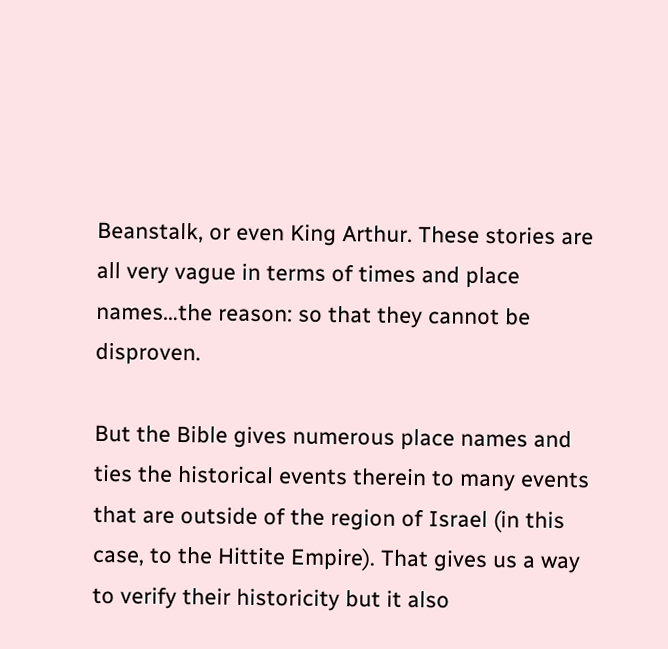Beanstalk, or even King Arthur. These stories are all very vague in terms of times and place names…the reason: so that they cannot be disproven.

But the Bible gives numerous place names and ties the historical events therein to many events that are outside of the region of Israel (in this case, to the Hittite Empire). That gives us a way to verify their historicity but it also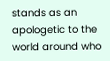stands as an apologetic to the world around who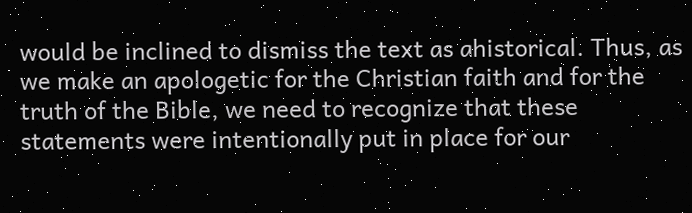would be inclined to dismiss the text as ahistorical. Thus, as we make an apologetic for the Christian faith and for the truth of the Bible, we need to recognize that these statements were intentionally put in place for our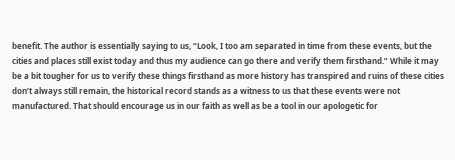benefit. The author is essentially saying to us, “Look, I too am separated in time from these events, but the cities and places still exist today and thus my audience can go there and verify them firsthand.” While it may be a bit tougher for us to verify these things firsthand as more history has transpired and ruins of these cities don’t always still remain, the historical record stands as a witness to us that these events were not manufactured. That should encourage us in our faith as well as be a tool in our apologetic for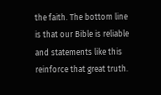the faith. The bottom line is that our Bible is reliable and statements like this reinforce that great truth.